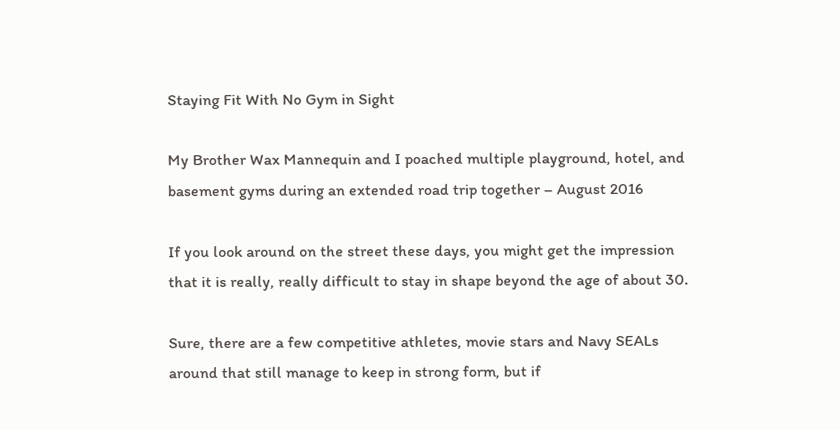Staying Fit With No Gym in Sight

My Brother Wax Mannequin and I poached multiple playground, hotel, and basement gyms during an extended road trip together – August 2016

If you look around on the street these days, you might get the impression that it is really, really difficult to stay in shape beyond the age of about 30.

Sure, there are a few competitive athletes, movie stars and Navy SEALs around that still manage to keep in strong form, but if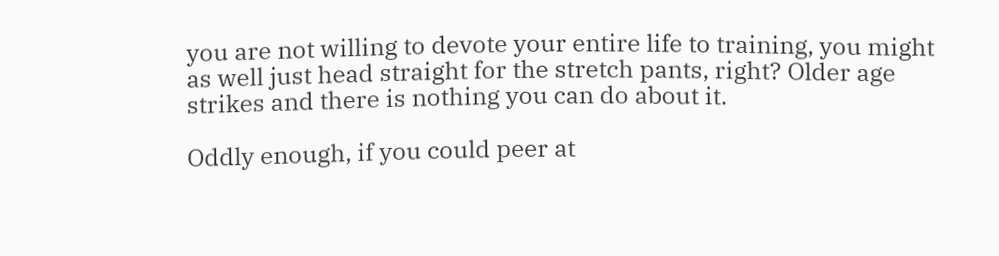you are not willing to devote your entire life to training, you might as well just head straight for the stretch pants, right? Older age strikes and there is nothing you can do about it.

Oddly enough, if you could peer at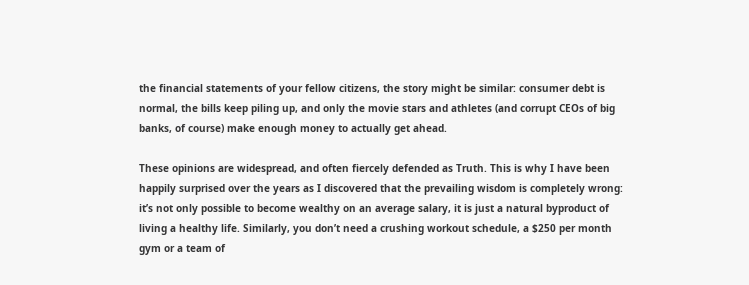the financial statements of your fellow citizens, the story might be similar: consumer debt is normal, the bills keep piling up, and only the movie stars and athletes (and corrupt CEOs of big banks, of course) make enough money to actually get ahead.

These opinions are widespread, and often fiercely defended as Truth. This is why I have been happily surprised over the years as I discovered that the prevailing wisdom is completely wrong: it’s not only possible to become wealthy on an average salary, it is just a natural byproduct of living a healthy life. Similarly, you don’t need a crushing workout schedule, a $250 per month gym or a team of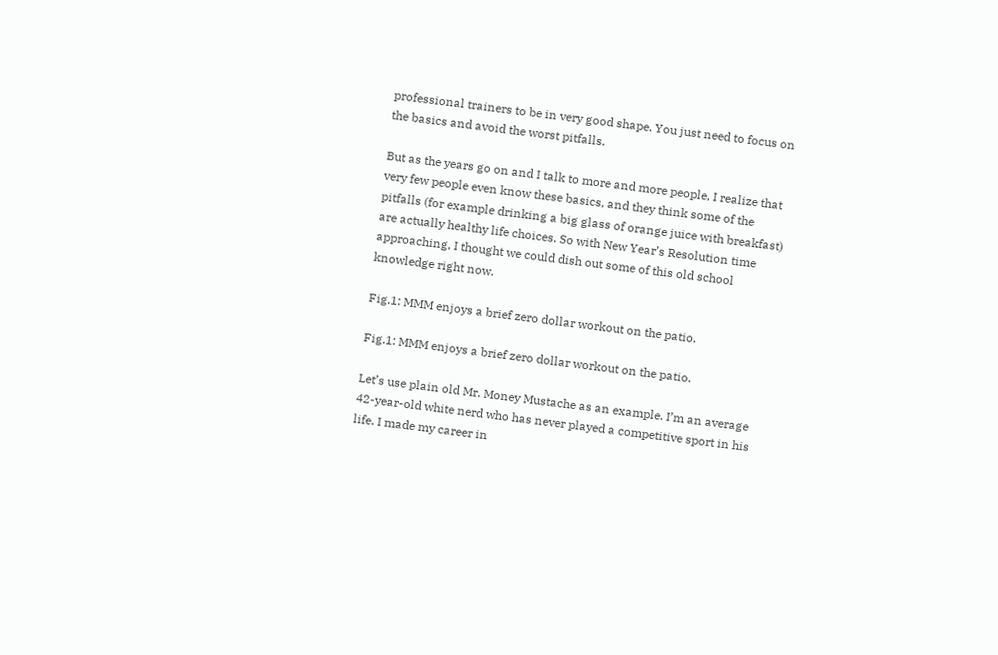professional trainers to be in very good shape. You just need to focus on the basics and avoid the worst pitfalls.

But as the years go on and I talk to more and more people, I realize that very few people even know these basics, and they think some of the pitfalls (for example drinking a big glass of orange juice with breakfast) are actually healthy life choices. So with New Year’s Resolution time approaching, I thought we could dish out some of this old school knowledge right now.

Fig.1: MMM enjoys a brief zero dollar workout on the patio.

Fig.1: MMM enjoys a brief zero dollar workout on the patio.

Let’s use plain old Mr. Money Mustache as an example. I’m an average 42-year-old white nerd who has never played a competitive sport in his life. I made my career in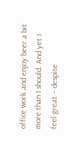office work and enjoy beer a bit more than I should. And yet I feel great – despite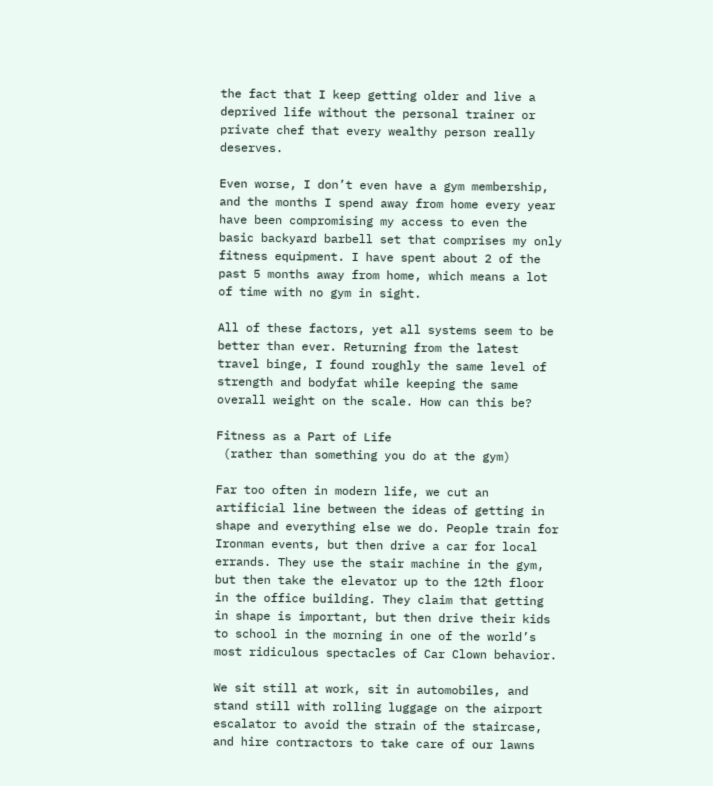the fact that I keep getting older and live a deprived life without the personal trainer or private chef that every wealthy person really deserves.

Even worse, I don’t even have a gym membership, and the months I spend away from home every year have been compromising my access to even the basic backyard barbell set that comprises my only fitness equipment. I have spent about 2 of the past 5 months away from home, which means a lot of time with no gym in sight.

All of these factors, yet all systems seem to be better than ever. Returning from the latest travel binge, I found roughly the same level of strength and bodyfat while keeping the same overall weight on the scale. How can this be?

Fitness as a Part of Life
 (rather than something you do at the gym)

Far too often in modern life, we cut an artificial line between the ideas of getting in shape and everything else we do. People train for Ironman events, but then drive a car for local errands. They use the stair machine in the gym, but then take the elevator up to the 12th floor in the office building. They claim that getting in shape is important, but then drive their kids to school in the morning in one of the world’s most ridiculous spectacles of Car Clown behavior.

We sit still at work, sit in automobiles, and stand still with rolling luggage on the airport escalator to avoid the strain of the staircase, and hire contractors to take care of our lawns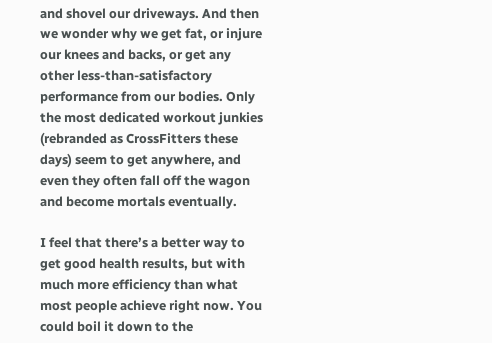and shovel our driveways. And then we wonder why we get fat, or injure our knees and backs, or get any other less-than-satisfactory performance from our bodies. Only the most dedicated workout junkies (rebranded as CrossFitters these days) seem to get anywhere, and even they often fall off the wagon and become mortals eventually.

I feel that there’s a better way to get good health results, but with much more efficiency than what most people achieve right now. You could boil it down to the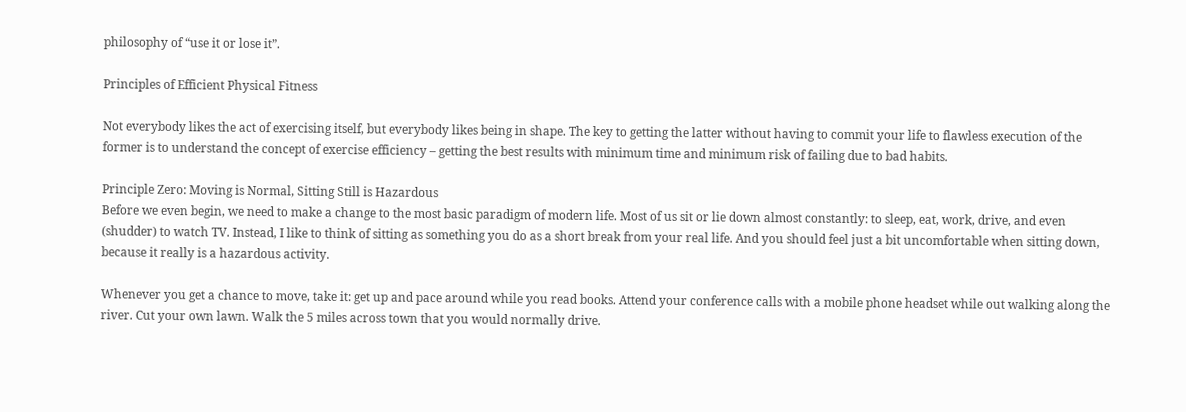philosophy of “use it or lose it”.

Principles of Efficient Physical Fitness

Not everybody likes the act of exercising itself, but everybody likes being in shape. The key to getting the latter without having to commit your life to flawless execution of the former is to understand the concept of exercise efficiency – getting the best results with minimum time and minimum risk of failing due to bad habits.

Principle Zero: Moving is Normal, Sitting Still is Hazardous
Before we even begin, we need to make a change to the most basic paradigm of modern life. Most of us sit or lie down almost constantly: to sleep, eat, work, drive, and even (shudder) to watch TV. Instead, I like to think of sitting as something you do as a short break from your real life. And you should feel just a bit uncomfortable when sitting down, because it really is a hazardous activity.

Whenever you get a chance to move, take it: get up and pace around while you read books. Attend your conference calls with a mobile phone headset while out walking along the river. Cut your own lawn. Walk the 5 miles across town that you would normally drive.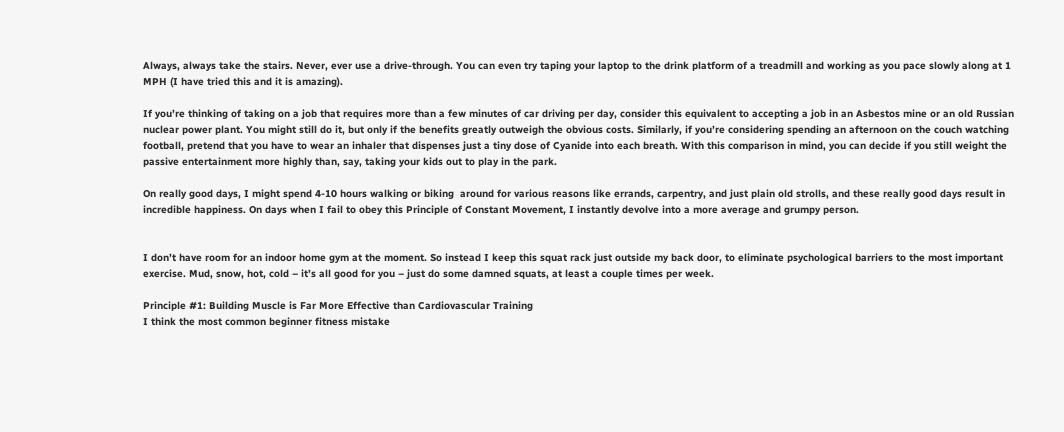Always, always take the stairs. Never, ever use a drive-through. You can even try taping your laptop to the drink platform of a treadmill and working as you pace slowly along at 1 MPH (I have tried this and it is amazing).

If you’re thinking of taking on a job that requires more than a few minutes of car driving per day, consider this equivalent to accepting a job in an Asbestos mine or an old Russian nuclear power plant. You might still do it, but only if the benefits greatly outweigh the obvious costs. Similarly, if you’re considering spending an afternoon on the couch watching football, pretend that you have to wear an inhaler that dispenses just a tiny dose of Cyanide into each breath. With this comparison in mind, you can decide if you still weight the passive entertainment more highly than, say, taking your kids out to play in the park.

On really good days, I might spend 4-10 hours walking or biking  around for various reasons like errands, carpentry, and just plain old strolls, and these really good days result in incredible happiness. On days when I fail to obey this Principle of Constant Movement, I instantly devolve into a more average and grumpy person.


I don’t have room for an indoor home gym at the moment. So instead I keep this squat rack just outside my back door, to eliminate psychological barriers to the most important exercise. Mud, snow, hot, cold – it’s all good for you – just do some damned squats, at least a couple times per week.

Principle #1: Building Muscle is Far More Effective than Cardiovascular Training
I think the most common beginner fitness mistake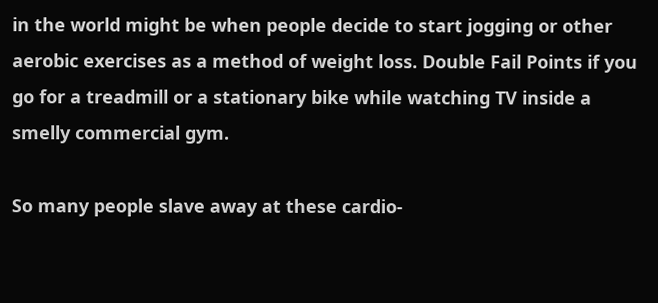in the world might be when people decide to start jogging or other aerobic exercises as a method of weight loss. Double Fail Points if you go for a treadmill or a stationary bike while watching TV inside a smelly commercial gym.

So many people slave away at these cardio-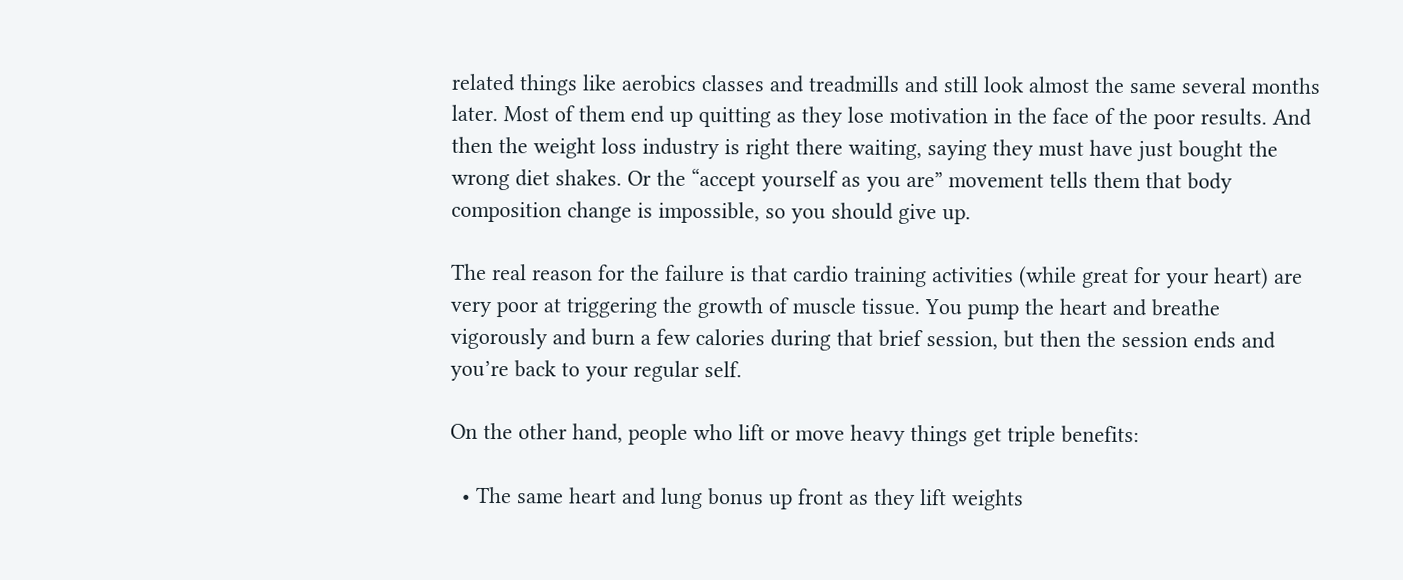related things like aerobics classes and treadmills and still look almost the same several months later. Most of them end up quitting as they lose motivation in the face of the poor results. And then the weight loss industry is right there waiting, saying they must have just bought the wrong diet shakes. Or the “accept yourself as you are” movement tells them that body composition change is impossible, so you should give up.

The real reason for the failure is that cardio training activities (while great for your heart) are very poor at triggering the growth of muscle tissue. You pump the heart and breathe vigorously and burn a few calories during that brief session, but then the session ends and you’re back to your regular self.

On the other hand, people who lift or move heavy things get triple benefits:

  • The same heart and lung bonus up front as they lift weights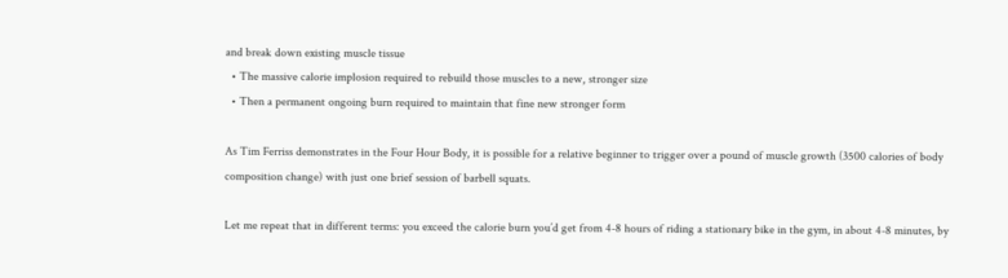and break down existing muscle tissue
  • The massive calorie implosion required to rebuild those muscles to a new, stronger size
  • Then a permanent ongoing burn required to maintain that fine new stronger form

As Tim Ferriss demonstrates in the Four Hour Body, it is possible for a relative beginner to trigger over a pound of muscle growth (3500 calories of body composition change) with just one brief session of barbell squats.

Let me repeat that in different terms: you exceed the calorie burn you’d get from 4-8 hours of riding a stationary bike in the gym, in about 4-8 minutes, by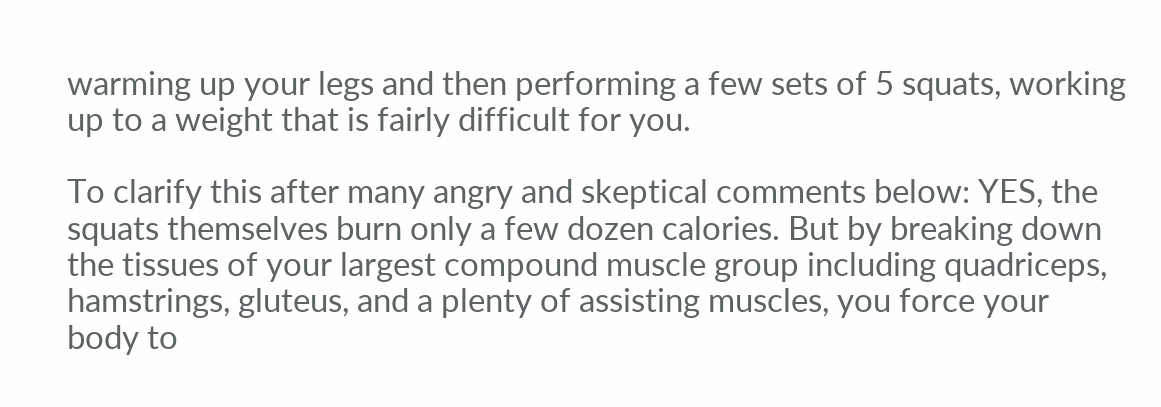warming up your legs and then performing a few sets of 5 squats, working up to a weight that is fairly difficult for you.

To clarify this after many angry and skeptical comments below: YES, the squats themselves burn only a few dozen calories. But by breaking down the tissues of your largest compound muscle group including quadriceps, hamstrings, gluteus, and a plenty of assisting muscles, you force your body to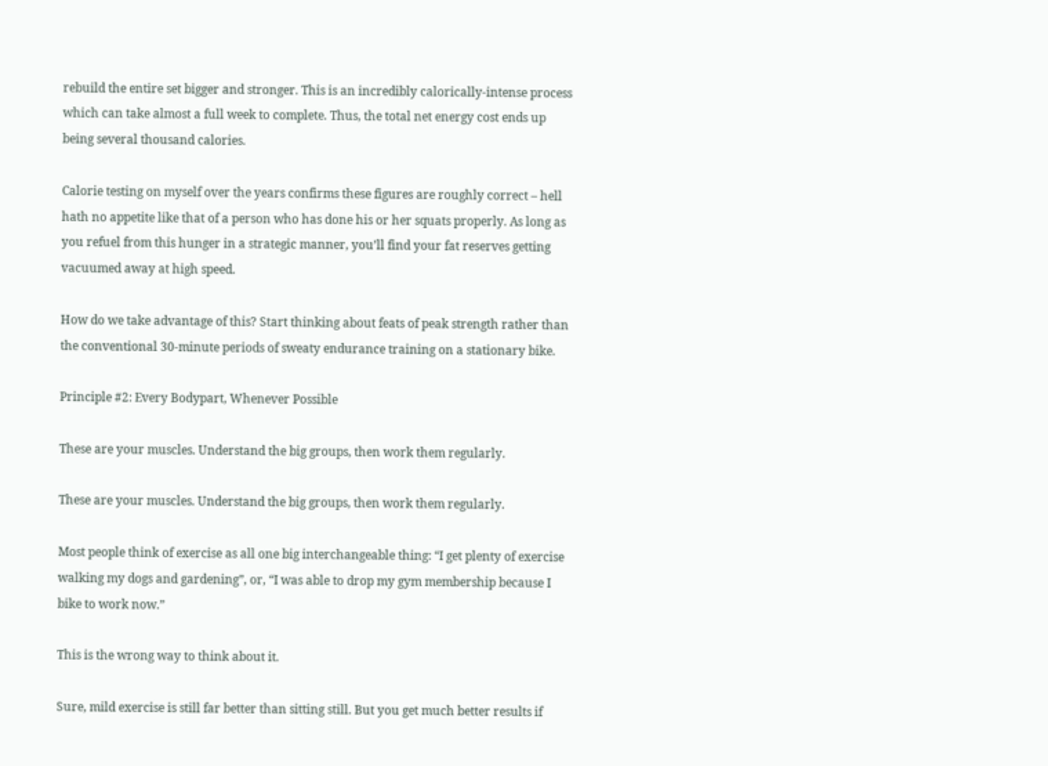rebuild the entire set bigger and stronger. This is an incredibly calorically-intense process which can take almost a full week to complete. Thus, the total net energy cost ends up being several thousand calories.

Calorie testing on myself over the years confirms these figures are roughly correct – hell hath no appetite like that of a person who has done his or her squats properly. As long as you refuel from this hunger in a strategic manner, you’ll find your fat reserves getting vacuumed away at high speed.

How do we take advantage of this? Start thinking about feats of peak strength rather than the conventional 30-minute periods of sweaty endurance training on a stationary bike.

Principle #2: Every Bodypart, Whenever Possible

These are your muscles. Understand the big groups, then work them regularly.

These are your muscles. Understand the big groups, then work them regularly.

Most people think of exercise as all one big interchangeable thing: “I get plenty of exercise walking my dogs and gardening”, or, “I was able to drop my gym membership because I bike to work now.”

This is the wrong way to think about it.

Sure, mild exercise is still far better than sitting still. But you get much better results if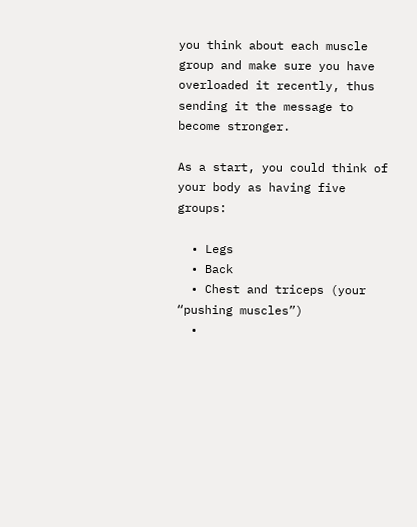you think about each muscle group and make sure you have overloaded it recently, thus sending it the message to become stronger.

As a start, you could think of your body as having five groups:

  • Legs
  • Back
  • Chest and triceps (your “pushing muscles”)
  •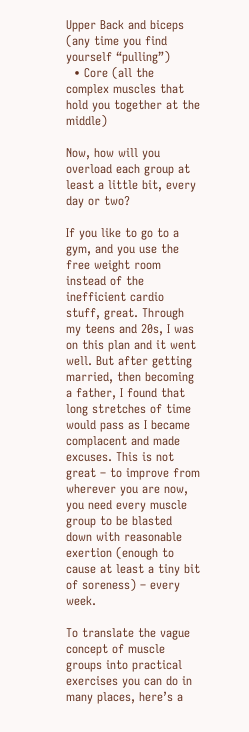Upper Back and biceps (any time you find yourself “pulling”)
  • Core (all the complex muscles that hold you together at the middle)

Now, how will you overload each group at least a little bit, every day or two?

If you like to go to a gym, and you use the free weight room instead of the inefficient cardio stuff, great. Through my teens and 20s, I was on this plan and it went well. But after getting married, then becoming a father, I found that long stretches of time would pass as I became complacent and made excuses. This is not great – to improve from wherever you are now, you need every muscle group to be blasted down with reasonable exertion (enough to cause at least a tiny bit of soreness) – every week.

To translate the vague concept of muscle groups into practical exercises you can do in many places, here’s a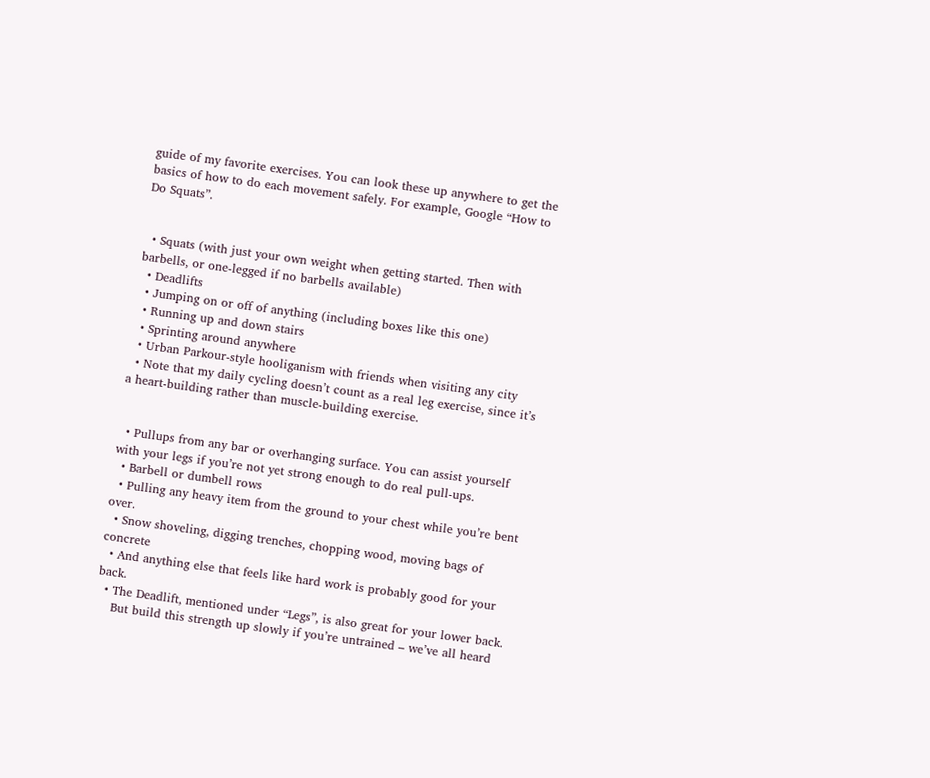guide of my favorite exercises. You can look these up anywhere to get the basics of how to do each movement safely. For example, Google “How to Do Squats”.


  • Squats (with just your own weight when getting started. Then with barbells, or one-legged if no barbells available)
  • Deadlifts
  • Jumping on or off of anything (including boxes like this one)
  • Running up and down stairs
  • Sprinting around anywhere
  • Urban Parkour-style hooliganism with friends when visiting any city
  • Note that my daily cycling doesn’t count as a real leg exercise, since it’s a heart-building rather than muscle-building exercise.


  • Pullups from any bar or overhanging surface. You can assist yourself with your legs if you’re not yet strong enough to do real pull-ups.
  • Barbell or dumbell rows
  • Pulling any heavy item from the ground to your chest while you’re bent over.
  • Snow shoveling, digging trenches, chopping wood, moving bags of concrete
  • And anything else that feels like hard work is probably good for your back.
  • The Deadlift, mentioned under “Legs”, is also great for your lower back.
    But build this strength up slowly if you’re untrained – we’ve all heard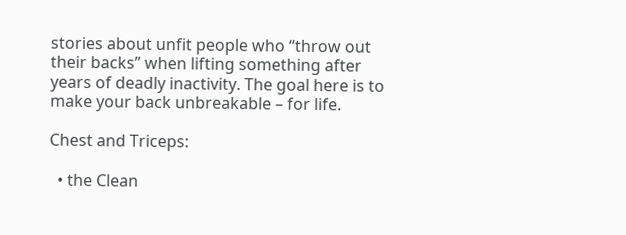stories about unfit people who “throw out their backs” when lifting something after years of deadly inactivity. The goal here is to make your back unbreakable – for life.

Chest and Triceps:

  • the Clean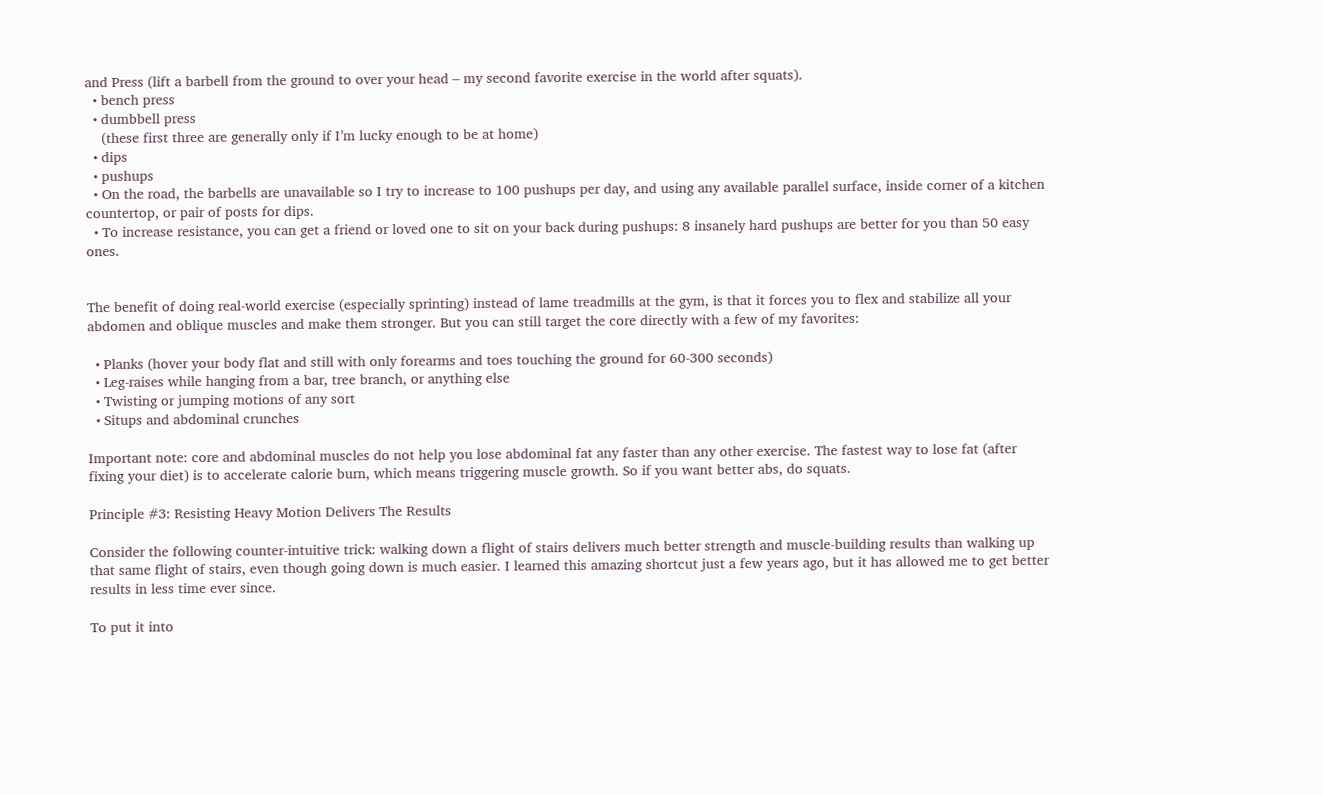and Press (lift a barbell from the ground to over your head – my second favorite exercise in the world after squats).
  • bench press
  • dumbbell press
    (these first three are generally only if I’m lucky enough to be at home)
  • dips
  • pushups
  • On the road, the barbells are unavailable so I try to increase to 100 pushups per day, and using any available parallel surface, inside corner of a kitchen countertop, or pair of posts for dips.
  • To increase resistance, you can get a friend or loved one to sit on your back during pushups: 8 insanely hard pushups are better for you than 50 easy ones.


The benefit of doing real-world exercise (especially sprinting) instead of lame treadmills at the gym, is that it forces you to flex and stabilize all your abdomen and oblique muscles and make them stronger. But you can still target the core directly with a few of my favorites:

  • Planks (hover your body flat and still with only forearms and toes touching the ground for 60-300 seconds)
  • Leg-raises while hanging from a bar, tree branch, or anything else
  • Twisting or jumping motions of any sort
  • Situps and abdominal crunches

Important note: core and abdominal muscles do not help you lose abdominal fat any faster than any other exercise. The fastest way to lose fat (after fixing your diet) is to accelerate calorie burn, which means triggering muscle growth. So if you want better abs, do squats.

Principle #3: Resisting Heavy Motion Delivers The Results

Consider the following counter-intuitive trick: walking down a flight of stairs delivers much better strength and muscle-building results than walking up that same flight of stairs, even though going down is much easier. I learned this amazing shortcut just a few years ago, but it has allowed me to get better results in less time ever since.

To put it into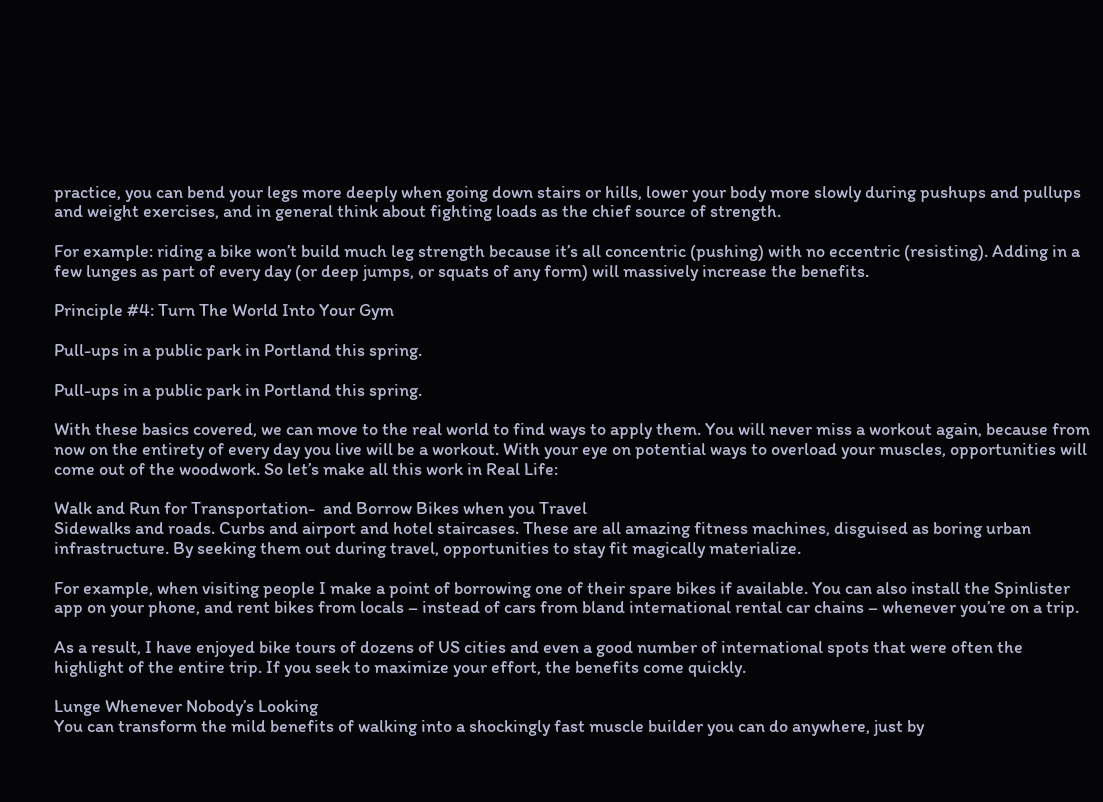practice, you can bend your legs more deeply when going down stairs or hills, lower your body more slowly during pushups and pullups and weight exercises, and in general think about fighting loads as the chief source of strength.

For example: riding a bike won’t build much leg strength because it’s all concentric (pushing) with no eccentric (resisting). Adding in a few lunges as part of every day (or deep jumps, or squats of any form) will massively increase the benefits.

Principle #4: Turn The World Into Your Gym

Pull-ups in a public park in Portland this spring.

Pull-ups in a public park in Portland this spring.

With these basics covered, we can move to the real world to find ways to apply them. You will never miss a workout again, because from now on the entirety of every day you live will be a workout. With your eye on potential ways to overload your muscles, opportunities will come out of the woodwork. So let’s make all this work in Real Life:

Walk and Run for Transportation-  and Borrow Bikes when you Travel
Sidewalks and roads. Curbs and airport and hotel staircases. These are all amazing fitness machines, disguised as boring urban infrastructure. By seeking them out during travel, opportunities to stay fit magically materialize.

For example, when visiting people I make a point of borrowing one of their spare bikes if available. You can also install the Spinlister app on your phone, and rent bikes from locals – instead of cars from bland international rental car chains – whenever you’re on a trip.

As a result, I have enjoyed bike tours of dozens of US cities and even a good number of international spots that were often the highlight of the entire trip. If you seek to maximize your effort, the benefits come quickly.

Lunge Whenever Nobody’s Looking
You can transform the mild benefits of walking into a shockingly fast muscle builder you can do anywhere, just by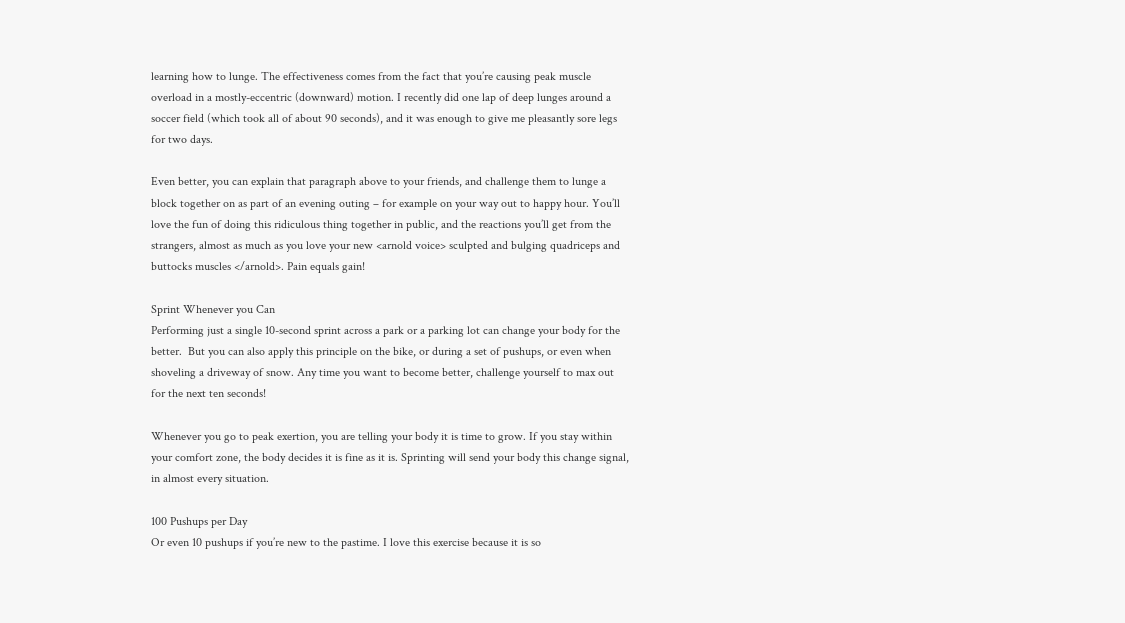learning how to lunge. The effectiveness comes from the fact that you’re causing peak muscle overload in a mostly-eccentric (downward) motion. I recently did one lap of deep lunges around a soccer field (which took all of about 90 seconds), and it was enough to give me pleasantly sore legs for two days.

Even better, you can explain that paragraph above to your friends, and challenge them to lunge a block together on as part of an evening outing – for example on your way out to happy hour. You’ll love the fun of doing this ridiculous thing together in public, and the reactions you’ll get from the strangers, almost as much as you love your new <arnold voice> sculpted and bulging quadriceps and buttocks muscles </arnold>. Pain equals gain!

Sprint Whenever you Can
Performing just a single 10-second sprint across a park or a parking lot can change your body for the better.  But you can also apply this principle on the bike, or during a set of pushups, or even when shoveling a driveway of snow. Any time you want to become better, challenge yourself to max out for the next ten seconds!

Whenever you go to peak exertion, you are telling your body it is time to grow. If you stay within your comfort zone, the body decides it is fine as it is. Sprinting will send your body this change signal, in almost every situation.

100 Pushups per Day
Or even 10 pushups if you’re new to the pastime. I love this exercise because it is so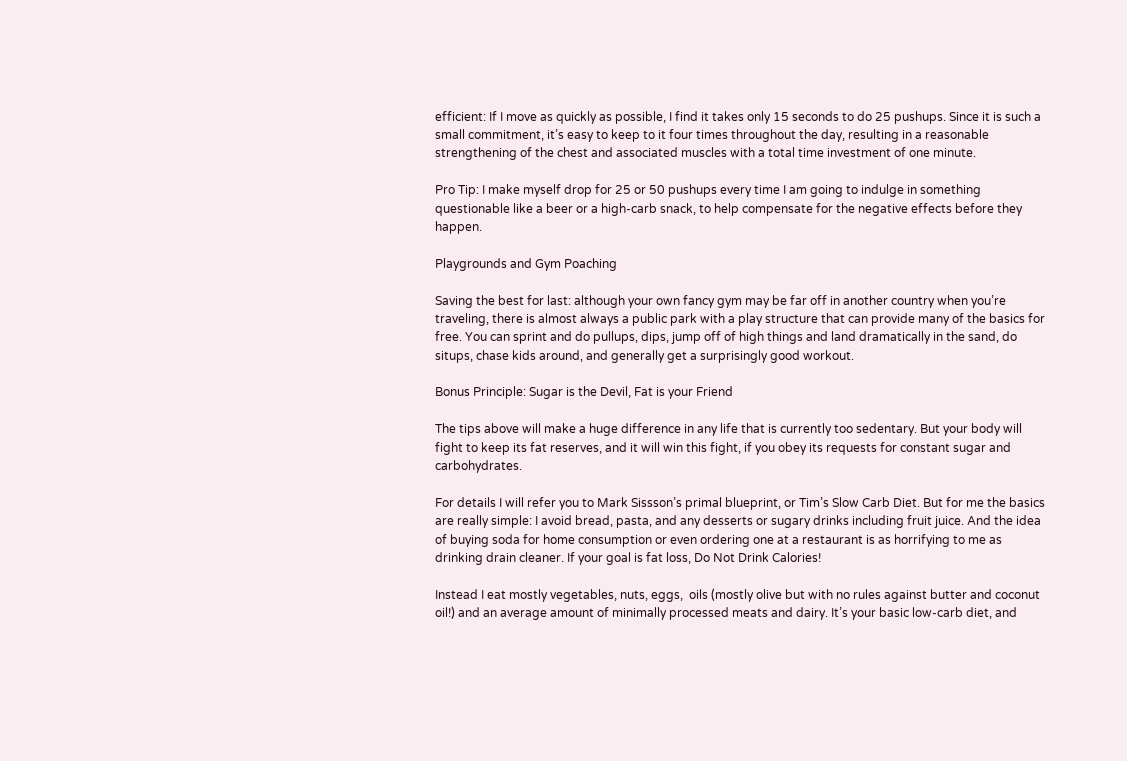efficient: If I move as quickly as possible, I find it takes only 15 seconds to do 25 pushups. Since it is such a small commitment, it’s easy to keep to it four times throughout the day, resulting in a reasonable strengthening of the chest and associated muscles with a total time investment of one minute.

Pro Tip: I make myself drop for 25 or 50 pushups every time I am going to indulge in something questionable like a beer or a high-carb snack, to help compensate for the negative effects before they happen.

Playgrounds and Gym Poaching

Saving the best for last: although your own fancy gym may be far off in another country when you’re traveling, there is almost always a public park with a play structure that can provide many of the basics for free. You can sprint and do pullups, dips, jump off of high things and land dramatically in the sand, do situps, chase kids around, and generally get a surprisingly good workout.

Bonus Principle: Sugar is the Devil, Fat is your Friend

The tips above will make a huge difference in any life that is currently too sedentary. But your body will fight to keep its fat reserves, and it will win this fight, if you obey its requests for constant sugar and carbohydrates.

For details I will refer you to Mark Sissson’s primal blueprint, or Tim’s Slow Carb Diet. But for me the basics are really simple: I avoid bread, pasta, and any desserts or sugary drinks including fruit juice. And the idea of buying soda for home consumption or even ordering one at a restaurant is as horrifying to me as drinking drain cleaner. If your goal is fat loss, Do Not Drink Calories!

Instead I eat mostly vegetables, nuts, eggs,  oils (mostly olive but with no rules against butter and coconut oil!) and an average amount of minimally processed meats and dairy. It’s your basic low-carb diet, and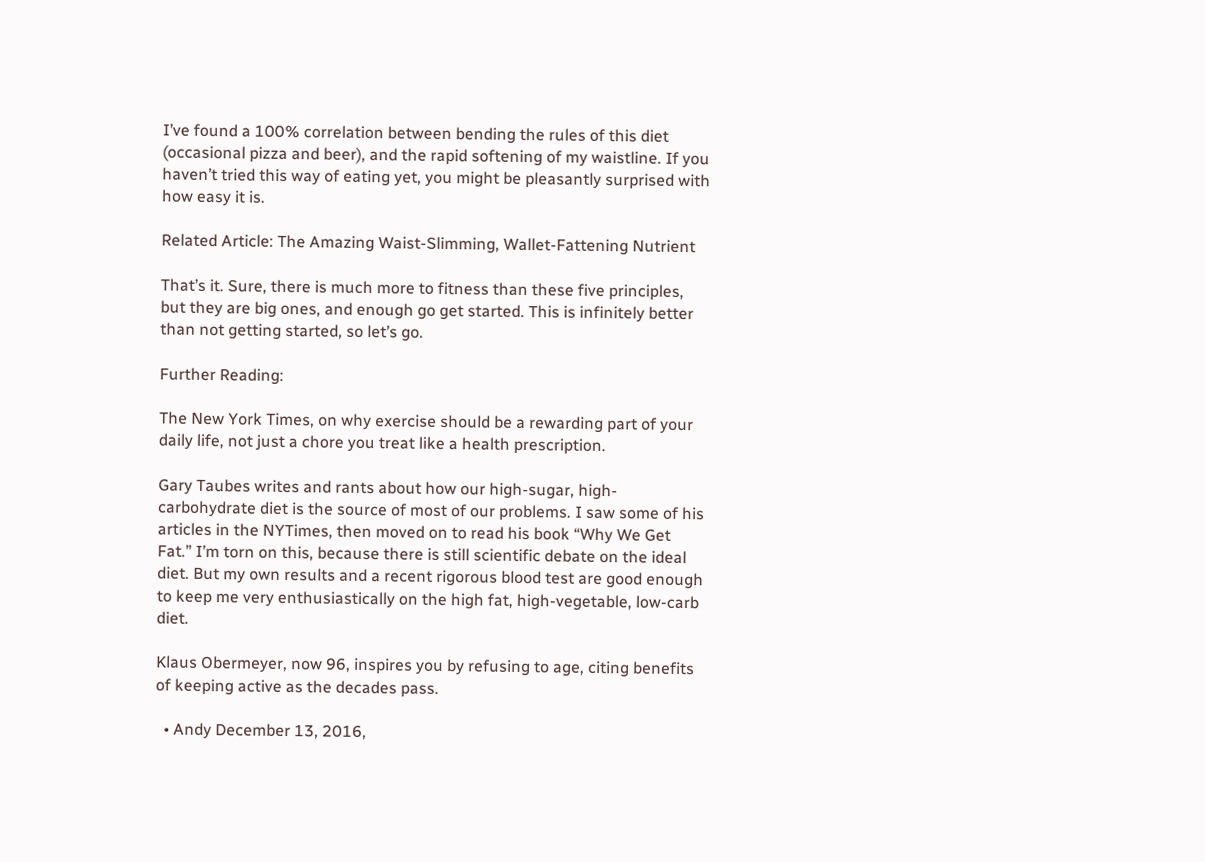I’ve found a 100% correlation between bending the rules of this diet (occasional pizza and beer), and the rapid softening of my waistline. If you haven’t tried this way of eating yet, you might be pleasantly surprised with how easy it is.

Related Article: The Amazing Waist-Slimming, Wallet-Fattening Nutrient

That’s it. Sure, there is much more to fitness than these five principles, but they are big ones, and enough go get started. This is infinitely better than not getting started, so let’s go.

Further Reading:

The New York Times, on why exercise should be a rewarding part of your daily life, not just a chore you treat like a health prescription.

Gary Taubes writes and rants about how our high-sugar, high-carbohydrate diet is the source of most of our problems. I saw some of his articles in the NYTimes, then moved on to read his book “Why We Get Fat.” I’m torn on this, because there is still scientific debate on the ideal diet. But my own results and a recent rigorous blood test are good enough to keep me very enthusiastically on the high fat, high-vegetable, low-carb diet.

Klaus Obermeyer, now 96, inspires you by refusing to age, citing benefits of keeping active as the decades pass.

  • Andy December 13, 2016,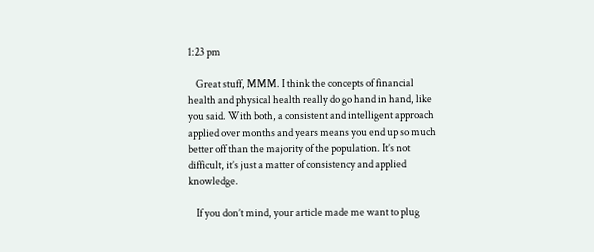1:23 pm

    Great stuff, MMM. I think the concepts of financial health and physical health really do go hand in hand, like you said. With both, a consistent and intelligent approach applied over months and years means you end up so much better off than the majority of the population. It’s not difficult, it’s just a matter of consistency and applied knowledge.

    If you don’t mind, your article made me want to plug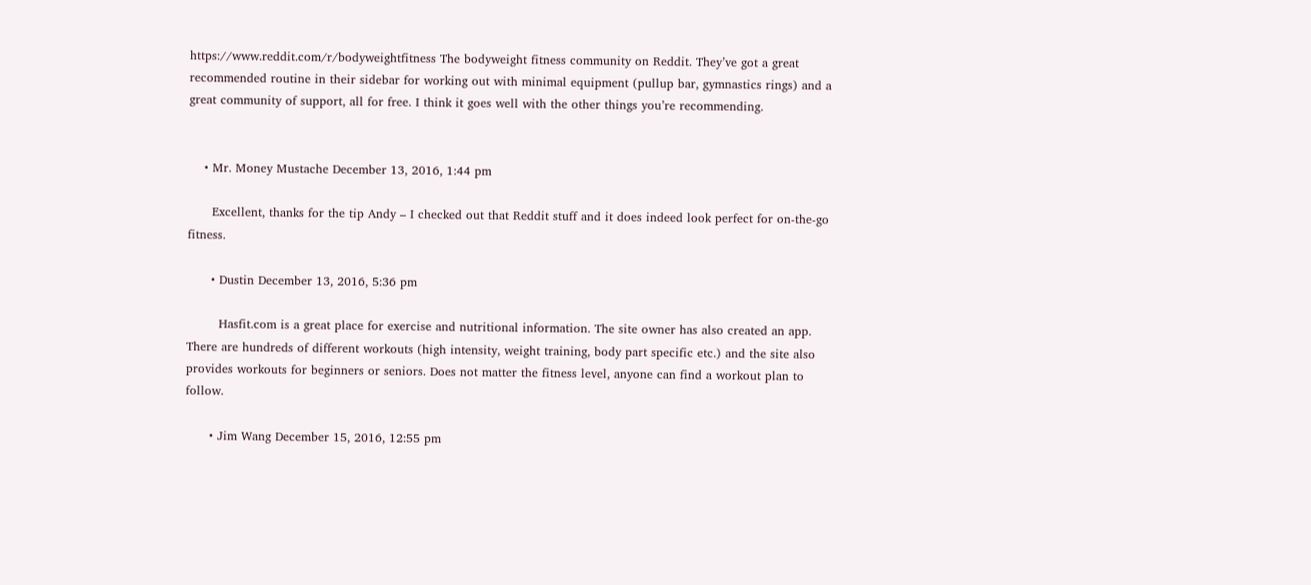https://www.reddit.com/r/bodyweightfitness The bodyweight fitness community on Reddit. They’ve got a great recommended routine in their sidebar for working out with minimal equipment (pullup bar, gymnastics rings) and a great community of support, all for free. I think it goes well with the other things you’re recommending.


    • Mr. Money Mustache December 13, 2016, 1:44 pm

      Excellent, thanks for the tip Andy – I checked out that Reddit stuff and it does indeed look perfect for on-the-go fitness.

      • Dustin December 13, 2016, 5:36 pm

        Hasfit.com is a great place for exercise and nutritional information. The site owner has also created an app. There are hundreds of different workouts (high intensity, weight training, body part specific etc.) and the site also provides workouts for beginners or seniors. Does not matter the fitness level, anyone can find a workout plan to follow.

      • Jim Wang December 15, 2016, 12:55 pm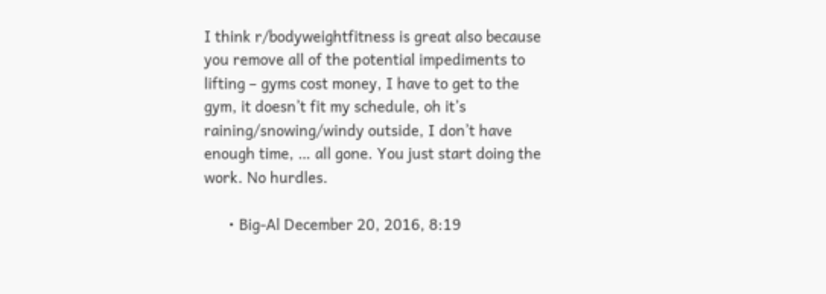I think r/bodyweightfitness is great also because you remove all of the potential impediments to lifting – gyms cost money, I have to get to the gym, it doesn’t fit my schedule, oh it’s raining/snowing/windy outside, I don’t have enough time, … all gone. You just start doing the work. No hurdles.

      • Big-Al December 20, 2016, 8:19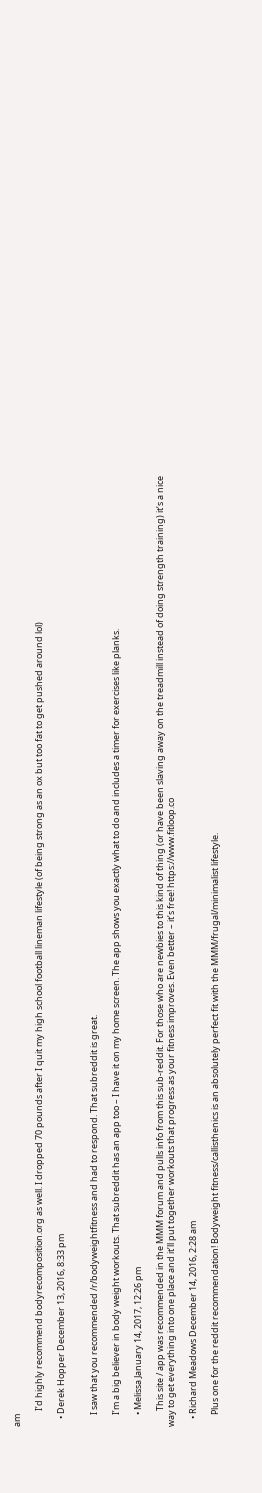am

        I’d highly recommend bodyrecomposition.org as well. I dropped 70 pounds after I quit my high school football lineman lifestyle (of being strong as an ox but too fat to get pushed around lol)

    • Derek Hopper December 13, 2016, 8:33 pm


      I saw that you recommended /r/bodyweightfitness and had to respond. That subreddit is great.

      I’m a big believer in body weight workouts. That subreddit has an app too – I have it on my home screen. The app shows you exactly what to do and includes a timer for exercises like planks.

      • Melissa January 14, 2017, 12:26 pm

        This site / app was recommended in the MMM forum and pulls info from this sub-reddit. For those who are newbies to this kind of thing (or have been slaving away on the treadmill instead of doing strength training) it’s a nice way to get everything into one place and it’ll put together workouts that progress as your fitness improves. Even better – it’s free! https://www.fitloop.co

    • Richard Meadows December 14, 2016, 2:28 am

      Plus one for the reddit recommendation! Bodyweight fitness/callisthenics is an absolutely perfect fit with the MMM/frugal/minimalist lifestyle.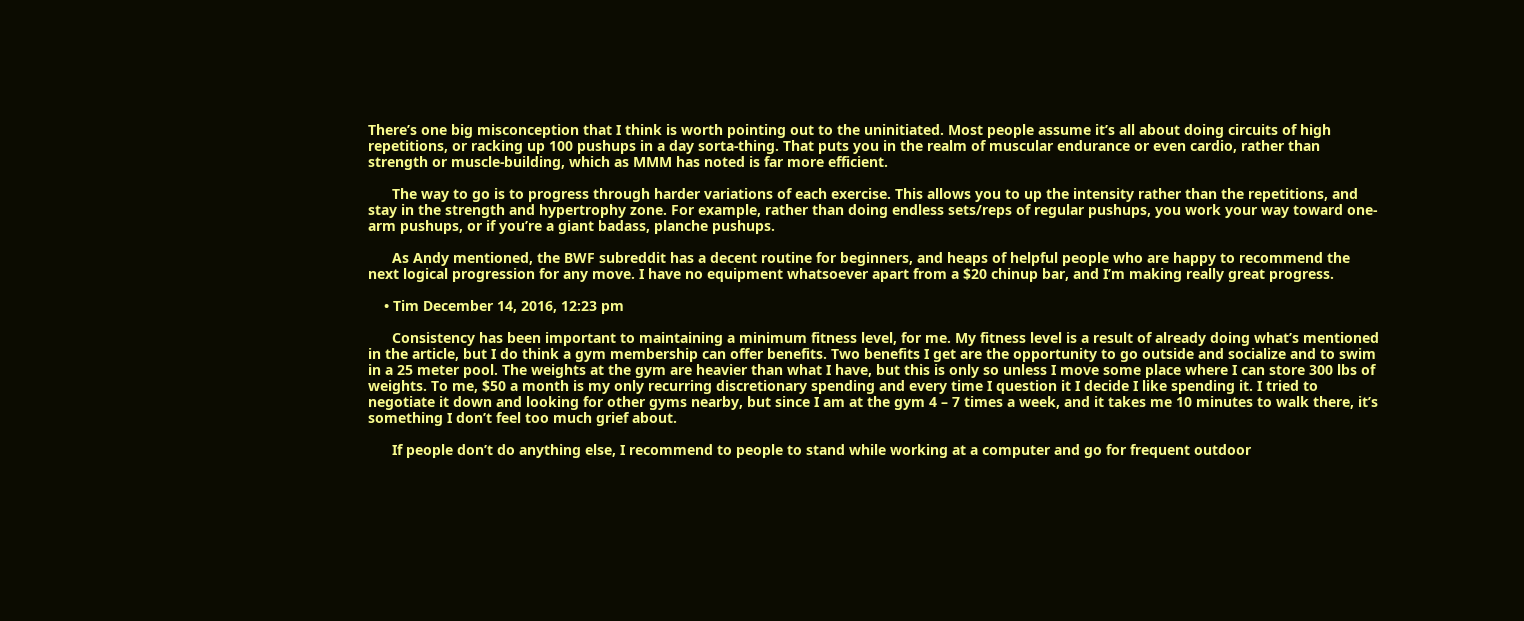There’s one big misconception that I think is worth pointing out to the uninitiated. Most people assume it’s all about doing circuits of high repetitions, or racking up 100 pushups in a day sorta-thing. That puts you in the realm of muscular endurance or even cardio, rather than strength or muscle-building, which as MMM has noted is far more efficient.

      The way to go is to progress through harder variations of each exercise. This allows you to up the intensity rather than the repetitions, and stay in the strength and hypertrophy zone. For example, rather than doing endless sets/reps of regular pushups, you work your way toward one-arm pushups, or if you’re a giant badass, planche pushups.

      As Andy mentioned, the BWF subreddit has a decent routine for beginners, and heaps of helpful people who are happy to recommend the next logical progression for any move. I have no equipment whatsoever apart from a $20 chinup bar, and I’m making really great progress.

    • Tim December 14, 2016, 12:23 pm

      Consistency has been important to maintaining a minimum fitness level, for me. My fitness level is a result of already doing what’s mentioned in the article, but I do think a gym membership can offer benefits. Two benefits I get are the opportunity to go outside and socialize and to swim in a 25 meter pool. The weights at the gym are heavier than what I have, but this is only so unless I move some place where I can store 300 lbs of weights. To me, $50 a month is my only recurring discretionary spending and every time I question it I decide I like spending it. I tried to negotiate it down and looking for other gyms nearby, but since I am at the gym 4 – 7 times a week, and it takes me 10 minutes to walk there, it’s something I don’t feel too much grief about.

      If people don’t do anything else, I recommend to people to stand while working at a computer and go for frequent outdoor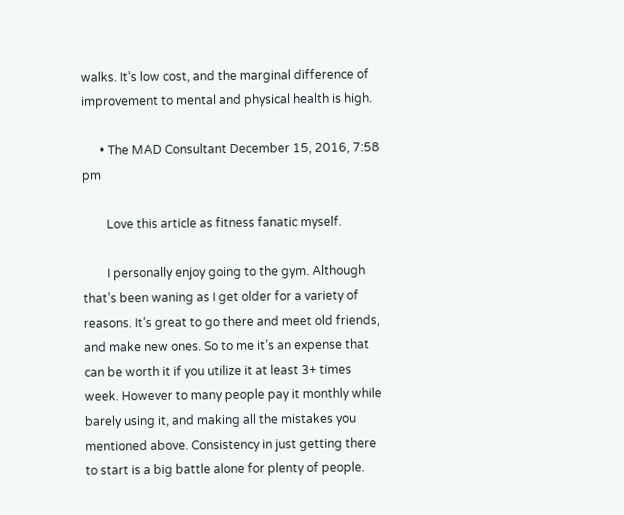walks. It’s low cost, and the marginal difference of improvement to mental and physical health is high.

      • The MAD Consultant December 15, 2016, 7:58 pm

        Love this article as fitness fanatic myself.

        I personally enjoy going to the gym. Although that’s been waning as I get older for a variety of reasons. It’s great to go there and meet old friends, and make new ones. So to me it’s an expense that can be worth it if you utilize it at least 3+ times week. However to many people pay it monthly while barely using it, and making all the mistakes you mentioned above. Consistency in just getting there to start is a big battle alone for plenty of people.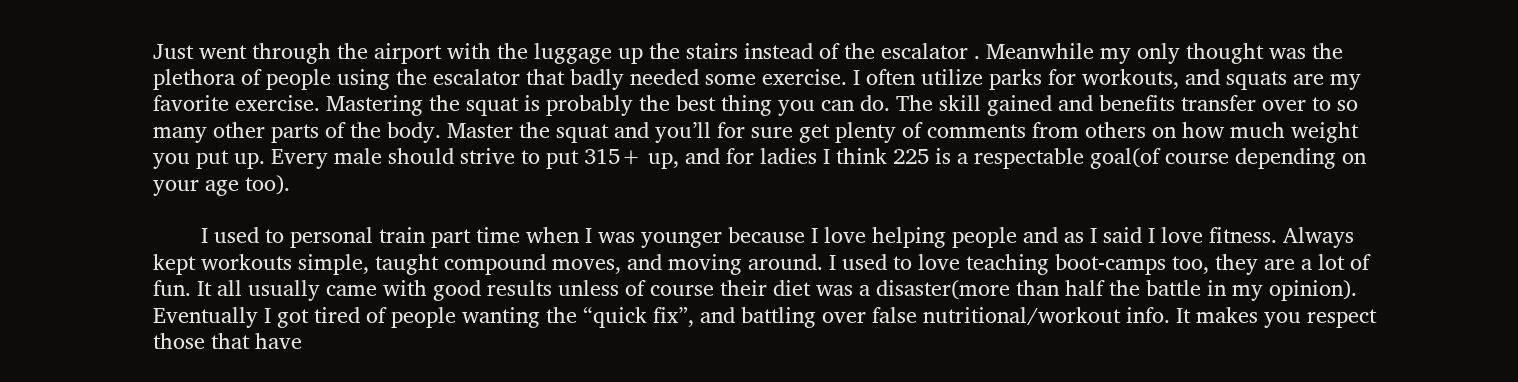Just went through the airport with the luggage up the stairs instead of the escalator . Meanwhile my only thought was the plethora of people using the escalator that badly needed some exercise. I often utilize parks for workouts, and squats are my favorite exercise. Mastering the squat is probably the best thing you can do. The skill gained and benefits transfer over to so many other parts of the body. Master the squat and you’ll for sure get plenty of comments from others on how much weight you put up. Every male should strive to put 315+ up, and for ladies I think 225 is a respectable goal(of course depending on your age too).

        I used to personal train part time when I was younger because I love helping people and as I said I love fitness. Always kept workouts simple, taught compound moves, and moving around. I used to love teaching boot-camps too, they are a lot of fun. It all usually came with good results unless of course their diet was a disaster(more than half the battle in my opinion). Eventually I got tired of people wanting the “quick fix”, and battling over false nutritional/workout info. It makes you respect those that have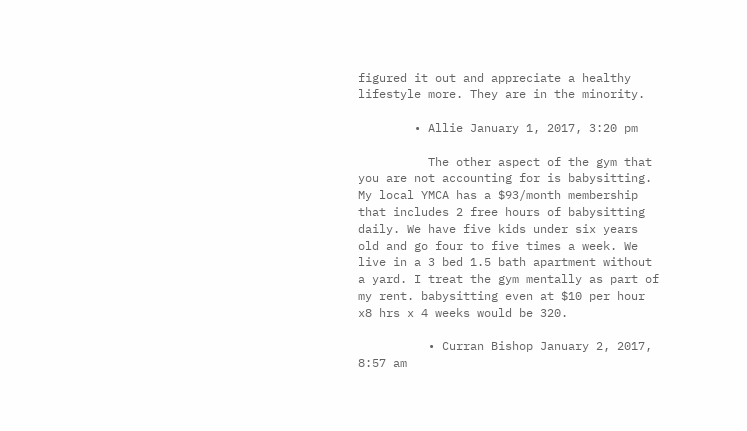figured it out and appreciate a healthy lifestyle more. They are in the minority.

        • Allie January 1, 2017, 3:20 pm

          The other aspect of the gym that you are not accounting for is babysitting. My local YMCA has a $93/month membership that includes 2 free hours of babysitting daily. We have five kids under six years old and go four to five times a week. We live in a 3 bed 1.5 bath apartment without a yard. I treat the gym mentally as part of my rent. babysitting even at $10 per hour x8 hrs x 4 weeks would be 320.

          • Curran Bishop January 2, 2017, 8:57 am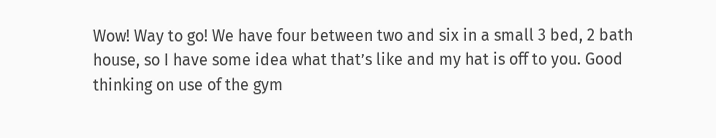Wow! Way to go! We have four between two and six in a small 3 bed, 2 bath house, so I have some idea what that’s like and my hat is off to you. Good thinking on use of the gym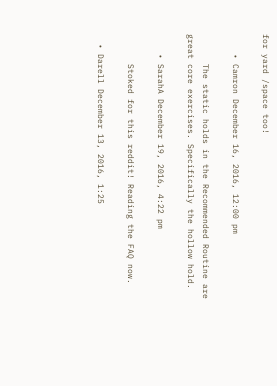for yard /space too!

    • Camron December 16, 2016, 12:00 pm

      The static holds in the Recommended Routine are great core exercises. Specifically the hollow hold.

    • SarahA December 19, 2016, 4:22 pm

      Stoked for this reddit! Reading the FAQ now.

  • Darell December 13, 2016, 1:25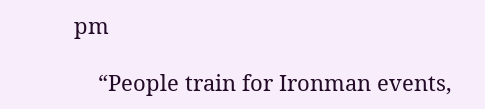pm

    “People train for Ironman events,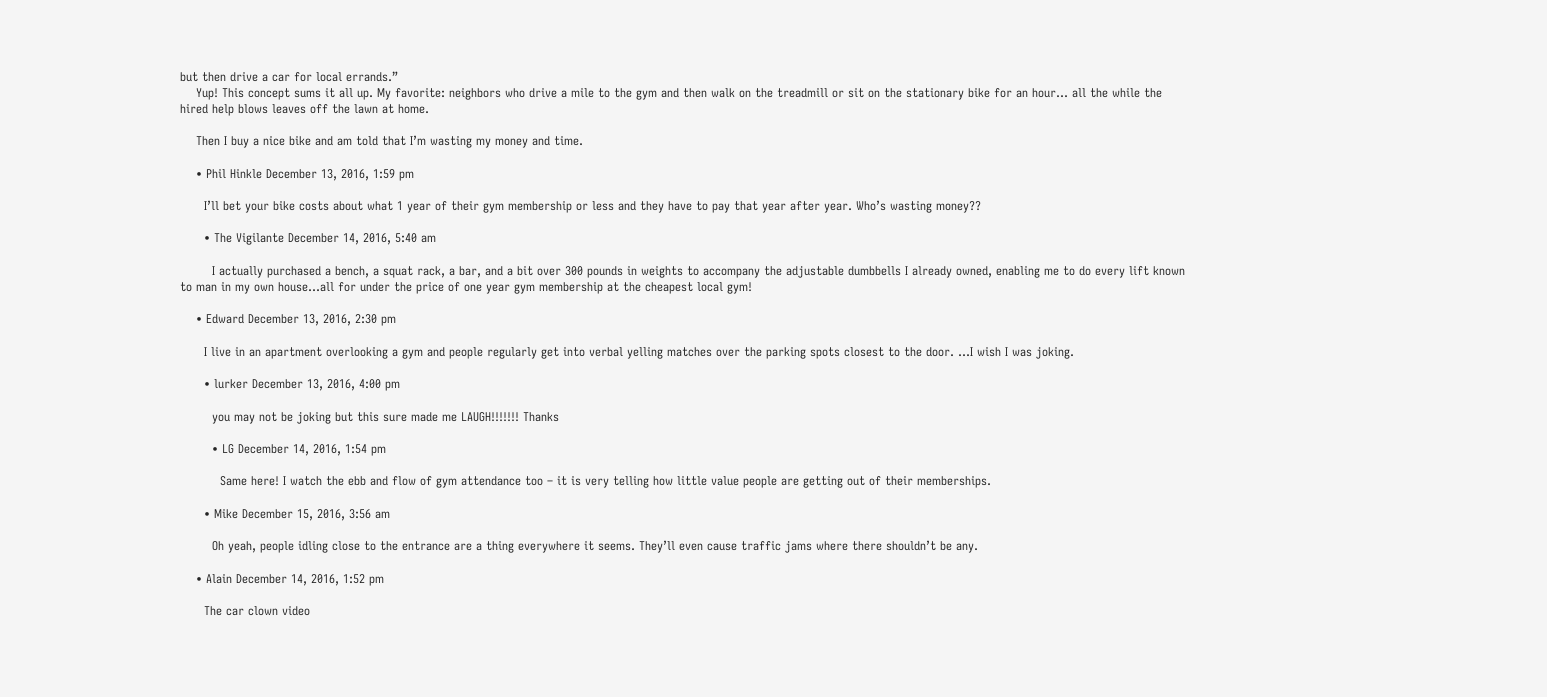but then drive a car for local errands.”
    Yup! This concept sums it all up. My favorite: neighbors who drive a mile to the gym and then walk on the treadmill or sit on the stationary bike for an hour… all the while the hired help blows leaves off the lawn at home.

    Then I buy a nice bike and am told that I’m wasting my money and time.

    • Phil Hinkle December 13, 2016, 1:59 pm

      I’ll bet your bike costs about what 1 year of their gym membership or less and they have to pay that year after year. Who’s wasting money??

      • The Vigilante December 14, 2016, 5:40 am

        I actually purchased a bench, a squat rack, a bar, and a bit over 300 pounds in weights to accompany the adjustable dumbbells I already owned, enabling me to do every lift known to man in my own house…all for under the price of one year gym membership at the cheapest local gym!

    • Edward December 13, 2016, 2:30 pm

      I live in an apartment overlooking a gym and people regularly get into verbal yelling matches over the parking spots closest to the door. …I wish I was joking.

      • lurker December 13, 2016, 4:00 pm

        you may not be joking but this sure made me LAUGH!!!!!!! Thanks

        • LG December 14, 2016, 1:54 pm

          Same here! I watch the ebb and flow of gym attendance too – it is very telling how little value people are getting out of their memberships.

      • Mike December 15, 2016, 3:56 am

        Oh yeah, people idling close to the entrance are a thing everywhere it seems. They’ll even cause traffic jams where there shouldn’t be any.

    • Alain December 14, 2016, 1:52 pm

      The car clown video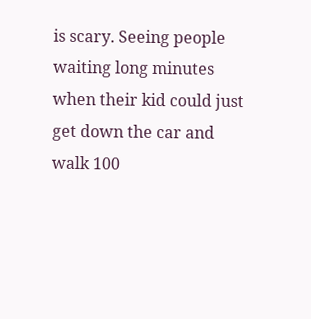is scary. Seeing people waiting long minutes when their kid could just get down the car and walk 100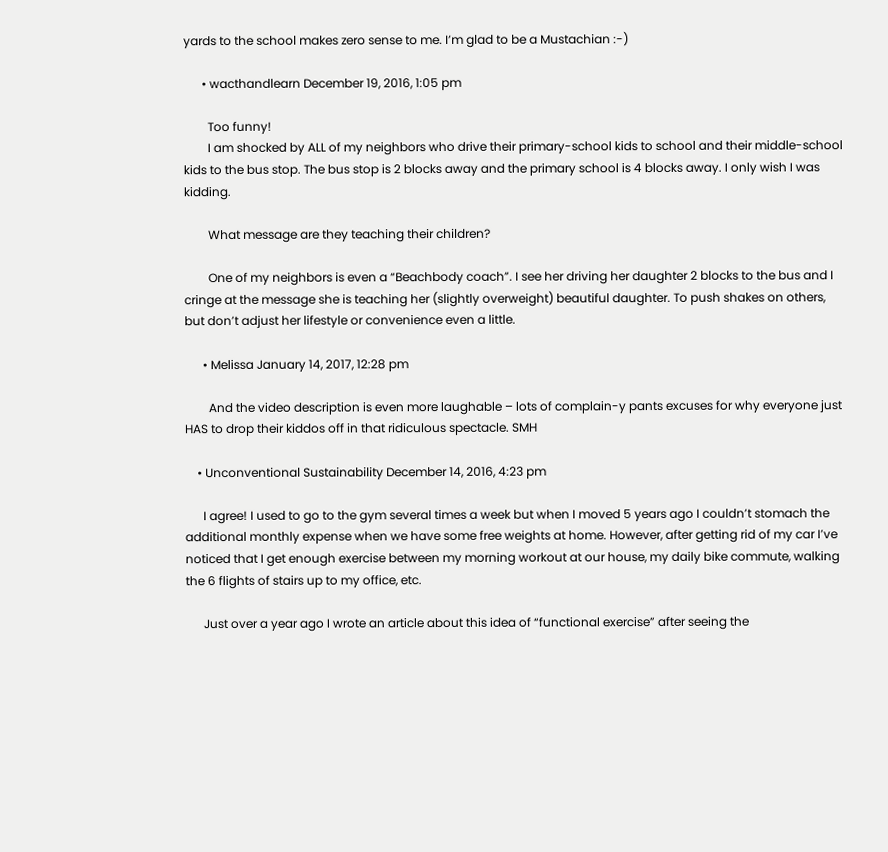yards to the school makes zero sense to me. I’m glad to be a Mustachian :-)

      • wacthandlearn December 19, 2016, 1:05 pm

        Too funny!
        I am shocked by ALL of my neighbors who drive their primary-school kids to school and their middle-school kids to the bus stop. The bus stop is 2 blocks away and the primary school is 4 blocks away. I only wish I was kidding.

        What message are they teaching their children?

        One of my neighbors is even a “Beachbody coach”. I see her driving her daughter 2 blocks to the bus and I cringe at the message she is teaching her (slightly overweight) beautiful daughter. To push shakes on others, but don’t adjust her lifestyle or convenience even a little.

      • Melissa January 14, 2017, 12:28 pm

        And the video description is even more laughable – lots of complain-y pants excuses for why everyone just HAS to drop their kiddos off in that ridiculous spectacle. SMH

    • Unconventional Sustainability December 14, 2016, 4:23 pm

      I agree! I used to go to the gym several times a week but when I moved 5 years ago I couldn’t stomach the additional monthly expense when we have some free weights at home. However, after getting rid of my car I’ve noticed that I get enough exercise between my morning workout at our house, my daily bike commute, walking the 6 flights of stairs up to my office, etc.

      Just over a year ago I wrote an article about this idea of “functional exercise” after seeing the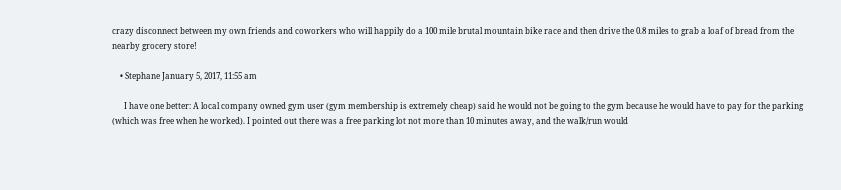crazy disconnect between my own friends and coworkers who will happily do a 100 mile brutal mountain bike race and then drive the 0.8 miles to grab a loaf of bread from the nearby grocery store!

    • Stephane January 5, 2017, 11:55 am

      I have one better: A local company owned gym user (gym membership is extremely cheap) said he would not be going to the gym because he would have to pay for the parking (which was free when he worked). I pointed out there was a free parking lot not more than 10 minutes away, and the walk/run would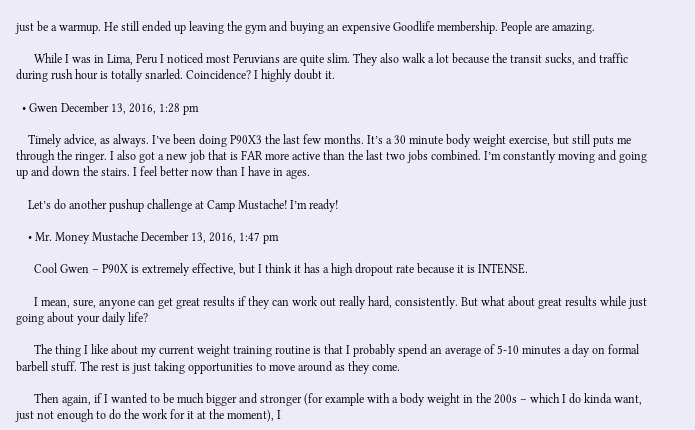just be a warmup. He still ended up leaving the gym and buying an expensive Goodlife membership. People are amazing.

      While I was in Lima, Peru I noticed most Peruvians are quite slim. They also walk a lot because the transit sucks, and traffic during rush hour is totally snarled. Coincidence? I highly doubt it.

  • Gwen December 13, 2016, 1:28 pm

    Timely advice, as always. I’ve been doing P90X3 the last few months. It’s a 30 minute body weight exercise, but still puts me through the ringer. I also got a new job that is FAR more active than the last two jobs combined. I’m constantly moving and going up and down the stairs. I feel better now than I have in ages.

    Let’s do another pushup challenge at Camp Mustache! I’m ready!

    • Mr. Money Mustache December 13, 2016, 1:47 pm

      Cool Gwen – P90X is extremely effective, but I think it has a high dropout rate because it is INTENSE.

      I mean, sure, anyone can get great results if they can work out really hard, consistently. But what about great results while just going about your daily life?

      The thing I like about my current weight training routine is that I probably spend an average of 5-10 minutes a day on formal barbell stuff. The rest is just taking opportunities to move around as they come.

      Then again, if I wanted to be much bigger and stronger (for example with a body weight in the 200s – which I do kinda want, just not enough to do the work for it at the moment), I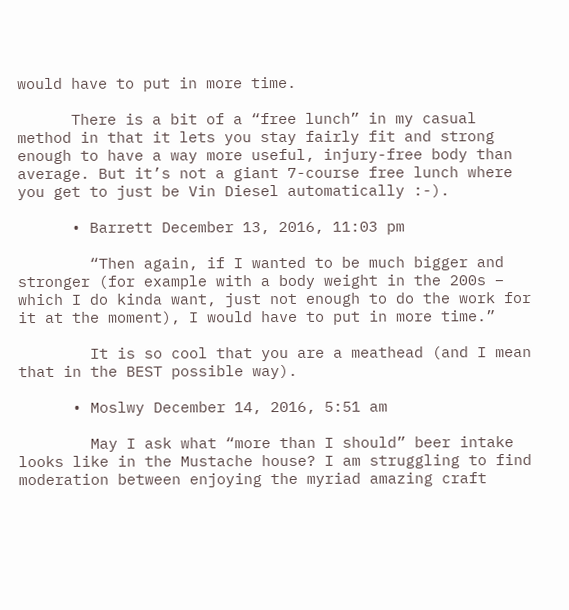would have to put in more time.

      There is a bit of a “free lunch” in my casual method in that it lets you stay fairly fit and strong enough to have a way more useful, injury-free body than average. But it’s not a giant 7-course free lunch where you get to just be Vin Diesel automatically :-).

      • Barrett December 13, 2016, 11:03 pm

        “Then again, if I wanted to be much bigger and stronger (for example with a body weight in the 200s – which I do kinda want, just not enough to do the work for it at the moment), I would have to put in more time.”

        It is so cool that you are a meathead (and I mean that in the BEST possible way).

      • Moslwy December 14, 2016, 5:51 am

        May I ask what “more than I should” beer intake looks like in the Mustache house? I am struggling to find moderation between enjoying the myriad amazing craft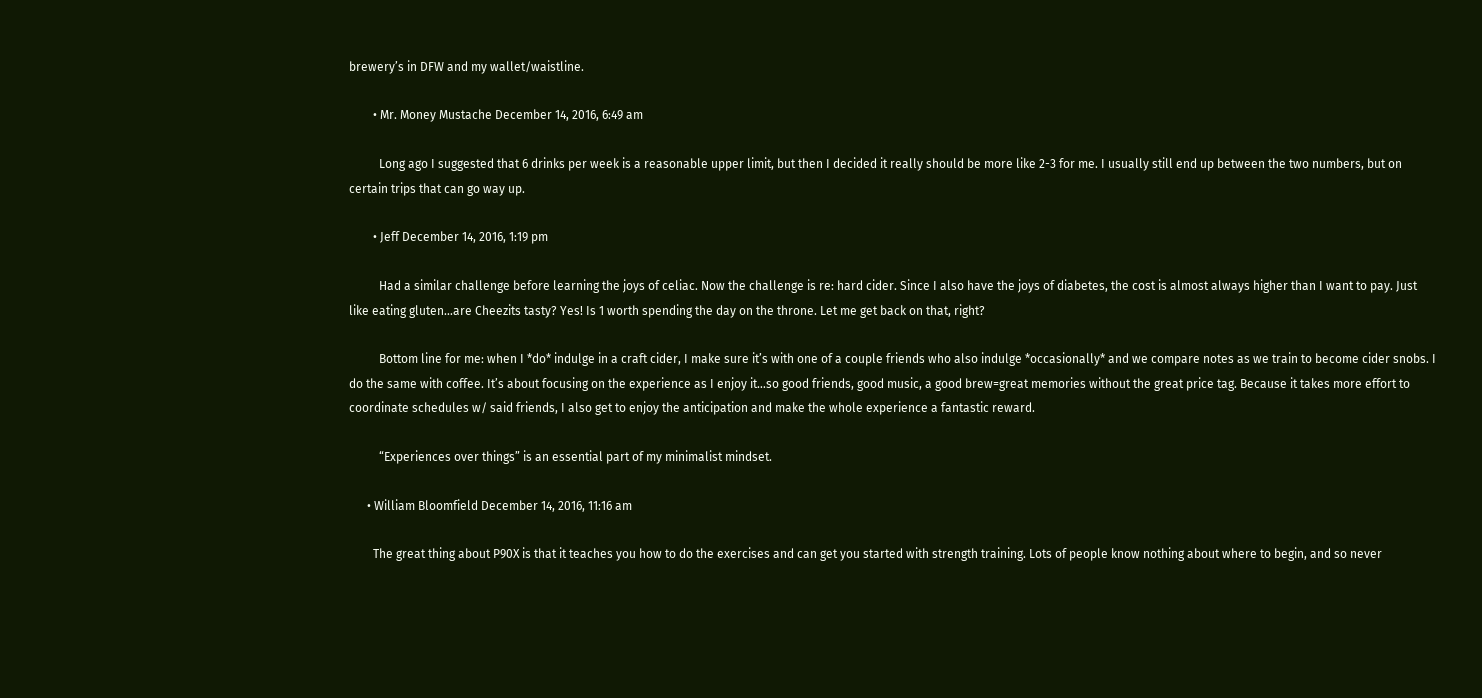brewery’s in DFW and my wallet/waistline.

        • Mr. Money Mustache December 14, 2016, 6:49 am

          Long ago I suggested that 6 drinks per week is a reasonable upper limit, but then I decided it really should be more like 2-3 for me. I usually still end up between the two numbers, but on certain trips that can go way up.

        • Jeff December 14, 2016, 1:19 pm

          Had a similar challenge before learning the joys of celiac. Now the challenge is re: hard cider. Since I also have the joys of diabetes, the cost is almost always higher than I want to pay. Just like eating gluten…are Cheezits tasty? Yes! Is 1 worth spending the day on the throne. Let me get back on that, right?

          Bottom line for me: when I *do* indulge in a craft cider, I make sure it’s with one of a couple friends who also indulge *occasionally* and we compare notes as we train to become cider snobs. I do the same with coffee. It’s about focusing on the experience as I enjoy it…so good friends, good music, a good brew=great memories without the great price tag. Because it takes more effort to coordinate schedules w/ said friends, I also get to enjoy the anticipation and make the whole experience a fantastic reward.

          “Experiences over things” is an essential part of my minimalist mindset.

      • William Bloomfield December 14, 2016, 11:16 am

        The great thing about P90X is that it teaches you how to do the exercises and can get you started with strength training. Lots of people know nothing about where to begin, and so never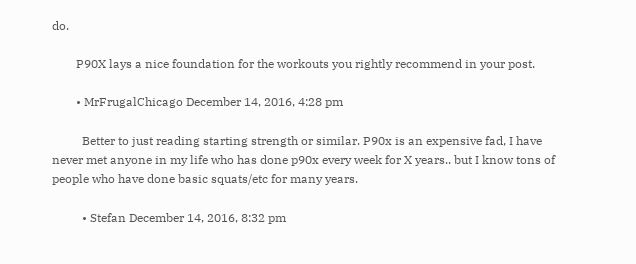do.

        P90X lays a nice foundation for the workouts you rightly recommend in your post.

        • MrFrugalChicago December 14, 2016, 4:28 pm

          Better to just reading starting strength or similar. P90x is an expensive fad, I have never met anyone in my life who has done p90x every week for X years.. but I know tons of people who have done basic squats/etc for many years.

          • Stefan December 14, 2016, 8:32 pm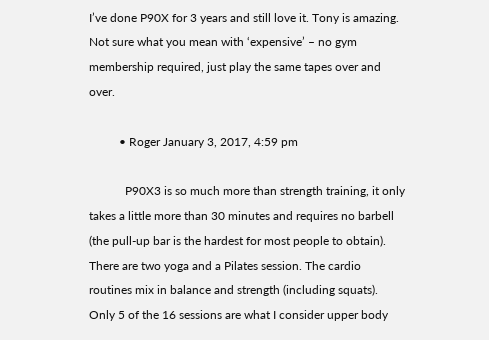I’ve done P90X for 3 years and still love it. Tony is amazing. Not sure what you mean with ‘expensive’ – no gym membership required, just play the same tapes over and over.

          • Roger January 3, 2017, 4:59 pm

            P90X3 is so much more than strength training, it only takes a little more than 30 minutes and requires no barbell (the pull-up bar is the hardest for most people to obtain). There are two yoga and a Pilates session. The cardio routines mix in balance and strength (including squats). Only 5 of the 16 sessions are what I consider upper body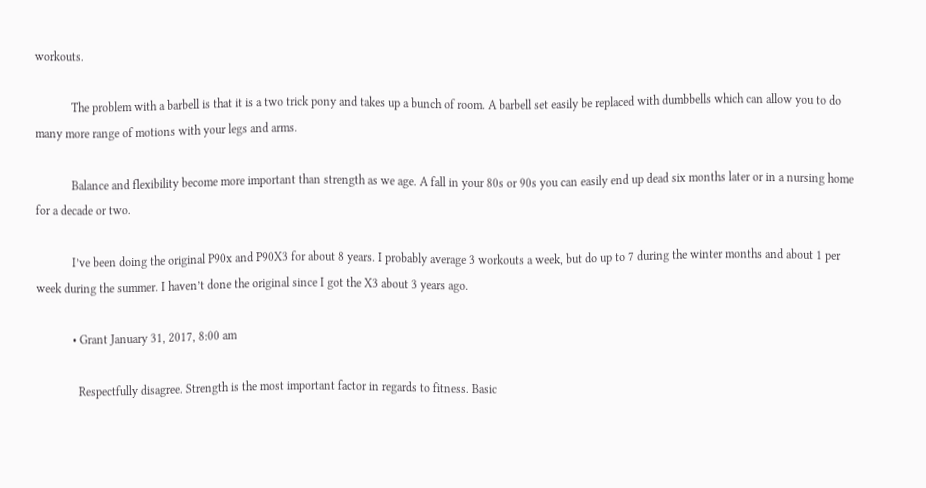workouts.

            The problem with a barbell is that it is a two trick pony and takes up a bunch of room. A barbell set easily be replaced with dumbbells which can allow you to do many more range of motions with your legs and arms.

            Balance and flexibility become more important than strength as we age. A fall in your 80s or 90s you can easily end up dead six months later or in a nursing home for a decade or two.

            I’ve been doing the original P90x and P90X3 for about 8 years. I probably average 3 workouts a week, but do up to 7 during the winter months and about 1 per week during the summer. I haven’t done the original since I got the X3 about 3 years ago.

            • Grant January 31, 2017, 8:00 am

              Respectfully disagree. Strength is the most important factor in regards to fitness. Basic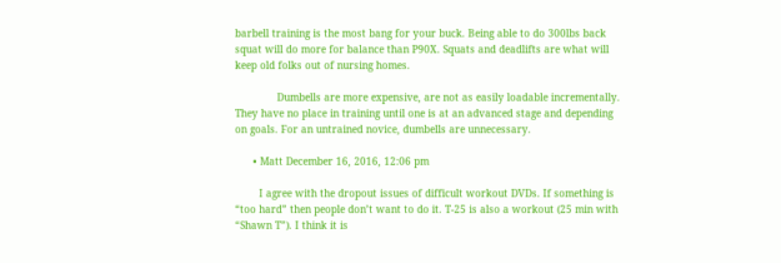barbell training is the most bang for your buck. Being able to do 300lbs back squat will do more for balance than P90X. Squats and deadlifts are what will keep old folks out of nursing homes.

              Dumbells are more expensive, are not as easily loadable incrementally. They have no place in training until one is at an advanced stage and depending on goals. For an untrained novice, dumbells are unnecessary.

      • Matt December 16, 2016, 12:06 pm

        I agree with the dropout issues of difficult workout DVDs. If something is “too hard” then people don’t want to do it. T-25 is also a workout (25 min with “Shawn T”). I think it is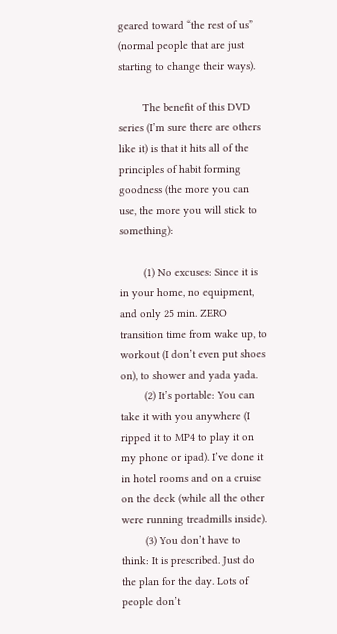geared toward “the rest of us” (normal people that are just starting to change their ways).

        The benefit of this DVD series (I’m sure there are others like it) is that it hits all of the principles of habit forming goodness (the more you can use, the more you will stick to something):

        (1) No excuses: Since it is in your home, no equipment, and only 25 min. ZERO transition time from wake up, to workout (I don’t even put shoes on), to shower and yada yada.
        (2) It’s portable: You can take it with you anywhere (I ripped it to MP4 to play it on my phone or ipad). I’ve done it in hotel rooms and on a cruise on the deck (while all the other were running treadmills inside).
        (3) You don’t have to think: It is prescribed. Just do the plan for the day. Lots of people don’t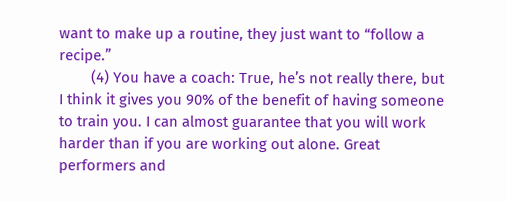want to make up a routine, they just want to “follow a recipe.”
        (4) You have a coach: True, he’s not really there, but I think it gives you 90% of the benefit of having someone to train you. I can almost guarantee that you will work harder than if you are working out alone. Great performers and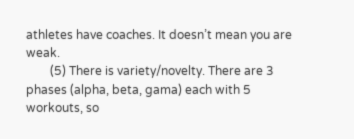athletes have coaches. It doesn’t mean you are weak.
        (5) There is variety/novelty. There are 3 phases (alpha, beta, gama) each with 5 workouts, so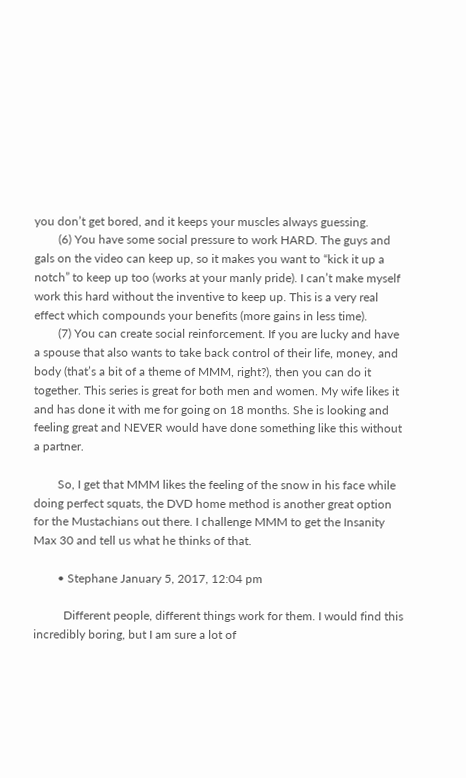you don’t get bored, and it keeps your muscles always guessing.
        (6) You have some social pressure to work HARD. The guys and gals on the video can keep up, so it makes you want to “kick it up a notch” to keep up too (works at your manly pride). I can’t make myself work this hard without the inventive to keep up. This is a very real effect which compounds your benefits (more gains in less time).
        (7) You can create social reinforcement. If you are lucky and have a spouse that also wants to take back control of their life, money, and body (that’s a bit of a theme of MMM, right?), then you can do it together. This series is great for both men and women. My wife likes it and has done it with me for going on 18 months. She is looking and feeling great and NEVER would have done something like this without a partner.

        So, I get that MMM likes the feeling of the snow in his face while doing perfect squats, the DVD home method is another great option for the Mustachians out there. I challenge MMM to get the Insanity Max 30 and tell us what he thinks of that.

        • Stephane January 5, 2017, 12:04 pm

          Different people, different things work for them. I would find this incredibly boring, but I am sure a lot of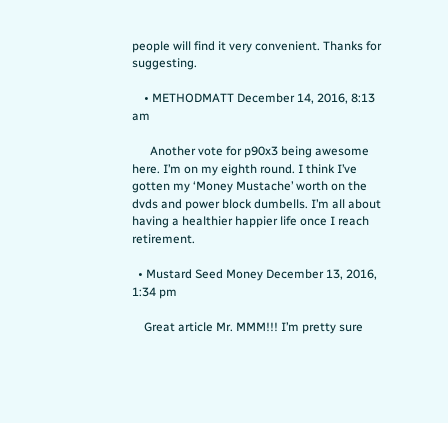people will find it very convenient. Thanks for suggesting.

    • METHODMATT December 14, 2016, 8:13 am

      Another vote for p90x3 being awesome here. I’m on my eighth round. I think I’ve gotten my ‘Money Mustache’ worth on the dvds and power block dumbells. I’m all about having a healthier happier life once I reach retirement.

  • Mustard Seed Money December 13, 2016, 1:34 pm

    Great article Mr. MMM!!! I’m pretty sure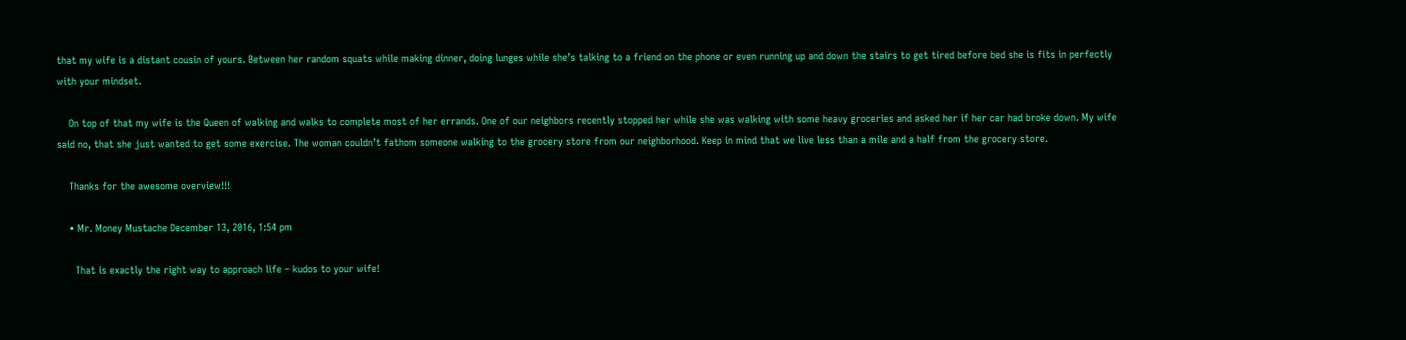that my wife is a distant cousin of yours. Between her random squats while making dinner, doing lunges while she’s talking to a friend on the phone or even running up and down the stairs to get tired before bed she is fits in perfectly with your mindset.

    On top of that my wife is the Queen of walking and walks to complete most of her errands. One of our neighbors recently stopped her while she was walking with some heavy groceries and asked her if her car had broke down. My wife said no, that she just wanted to get some exercise. The woman couldn’t fathom someone walking to the grocery store from our neighborhood. Keep in mind that we live less than a mile and a half from the grocery store.

    Thanks for the awesome overview!!!

    • Mr. Money Mustache December 13, 2016, 1:54 pm

      That is exactly the right way to approach life – kudos to your wife!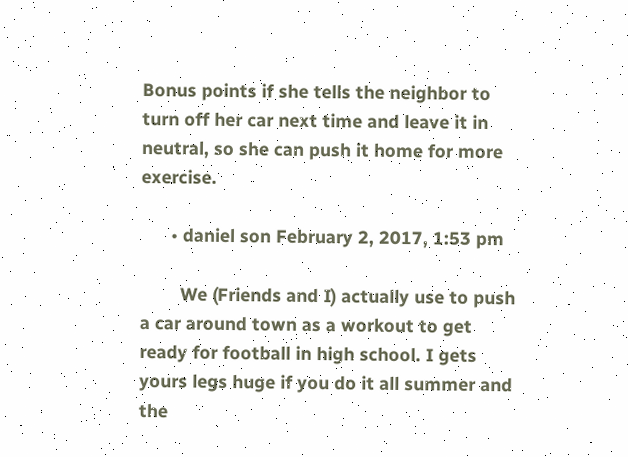Bonus points if she tells the neighbor to turn off her car next time and leave it in neutral, so she can push it home for more exercise.

      • daniel son February 2, 2017, 1:53 pm

        We (Friends and I) actually use to push a car around town as a workout to get ready for football in high school. I gets yours legs huge if you do it all summer and the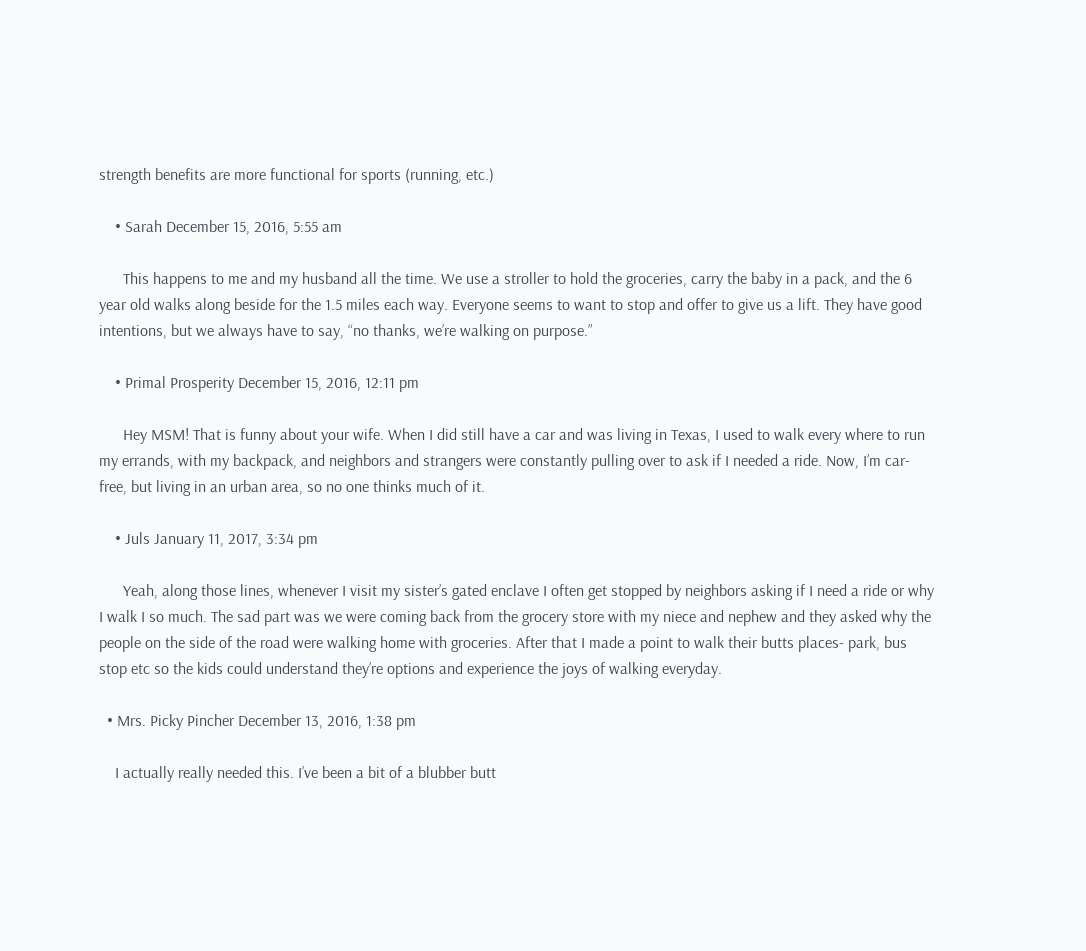strength benefits are more functional for sports (running, etc.)

    • Sarah December 15, 2016, 5:55 am

      This happens to me and my husband all the time. We use a stroller to hold the groceries, carry the baby in a pack, and the 6 year old walks along beside for the 1.5 miles each way. Everyone seems to want to stop and offer to give us a lift. They have good intentions, but we always have to say, “no thanks, we’re walking on purpose.”

    • Primal Prosperity December 15, 2016, 12:11 pm

      Hey MSM! That is funny about your wife. When I did still have a car and was living in Texas, I used to walk every where to run my errands, with my backpack, and neighbors and strangers were constantly pulling over to ask if I needed a ride. Now, I’m car-free, but living in an urban area, so no one thinks much of it.

    • Juls January 11, 2017, 3:34 pm

      Yeah, along those lines, whenever I visit my sister’s gated enclave I often get stopped by neighbors asking if I need a ride or why I walk I so much. The sad part was we were coming back from the grocery store with my niece and nephew and they asked why the people on the side of the road were walking home with groceries. After that I made a point to walk their butts places- park, bus stop etc so the kids could understand they’re options and experience the joys of walking everyday.

  • Mrs. Picky Pincher December 13, 2016, 1:38 pm

    I actually really needed this. I’ve been a bit of a blubber butt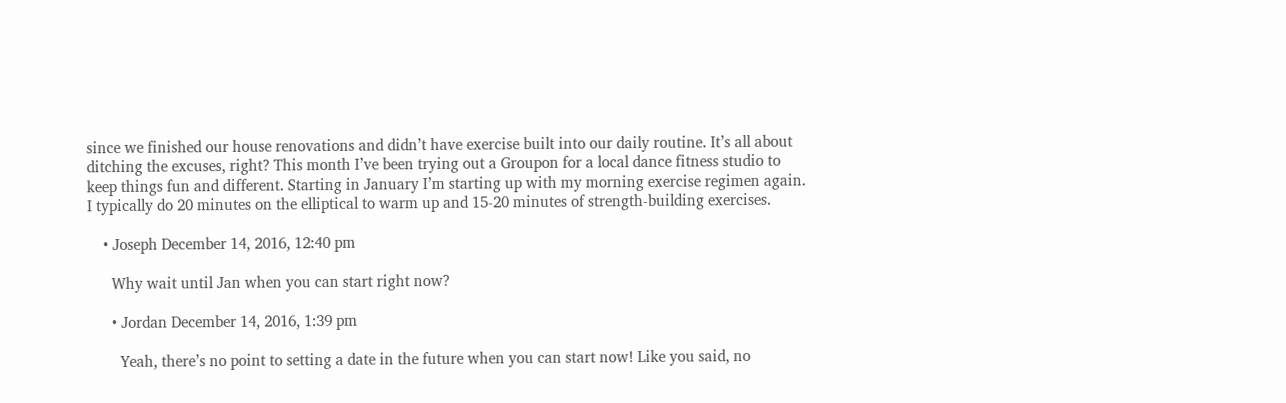since we finished our house renovations and didn’t have exercise built into our daily routine. It’s all about ditching the excuses, right? This month I’ve been trying out a Groupon for a local dance fitness studio to keep things fun and different. Starting in January I’m starting up with my morning exercise regimen again. I typically do 20 minutes on the elliptical to warm up and 15-20 minutes of strength-building exercises.

    • Joseph December 14, 2016, 12:40 pm

      Why wait until Jan when you can start right now?

      • Jordan December 14, 2016, 1:39 pm

        Yeah, there’s no point to setting a date in the future when you can start now! Like you said, no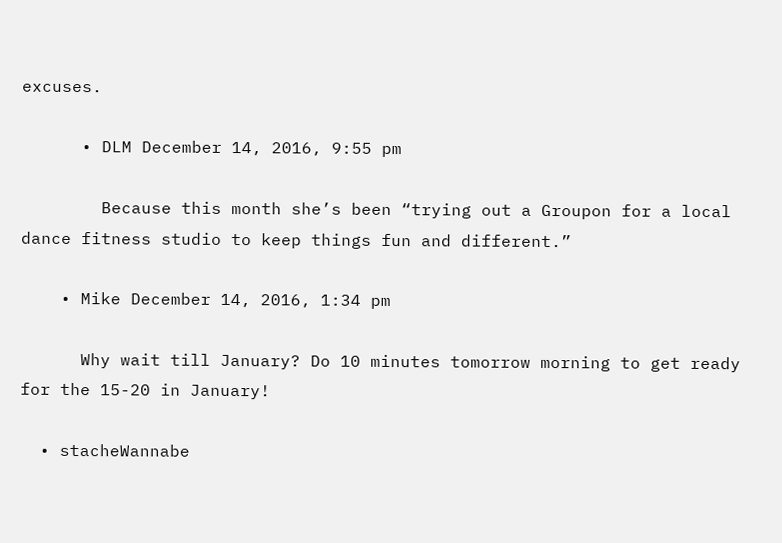excuses.

      • DLM December 14, 2016, 9:55 pm

        Because this month she’s been “trying out a Groupon for a local dance fitness studio to keep things fun and different.”

    • Mike December 14, 2016, 1:34 pm

      Why wait till January? Do 10 minutes tomorrow morning to get ready for the 15-20 in January!

  • stacheWannabe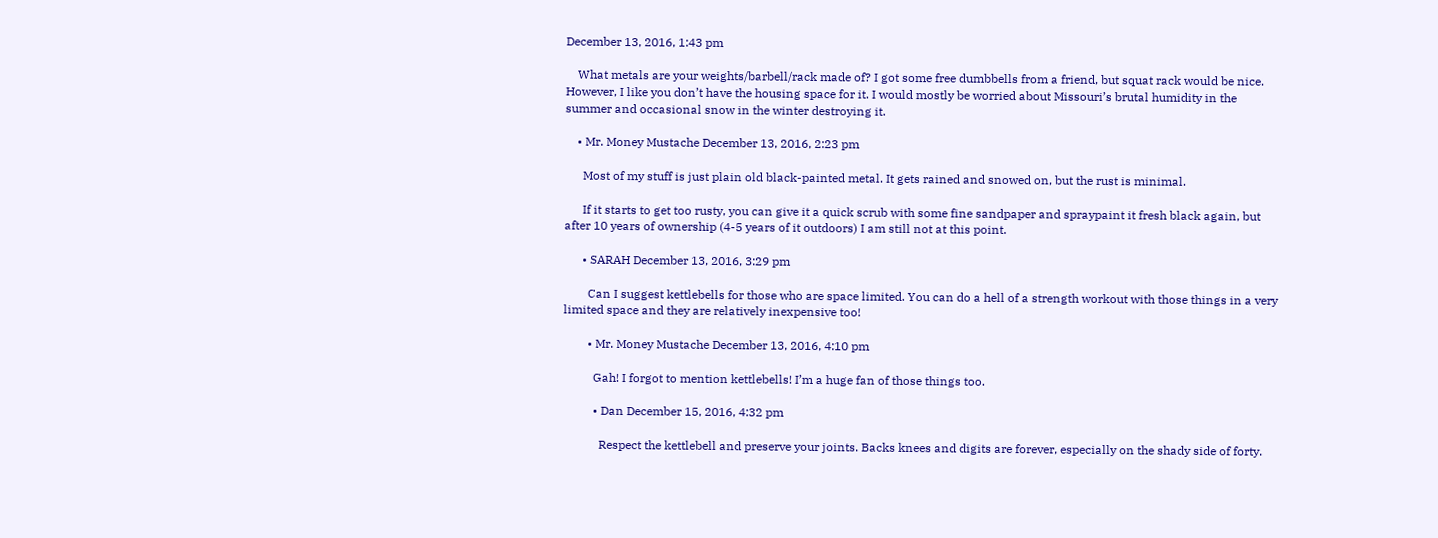December 13, 2016, 1:43 pm

    What metals are your weights/barbell/rack made of? I got some free dumbbells from a friend, but squat rack would be nice. However, I like you don’t have the housing space for it. I would mostly be worried about Missouri’s brutal humidity in the summer and occasional snow in the winter destroying it.

    • Mr. Money Mustache December 13, 2016, 2:23 pm

      Most of my stuff is just plain old black-painted metal. It gets rained and snowed on, but the rust is minimal.

      If it starts to get too rusty, you can give it a quick scrub with some fine sandpaper and spraypaint it fresh black again, but after 10 years of ownership (4-5 years of it outdoors) I am still not at this point.

      • SARAH December 13, 2016, 3:29 pm

        Can I suggest kettlebells for those who are space limited. You can do a hell of a strength workout with those things in a very limited space and they are relatively inexpensive too!

        • Mr. Money Mustache December 13, 2016, 4:10 pm

          Gah! I forgot to mention kettlebells! I’m a huge fan of those things too.

          • Dan December 15, 2016, 4:32 pm

            Respect the kettlebell and preserve your joints. Backs knees and digits are forever, especially on the shady side of forty.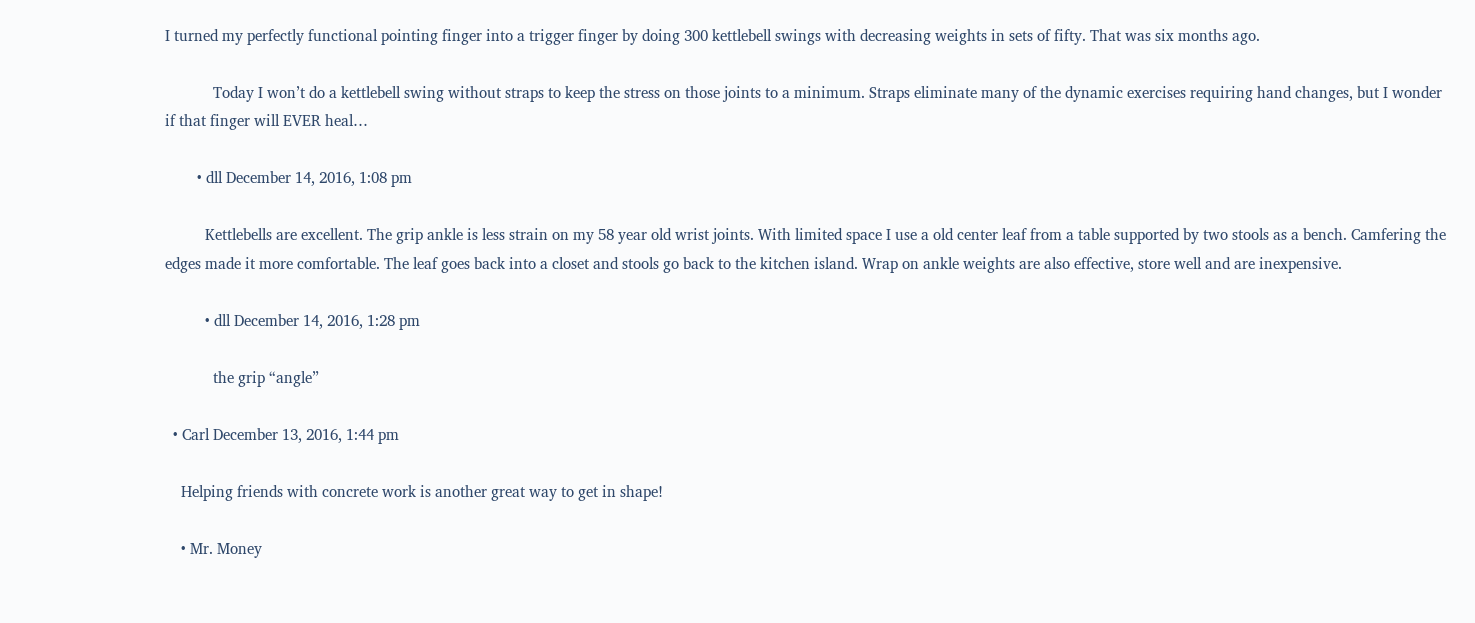I turned my perfectly functional pointing finger into a trigger finger by doing 300 kettlebell swings with decreasing weights in sets of fifty. That was six months ago.

            Today I won’t do a kettlebell swing without straps to keep the stress on those joints to a minimum. Straps eliminate many of the dynamic exercises requiring hand changes, but I wonder if that finger will EVER heal…

        • dll December 14, 2016, 1:08 pm

          Kettlebells are excellent. The grip ankle is less strain on my 58 year old wrist joints. With limited space I use a old center leaf from a table supported by two stools as a bench. Camfering the edges made it more comfortable. The leaf goes back into a closet and stools go back to the kitchen island. Wrap on ankle weights are also effective, store well and are inexpensive.

          • dll December 14, 2016, 1:28 pm

            the grip “angle”

  • Carl December 13, 2016, 1:44 pm

    Helping friends with concrete work is another great way to get in shape!

    • Mr. Money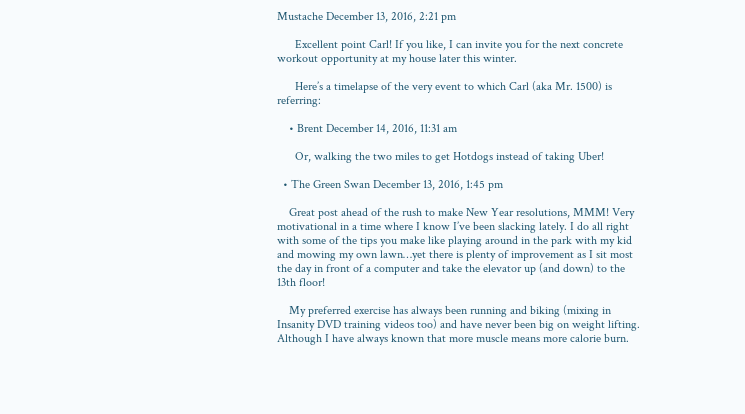Mustache December 13, 2016, 2:21 pm

      Excellent point Carl! If you like, I can invite you for the next concrete workout opportunity at my house later this winter.

      Here’s a timelapse of the very event to which Carl (aka Mr. 1500) is referring:

    • Brent December 14, 2016, 11:31 am

      Or, walking the two miles to get Hotdogs instead of taking Uber!

  • The Green Swan December 13, 2016, 1:45 pm

    Great post ahead of the rush to make New Year resolutions, MMM! Very motivational in a time where I know I’ve been slacking lately. I do all right with some of the tips you make like playing around in the park with my kid and mowing my own lawn…yet there is plenty of improvement as I sit most the day in front of a computer and take the elevator up (and down) to the 13th floor!

    My preferred exercise has always been running and biking (mixing in Insanity DVD training videos too) and have never been big on weight lifting. Although I have always known that more muscle means more calorie burn.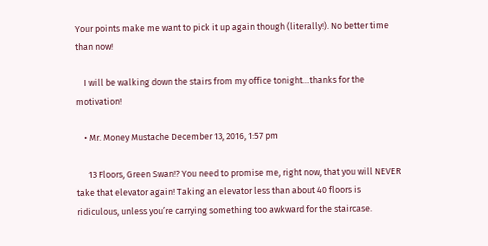Your points make me want to pick it up again though (literally!). No better time than now!

    I will be walking down the stairs from my office tonight…thanks for the motivation!

    • Mr. Money Mustache December 13, 2016, 1:57 pm

      13 Floors, Green Swan!? You need to promise me, right now, that you will NEVER take that elevator again! Taking an elevator less than about 40 floors is ridiculous, unless you’re carrying something too awkward for the staircase.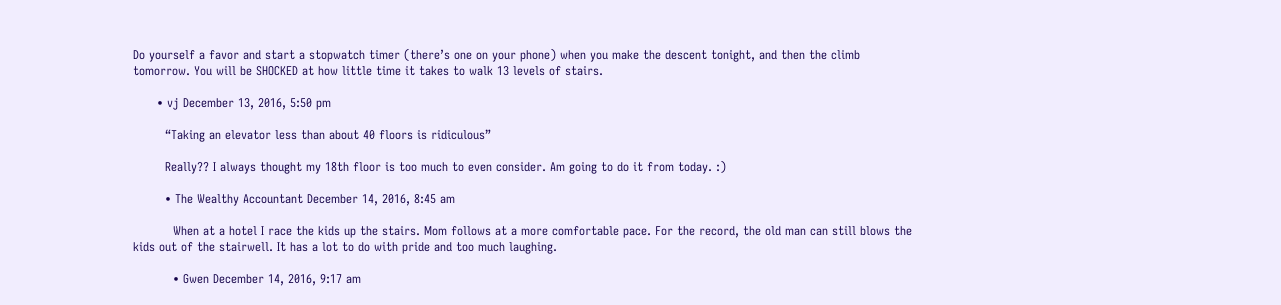Do yourself a favor and start a stopwatch timer (there’s one on your phone) when you make the descent tonight, and then the climb tomorrow. You will be SHOCKED at how little time it takes to walk 13 levels of stairs.

      • vj December 13, 2016, 5:50 pm

        “Taking an elevator less than about 40 floors is ridiculous”

        Really?? I always thought my 18th floor is too much to even consider. Am going to do it from today. :)

        • The Wealthy Accountant December 14, 2016, 8:45 am

          When at a hotel I race the kids up the stairs. Mom follows at a more comfortable pace. For the record, the old man can still blows the kids out of the stairwell. It has a lot to do with pride and too much laughing.

          • Gwen December 14, 2016, 9:17 am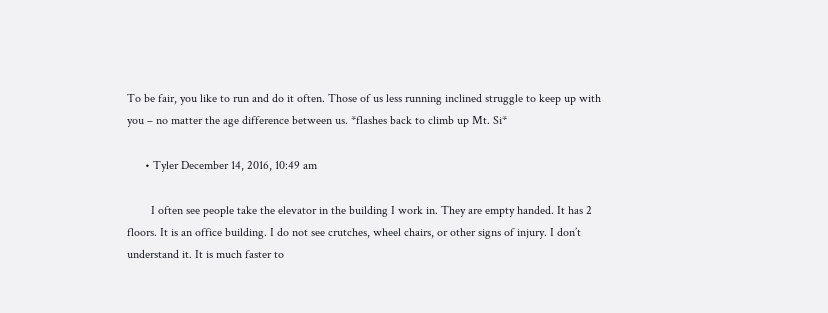To be fair, you like to run and do it often. Those of us less running inclined struggle to keep up with you – no matter the age difference between us. *flashes back to climb up Mt. Si*

      • Tyler December 14, 2016, 10:49 am

        I often see people take the elevator in the building I work in. They are empty handed. It has 2 floors. It is an office building. I do not see crutches, wheel chairs, or other signs of injury. I don’t understand it. It is much faster to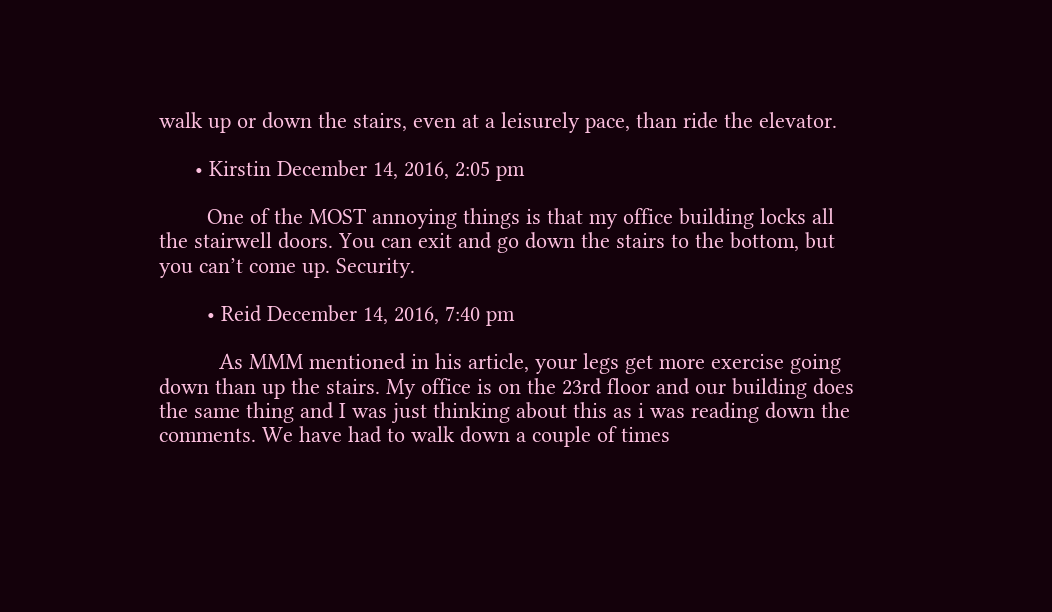walk up or down the stairs, even at a leisurely pace, than ride the elevator.

      • Kirstin December 14, 2016, 2:05 pm

        One of the MOST annoying things is that my office building locks all the stairwell doors. You can exit and go down the stairs to the bottom, but you can’t come up. Security.

        • Reid December 14, 2016, 7:40 pm

          As MMM mentioned in his article, your legs get more exercise going down than up the stairs. My office is on the 23rd floor and our building does the same thing and I was just thinking about this as i was reading down the comments. We have had to walk down a couple of times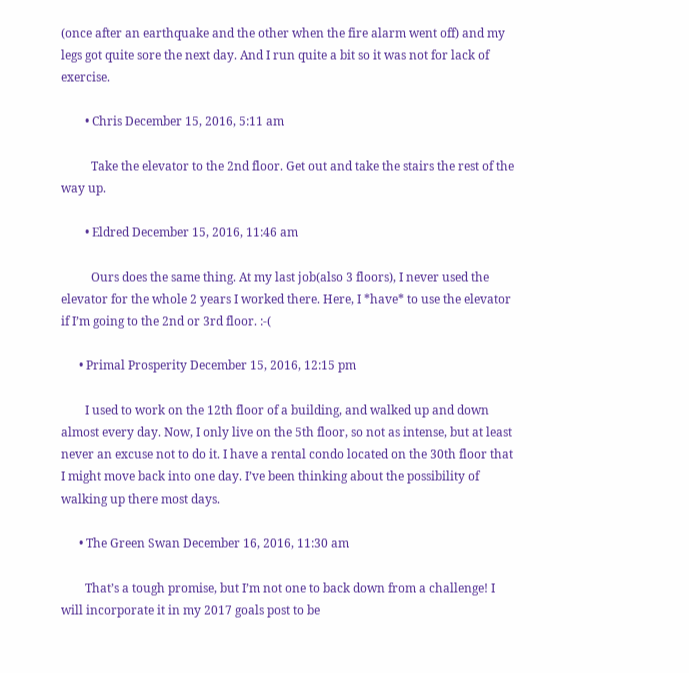(once after an earthquake and the other when the fire alarm went off) and my legs got quite sore the next day. And I run quite a bit so it was not for lack of exercise.

        • Chris December 15, 2016, 5:11 am

          Take the elevator to the 2nd floor. Get out and take the stairs the rest of the way up.

        • Eldred December 15, 2016, 11:46 am

          Ours does the same thing. At my last job(also 3 floors), I never used the elevator for the whole 2 years I worked there. Here, I *have* to use the elevator if I’m going to the 2nd or 3rd floor. :-(

      • Primal Prosperity December 15, 2016, 12:15 pm

        I used to work on the 12th floor of a building, and walked up and down almost every day. Now, I only live on the 5th floor, so not as intense, but at least never an excuse not to do it. I have a rental condo located on the 30th floor that I might move back into one day. I’ve been thinking about the possibility of walking up there most days.

      • The Green Swan December 16, 2016, 11:30 am

        That’s a tough promise, but I’m not one to back down from a challenge! I will incorporate it in my 2017 goals post to be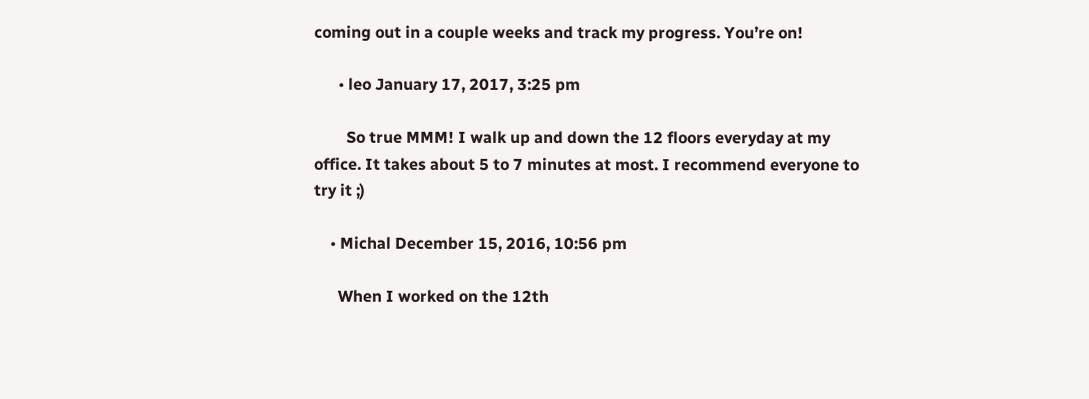coming out in a couple weeks and track my progress. You’re on!

      • leo January 17, 2017, 3:25 pm

        So true MMM! I walk up and down the 12 floors everyday at my office. It takes about 5 to 7 minutes at most. I recommend everyone to try it ;)

    • Michal December 15, 2016, 10:56 pm

      When I worked on the 12th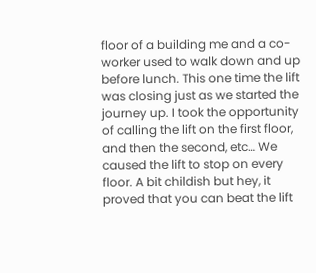floor of a building me and a co-worker used to walk down and up before lunch. This one time the lift was closing just as we started the journey up. I took the opportunity of calling the lift on the first floor, and then the second, etc… We caused the lift to stop on every floor. A bit childish but hey, it proved that you can beat the lift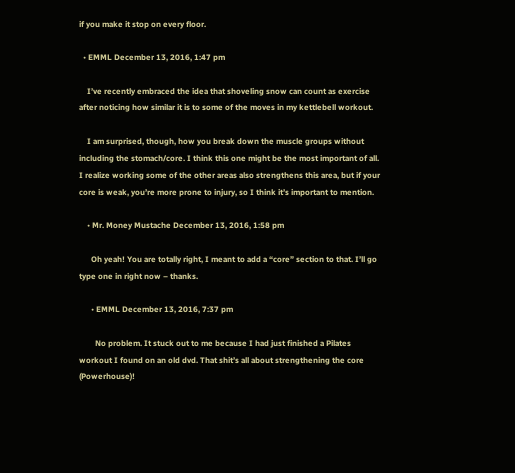if you make it stop on every floor.

  • EMML December 13, 2016, 1:47 pm

    I’ve recently embraced the idea that shoveling snow can count as exercise after noticing how similar it is to some of the moves in my kettlebell workout.

    I am surprised, though, how you break down the muscle groups without including the stomach/core. I think this one might be the most important of all. I realize working some of the other areas also strengthens this area, but if your core is weak, you’re more prone to injury, so I think it’s important to mention.

    • Mr. Money Mustache December 13, 2016, 1:58 pm

      Oh yeah! You are totally right, I meant to add a “core” section to that. I’ll go type one in right now – thanks.

      • EMML December 13, 2016, 7:37 pm

        No problem. It stuck out to me because I had just finished a Pilates workout I found on an old dvd. That shit’s all about strengthening the core (Powerhouse)!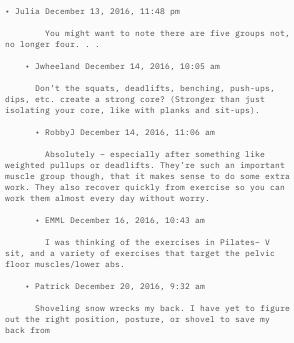• Julia December 13, 2016, 11:48 pm

        You might want to note there are five groups not, no longer four. . .

    • Jwheeland December 14, 2016, 10:05 am

      Don’t the squats, deadlifts, benching, push-ups, dips, etc. create a strong core? (Stronger than just isolating your core, like with planks and sit-ups).

      • RobbyJ December 14, 2016, 11:06 am

        Absolutely – especially after something like weighted pullups or deadlifts. They’re such an important muscle group though, that it makes sense to do some extra work. They also recover quickly from exercise so you can work them almost every day without worry.

      • EMML December 16, 2016, 10:43 am

        I was thinking of the exercises in Pilates– V sit, and a variety of exercises that target the pelvic floor muscles/lower abs.

    • Patrick December 20, 2016, 9:32 am

      Shoveling snow wrecks my back. I have yet to figure out the right position, posture, or shovel to save my back from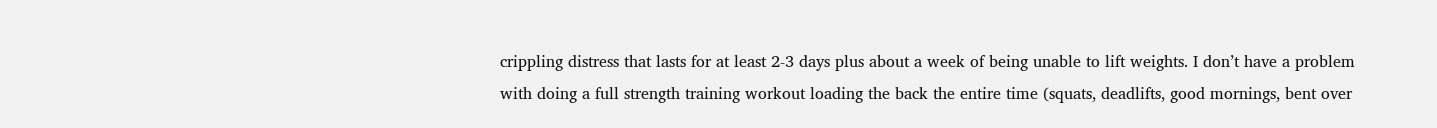crippling distress that lasts for at least 2-3 days plus about a week of being unable to lift weights. I don’t have a problem with doing a full strength training workout loading the back the entire time (squats, deadlifts, good mornings, bent over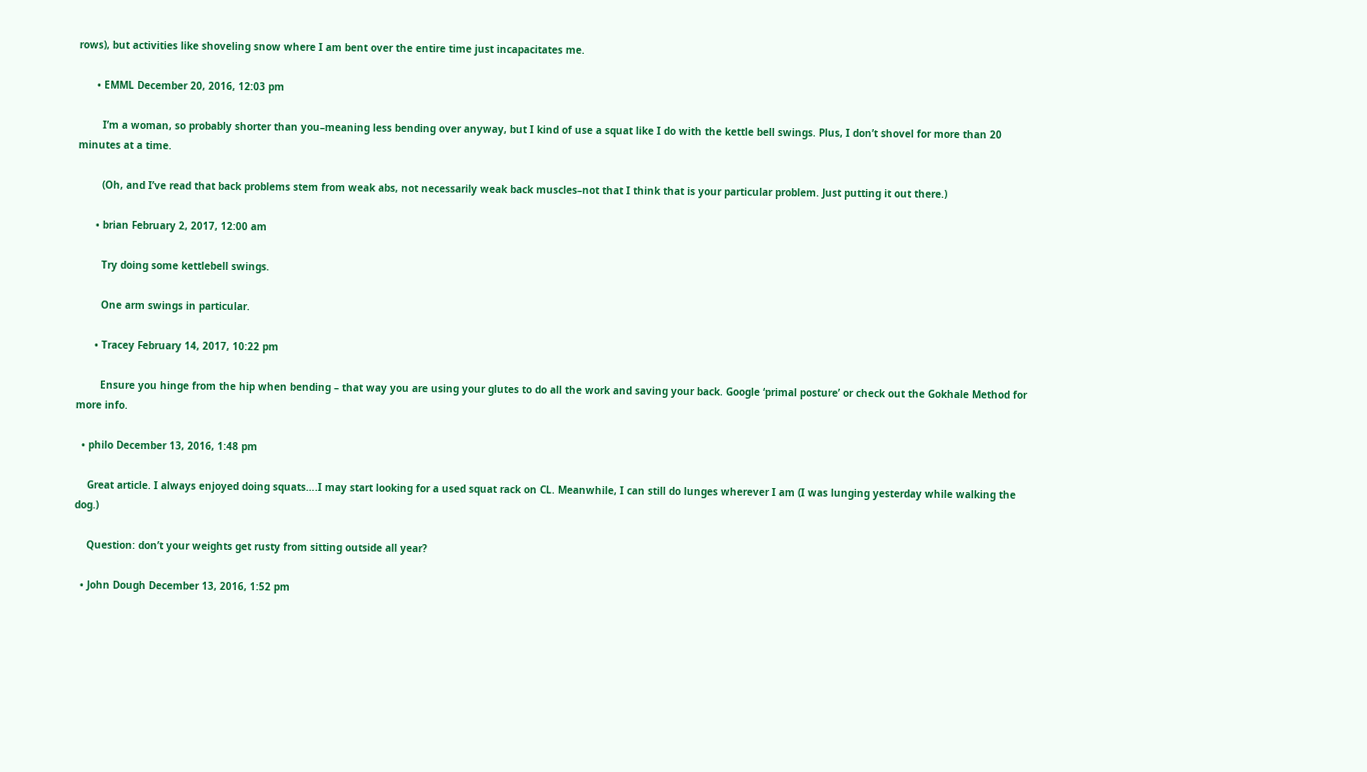rows), but activities like shoveling snow where I am bent over the entire time just incapacitates me.

      • EMML December 20, 2016, 12:03 pm

        I’m a woman, so probably shorter than you–meaning less bending over anyway, but I kind of use a squat like I do with the kettle bell swings. Plus, I don’t shovel for more than 20 minutes at a time.

        (Oh, and I’ve read that back problems stem from weak abs, not necessarily weak back muscles–not that I think that is your particular problem. Just putting it out there.)

      • brian February 2, 2017, 12:00 am

        Try doing some kettlebell swings.

        One arm swings in particular.

      • Tracey February 14, 2017, 10:22 pm

        Ensure you hinge from the hip when bending – that way you are using your glutes to do all the work and saving your back. Google ‘primal posture’ or check out the Gokhale Method for more info.

  • philo December 13, 2016, 1:48 pm

    Great article. I always enjoyed doing squats….I may start looking for a used squat rack on CL. Meanwhile, I can still do lunges wherever I am (I was lunging yesterday while walking the dog.)

    Question: don’t your weights get rusty from sitting outside all year?

  • John Dough December 13, 2016, 1:52 pm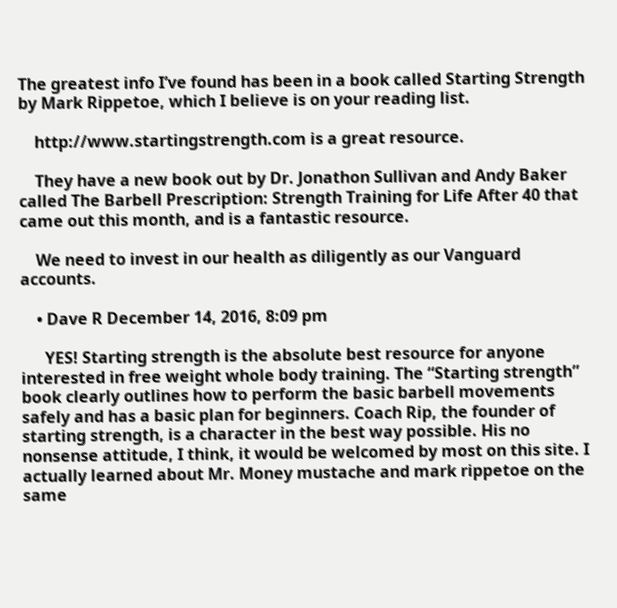The greatest info I’ve found has been in a book called Starting Strength by Mark Rippetoe, which I believe is on your reading list.

    http://www.startingstrength.com is a great resource.

    They have a new book out by Dr. Jonathon Sullivan and Andy Baker called The Barbell Prescription: Strength Training for Life After 40 that came out this month, and is a fantastic resource.

    We need to invest in our health as diligently as our Vanguard accounts.

    • Dave R December 14, 2016, 8:09 pm

      YES! Starting strength is the absolute best resource for anyone interested in free weight whole body training. The “Starting strength” book clearly outlines how to perform the basic barbell movements safely and has a basic plan for beginners. Coach Rip, the founder of starting strength, is a character in the best way possible. His no nonsense attitude, I think, it would be welcomed by most on this site. I actually learned about Mr. Money mustache and mark rippetoe on the same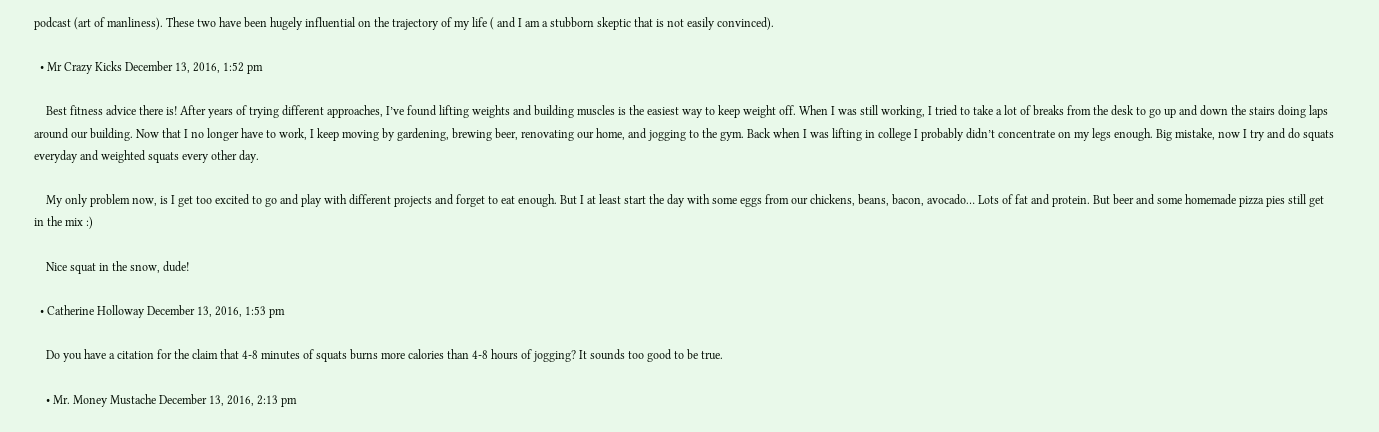podcast (art of manliness). These two have been hugely influential on the trajectory of my life ( and I am a stubborn skeptic that is not easily convinced).

  • Mr Crazy Kicks December 13, 2016, 1:52 pm

    Best fitness advice there is! After years of trying different approaches, I’ve found lifting weights and building muscles is the easiest way to keep weight off. When I was still working, I tried to take a lot of breaks from the desk to go up and down the stairs doing laps around our building. Now that I no longer have to work, I keep moving by gardening, brewing beer, renovating our home, and jogging to the gym. Back when I was lifting in college I probably didn’t concentrate on my legs enough. Big mistake, now I try and do squats everyday and weighted squats every other day.

    My only problem now, is I get too excited to go and play with different projects and forget to eat enough. But I at least start the day with some eggs from our chickens, beans, bacon, avocado… Lots of fat and protein. But beer and some homemade pizza pies still get in the mix :)

    Nice squat in the snow, dude!

  • Catherine Holloway December 13, 2016, 1:53 pm

    Do you have a citation for the claim that 4-8 minutes of squats burns more calories than 4-8 hours of jogging? It sounds too good to be true.

    • Mr. Money Mustache December 13, 2016, 2:13 pm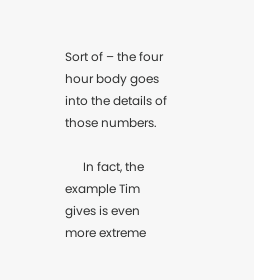Sort of – the four hour body goes into the details of those numbers.

      In fact, the example Tim gives is even more extreme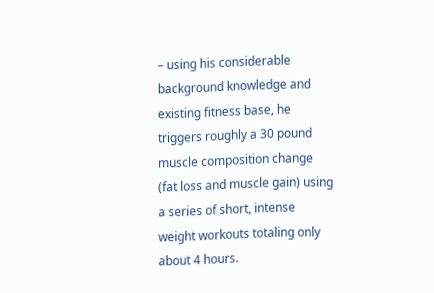– using his considerable background knowledge and existing fitness base, he triggers roughly a 30 pound muscle composition change (fat loss and muscle gain) using a series of short, intense weight workouts totaling only about 4 hours.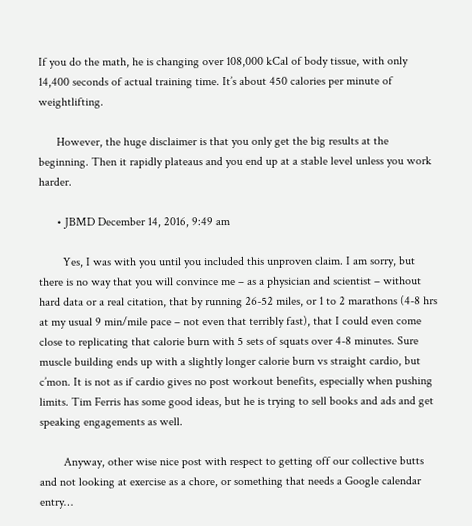If you do the math, he is changing over 108,000 kCal of body tissue, with only 14,400 seconds of actual training time. It’s about 450 calories per minute of weightlifting.

      However, the huge disclaimer is that you only get the big results at the beginning. Then it rapidly plateaus and you end up at a stable level unless you work harder.

      • JBMD December 14, 2016, 9:49 am

        Yes, I was with you until you included this unproven claim. I am sorry, but there is no way that you will convince me – as a physician and scientist – without hard data or a real citation, that by running 26-52 miles, or 1 to 2 marathons (4-8 hrs at my usual 9 min/mile pace – not even that terribly fast), that I could even come close to replicating that calorie burn with 5 sets of squats over 4-8 minutes. Sure muscle building ends up with a slightly longer calorie burn vs straight cardio, but c’mon. It is not as if cardio gives no post workout benefits, especially when pushing limits. Tim Ferris has some good ideas, but he is trying to sell books and ads and get speaking engagements as well.

        Anyway, other wise nice post with respect to getting off our collective butts and not looking at exercise as a chore, or something that needs a Google calendar entry…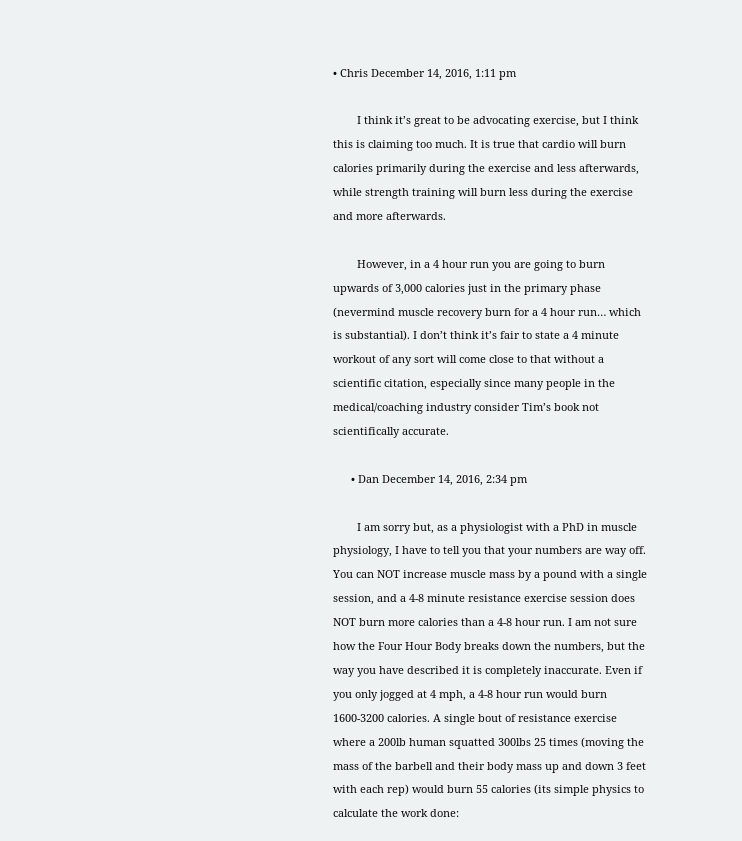• Chris December 14, 2016, 1:11 pm

        I think it’s great to be advocating exercise, but I think this is claiming too much. It is true that cardio will burn calories primarily during the exercise and less afterwards, while strength training will burn less during the exercise and more afterwards.

        However, in a 4 hour run you are going to burn upwards of 3,000 calories just in the primary phase (nevermind muscle recovery burn for a 4 hour run… which is substantial). I don’t think it’s fair to state a 4 minute workout of any sort will come close to that without a scientific citation, especially since many people in the medical/coaching industry consider Tim’s book not scientifically accurate.

      • Dan December 14, 2016, 2:34 pm

        I am sorry but, as a physiologist with a PhD in muscle physiology, I have to tell you that your numbers are way off. You can NOT increase muscle mass by a pound with a single session, and a 4-8 minute resistance exercise session does NOT burn more calories than a 4-8 hour run. I am not sure how the Four Hour Body breaks down the numbers, but the way you have described it is completely inaccurate. Even if you only jogged at 4 mph, a 4-8 hour run would burn 1600-3200 calories. A single bout of resistance exercise where a 200lb human squatted 300lbs 25 times (moving the mass of the barbell and their body mass up and down 3 feet with each rep) would burn 55 calories (its simple physics to calculate the work done: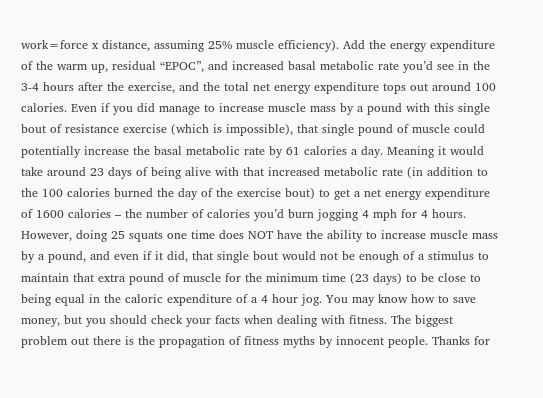work=force x distance, assuming 25% muscle efficiency). Add the energy expenditure of the warm up, residual “EPOC”, and increased basal metabolic rate you’d see in the 3-4 hours after the exercise, and the total net energy expenditure tops out around 100 calories. Even if you did manage to increase muscle mass by a pound with this single bout of resistance exercise (which is impossible), that single pound of muscle could potentially increase the basal metabolic rate by 61 calories a day. Meaning it would take around 23 days of being alive with that increased metabolic rate (in addition to the 100 calories burned the day of the exercise bout) to get a net energy expenditure of 1600 calories – the number of calories you’d burn jogging 4 mph for 4 hours. However, doing 25 squats one time does NOT have the ability to increase muscle mass by a pound, and even if it did, that single bout would not be enough of a stimulus to maintain that extra pound of muscle for the minimum time (23 days) to be close to being equal in the caloric expenditure of a 4 hour jog. You may know how to save money, but you should check your facts when dealing with fitness. The biggest problem out there is the propagation of fitness myths by innocent people. Thanks for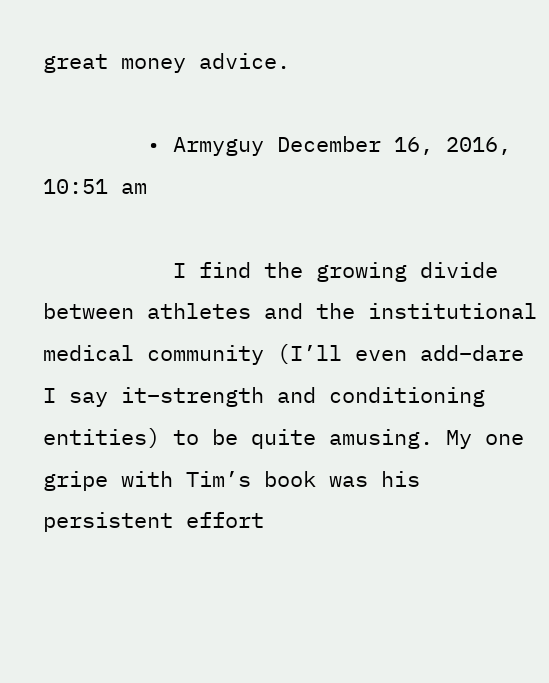great money advice.

        • Armyguy December 16, 2016, 10:51 am

          I find the growing divide between athletes and the institutional medical community (I’ll even add–dare I say it–strength and conditioning entities) to be quite amusing. My one gripe with Tim’s book was his persistent effort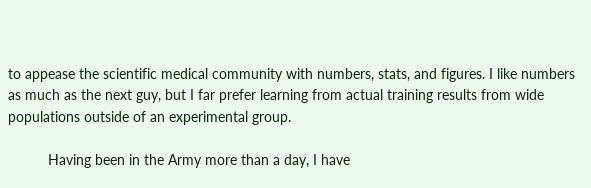to appease the scientific medical community with numbers, stats, and figures. I like numbers as much as the next guy, but I far prefer learning from actual training results from wide populations outside of an experimental group.

          Having been in the Army more than a day, I have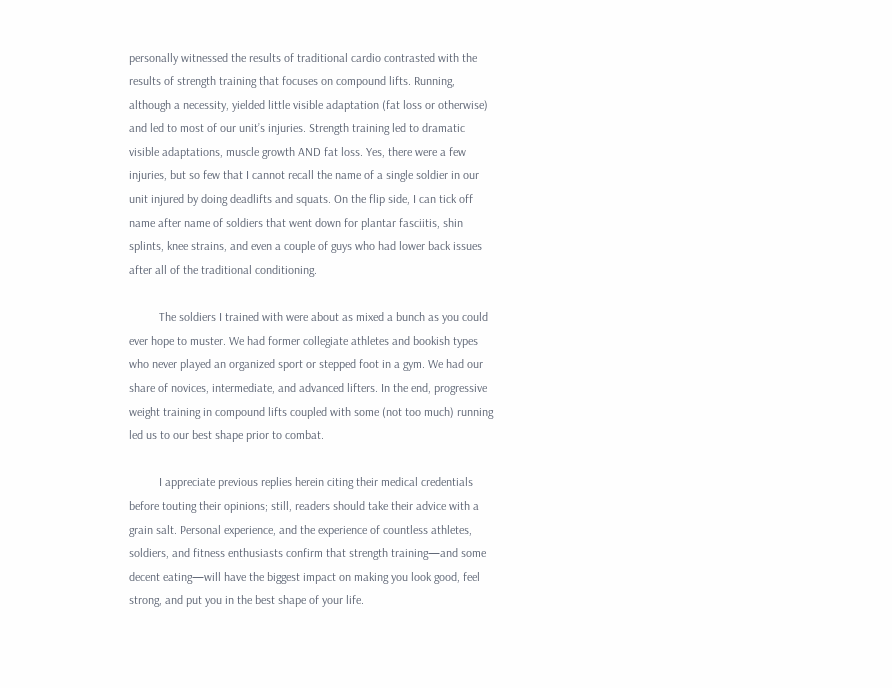personally witnessed the results of traditional cardio contrasted with the results of strength training that focuses on compound lifts. Running, although a necessity, yielded little visible adaptation (fat loss or otherwise) and led to most of our unit’s injuries. Strength training led to dramatic visible adaptations, muscle growth AND fat loss. Yes, there were a few injuries, but so few that I cannot recall the name of a single soldier in our unit injured by doing deadlifts and squats. On the flip side, I can tick off name after name of soldiers that went down for plantar fasciitis, shin splints, knee strains, and even a couple of guys who had lower back issues after all of the traditional conditioning.

          The soldiers I trained with were about as mixed a bunch as you could ever hope to muster. We had former collegiate athletes and bookish types who never played an organized sport or stepped foot in a gym. We had our share of novices, intermediate, and advanced lifters. In the end, progressive weight training in compound lifts coupled with some (not too much) running led us to our best shape prior to combat.

          I appreciate previous replies herein citing their medical credentials before touting their opinions; still, readers should take their advice with a grain salt. Personal experience, and the experience of countless athletes, soldiers, and fitness enthusiasts confirm that strength training—and some decent eating—will have the biggest impact on making you look good, feel strong, and put you in the best shape of your life.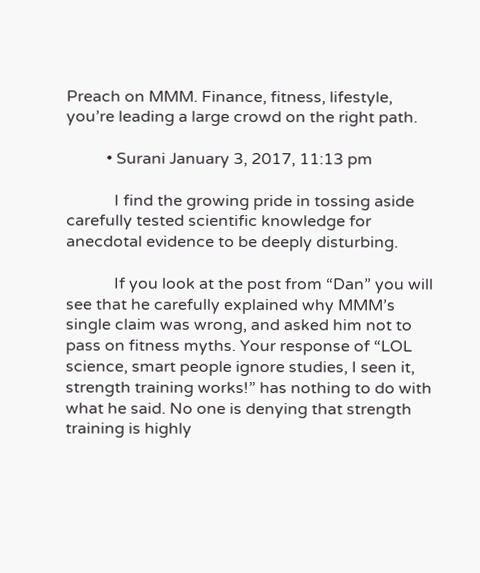Preach on MMM. Finance, fitness, lifestyle, you’re leading a large crowd on the right path.

          • Surani January 3, 2017, 11:13 pm

            I find the growing pride in tossing aside carefully tested scientific knowledge for anecdotal evidence to be deeply disturbing.

            If you look at the post from “Dan” you will see that he carefully explained why MMM’s single claim was wrong, and asked him not to pass on fitness myths. Your response of “LOL science, smart people ignore studies, I seen it, strength training works!” has nothing to do with what he said. No one is denying that strength training is highly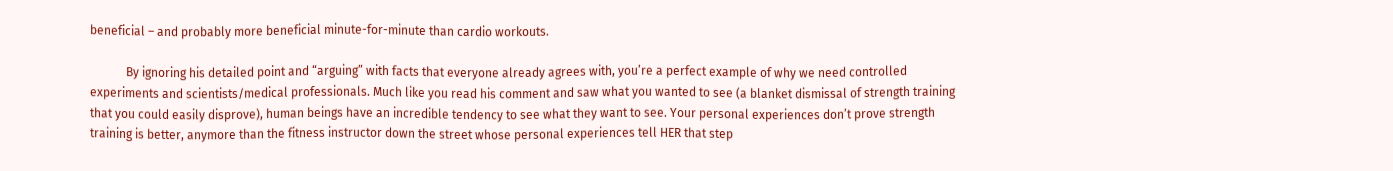beneficial – and probably more beneficial minute-for-minute than cardio workouts.

            By ignoring his detailed point and “arguing” with facts that everyone already agrees with, you’re a perfect example of why we need controlled experiments and scientists/medical professionals. Much like you read his comment and saw what you wanted to see (a blanket dismissal of strength training that you could easily disprove), human beings have an incredible tendency to see what they want to see. Your personal experiences don’t prove strength training is better, anymore than the fitness instructor down the street whose personal experiences tell HER that step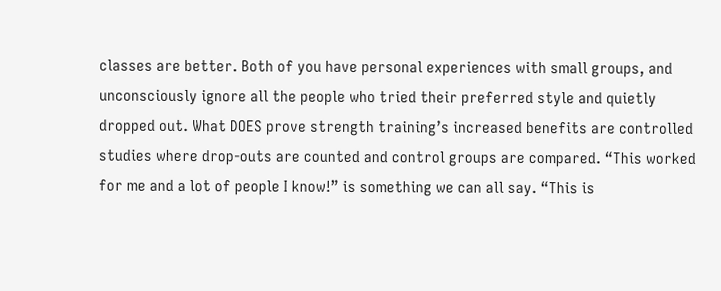classes are better. Both of you have personal experiences with small groups, and unconsciously ignore all the people who tried their preferred style and quietly dropped out. What DOES prove strength training’s increased benefits are controlled studies where drop-outs are counted and control groups are compared. “This worked for me and a lot of people I know!” is something we can all say. “This is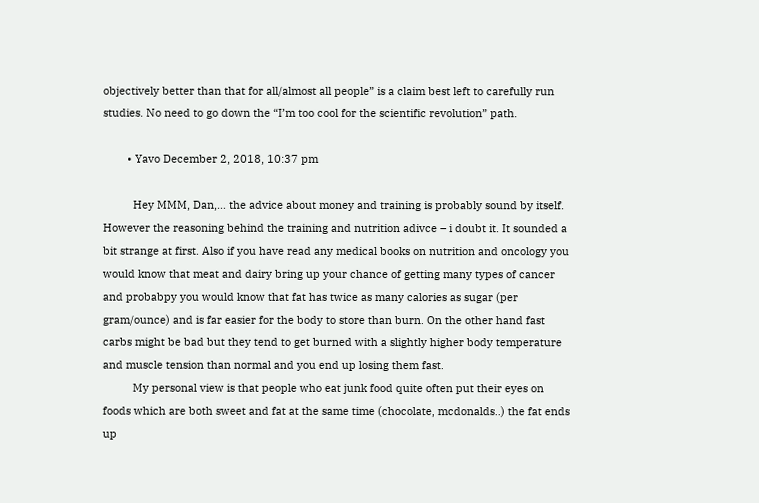objectively better than that for all/almost all people” is a claim best left to carefully run studies. No need to go down the “I’m too cool for the scientific revolution” path.

        • Yavo December 2, 2018, 10:37 pm

          Hey MMM, Dan,… the advice about money and training is probably sound by itself. However the reasoning behind the training and nutrition adivce – i doubt it. It sounded a bit strange at first. Also if you have read any medical books on nutrition and oncology you would know that meat and dairy bring up your chance of getting many types of cancer and probabpy you would know that fat has twice as many calories as sugar (per gram/ounce) and is far easier for the body to store than burn. On the other hand fast carbs might be bad but they tend to get burned with a slightly higher body temperature and muscle tension than normal and you end up losing them fast.
          My personal view is that people who eat junk food quite often put their eyes on foods which are both sweet and fat at the same time (chocolate, mcdonalds..) the fat ends up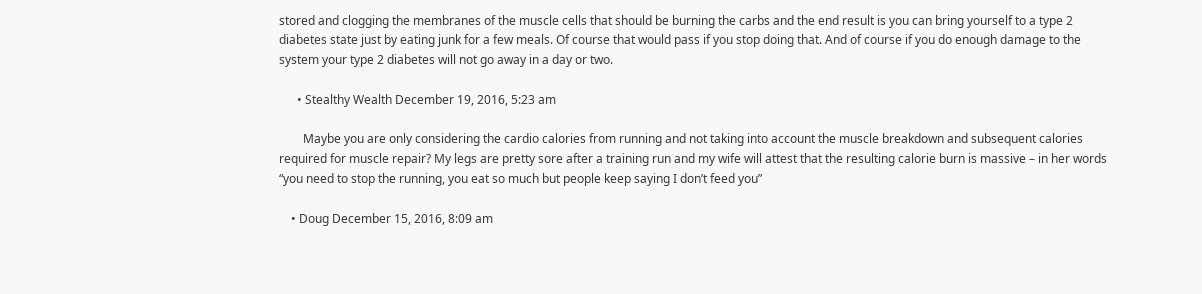stored and clogging the membranes of the muscle cells that should be burning the carbs and the end result is you can bring yourself to a type 2 diabetes state just by eating junk for a few meals. Of course that would pass if you stop doing that. And of course if you do enough damage to the system your type 2 diabetes will not go away in a day or two.

      • Stealthy Wealth December 19, 2016, 5:23 am

        Maybe you are only considering the cardio calories from running and not taking into account the muscle breakdown and subsequent calories required for muscle repair? My legs are pretty sore after a training run and my wife will attest that the resulting calorie burn is massive – in her words “you need to stop the running, you eat so much but people keep saying I don’t feed you”

    • Doug December 15, 2016, 8:09 am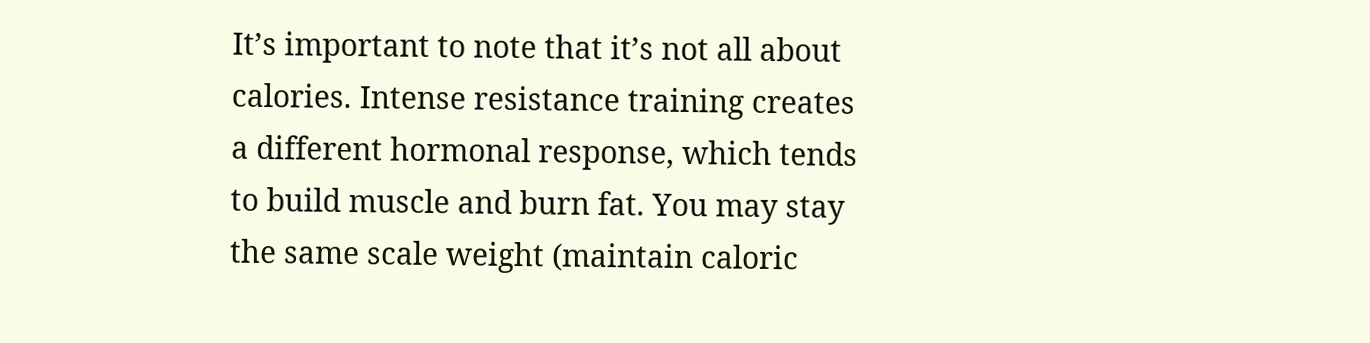It’s important to note that it’s not all about calories. Intense resistance training creates a different hormonal response, which tends to build muscle and burn fat. You may stay the same scale weight (maintain caloric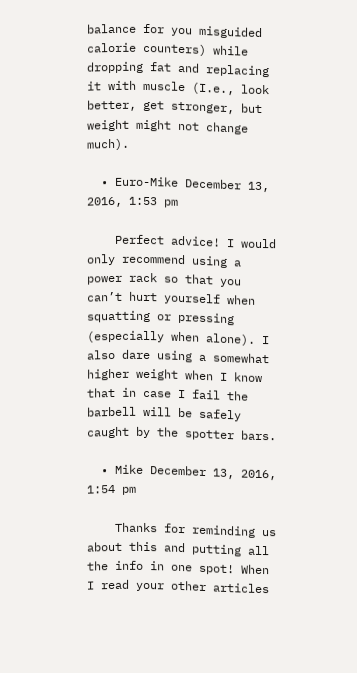balance for you misguided calorie counters) while dropping fat and replacing it with muscle (I.e., look better, get stronger, but weight might not change much).

  • Euro-Mike December 13, 2016, 1:53 pm

    Perfect advice! I would only recommend using a power rack so that you can’t hurt yourself when squatting or pressing (especially when alone). I also dare using a somewhat higher weight when I know that in case I fail the barbell will be safely caught by the spotter bars.

  • Mike December 13, 2016, 1:54 pm

    Thanks for reminding us about this and putting all the info in one spot! When I read your other articles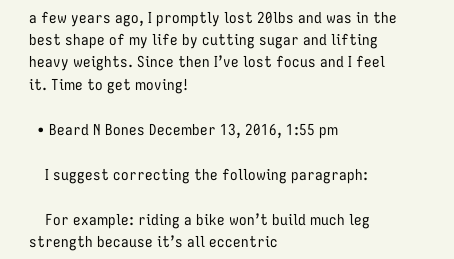a few years ago, I promptly lost 20lbs and was in the best shape of my life by cutting sugar and lifting heavy weights. Since then I’ve lost focus and I feel it. Time to get moving!

  • Beard N Bones December 13, 2016, 1:55 pm

    I suggest correcting the following paragraph:

    For example: riding a bike won’t build much leg strength because it’s all eccentric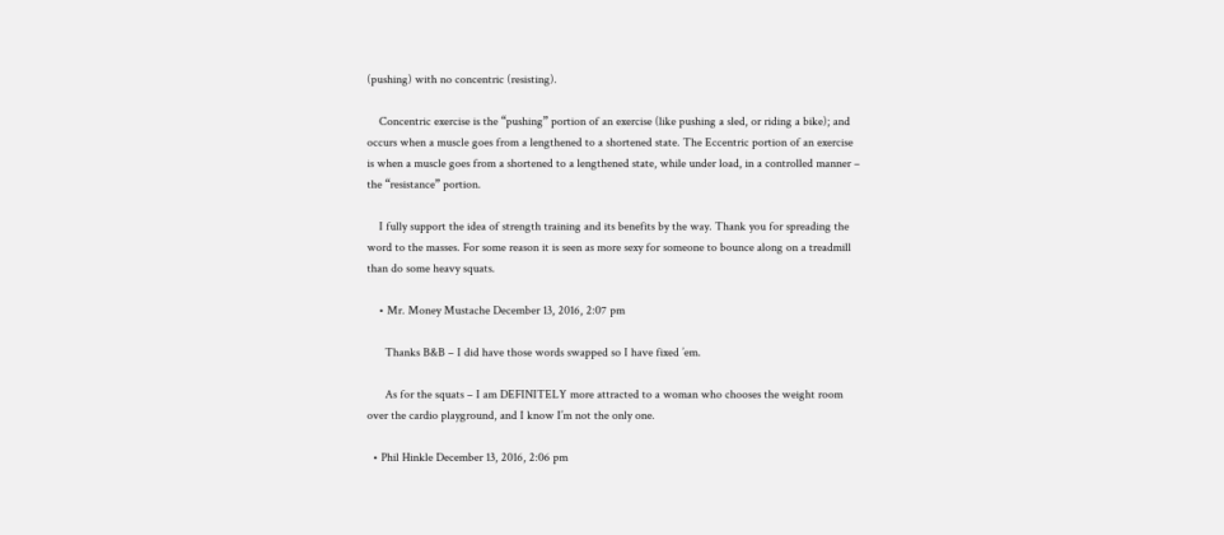(pushing) with no concentric (resisting).

    Concentric exercise is the “pushing” portion of an exercise (like pushing a sled, or riding a bike); and occurs when a muscle goes from a lengthened to a shortened state. The Eccentric portion of an exercise is when a muscle goes from a shortened to a lengthened state, while under load, in a controlled manner – the “resistance” portion.

    I fully support the idea of strength training and its benefits by the way. Thank you for spreading the word to the masses. For some reason it is seen as more sexy for someone to bounce along on a treadmill than do some heavy squats.

    • Mr. Money Mustache December 13, 2016, 2:07 pm

      Thanks B&B – I did have those words swapped so I have fixed ’em.

      As for the squats – I am DEFINITELY more attracted to a woman who chooses the weight room over the cardio playground, and I know I’m not the only one.

  • Phil Hinkle December 13, 2016, 2:06 pm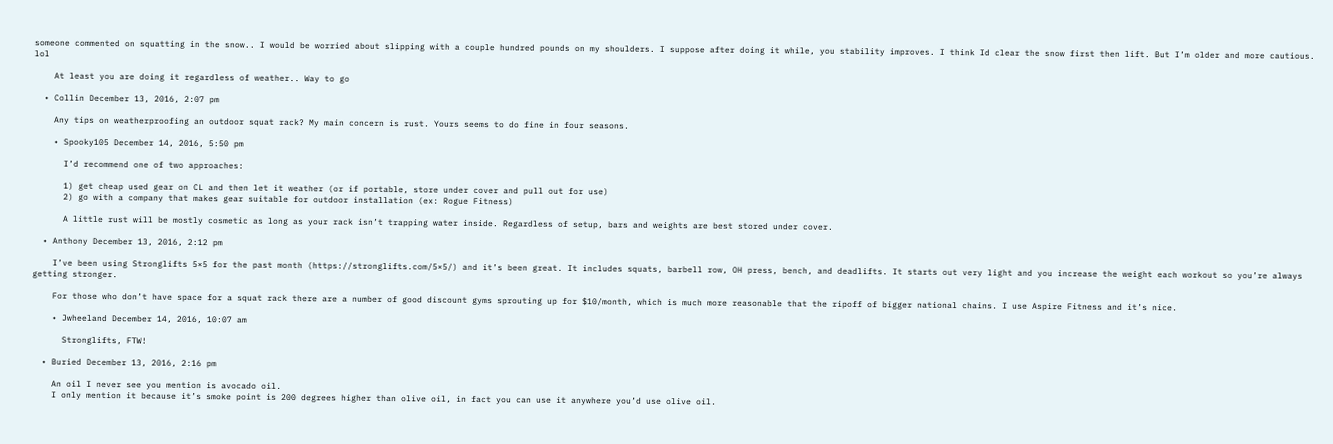someone commented on squatting in the snow.. I would be worried about slipping with a couple hundred pounds on my shoulders. I suppose after doing it while, you stability improves. I think Id clear the snow first then lift. But I’m older and more cautious. lol

    At least you are doing it regardless of weather.. Way to go

  • Collin December 13, 2016, 2:07 pm

    Any tips on weatherproofing an outdoor squat rack? My main concern is rust. Yours seems to do fine in four seasons.

    • Spooky105 December 14, 2016, 5:50 pm

      I’d recommend one of two approaches:

      1) get cheap used gear on CL and then let it weather (or if portable, store under cover and pull out for use)
      2) go with a company that makes gear suitable for outdoor installation (ex: Rogue Fitness)

      A little rust will be mostly cosmetic as long as your rack isn’t trapping water inside. Regardless of setup, bars and weights are best stored under cover.

  • Anthony December 13, 2016, 2:12 pm

    I’ve been using Stronglifts 5×5 for the past month (https://stronglifts.com/5×5/) and it’s been great. It includes squats, barbell row, OH press, bench, and deadlifts. It starts out very light and you increase the weight each workout so you’re always getting stronger.

    For those who don’t have space for a squat rack there are a number of good discount gyms sprouting up for $10/month, which is much more reasonable that the ripoff of bigger national chains. I use Aspire Fitness and it’s nice.

    • Jwheeland December 14, 2016, 10:07 am

      Stronglifts, FTW!

  • Buried December 13, 2016, 2:16 pm

    An oil I never see you mention is avocado oil.
    I only mention it because it’s smoke point is 200 degrees higher than olive oil, in fact you can use it anywhere you’d use olive oil.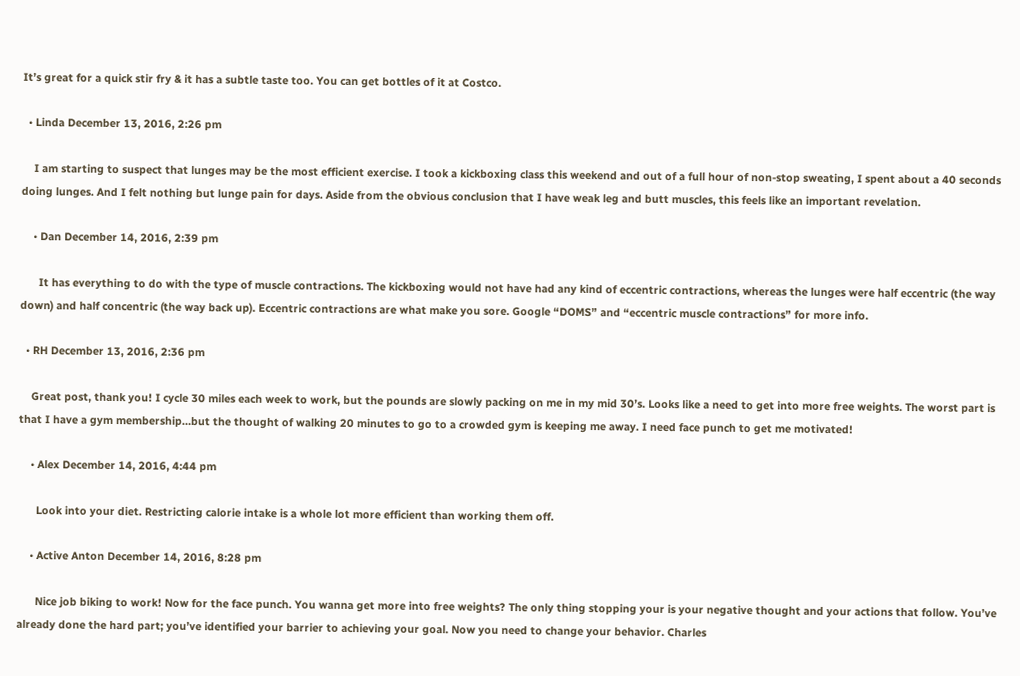It’s great for a quick stir fry & it has a subtle taste too. You can get bottles of it at Costco.

  • Linda December 13, 2016, 2:26 pm

    I am starting to suspect that lunges may be the most efficient exercise. I took a kickboxing class this weekend and out of a full hour of non-stop sweating, I spent about a 40 seconds doing lunges. And I felt nothing but lunge pain for days. Aside from the obvious conclusion that I have weak leg and butt muscles, this feels like an important revelation.

    • Dan December 14, 2016, 2:39 pm

      It has everything to do with the type of muscle contractions. The kickboxing would not have had any kind of eccentric contractions, whereas the lunges were half eccentric (the way down) and half concentric (the way back up). Eccentric contractions are what make you sore. Google “DOMS” and “eccentric muscle contractions” for more info.

  • RH December 13, 2016, 2:36 pm

    Great post, thank you! I cycle 30 miles each week to work, but the pounds are slowly packing on me in my mid 30’s. Looks like a need to get into more free weights. The worst part is that I have a gym membership…but the thought of walking 20 minutes to go to a crowded gym is keeping me away. I need face punch to get me motivated!

    • Alex December 14, 2016, 4:44 pm

      Look into your diet. Restricting calorie intake is a whole lot more efficient than working them off.

    • Active Anton December 14, 2016, 8:28 pm

      Nice job biking to work! Now for the face punch. You wanna get more into free weights? The only thing stopping your is your negative thought and your actions that follow. You’ve already done the hard part; you’ve identified your barrier to achieving your goal. Now you need to change your behavior. Charles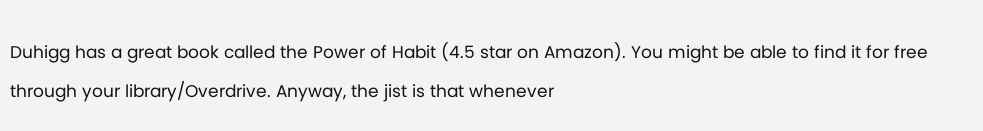Duhigg has a great book called the Power of Habit (4.5 star on Amazon). You might be able to find it for free through your library/Overdrive. Anyway, the jist is that whenever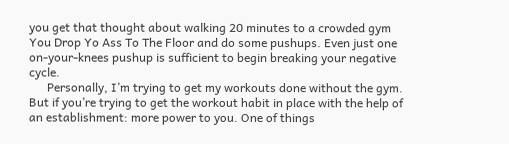you get that thought about walking 20 minutes to a crowded gym You Drop Yo Ass To The Floor and do some pushups. Even just one on-your-knees pushup is sufficient to begin breaking your negative cycle.
      Personally, I’m trying to get my workouts done without the gym. But if you’re trying to get the workout habit in place with the help of an establishment: more power to you. One of things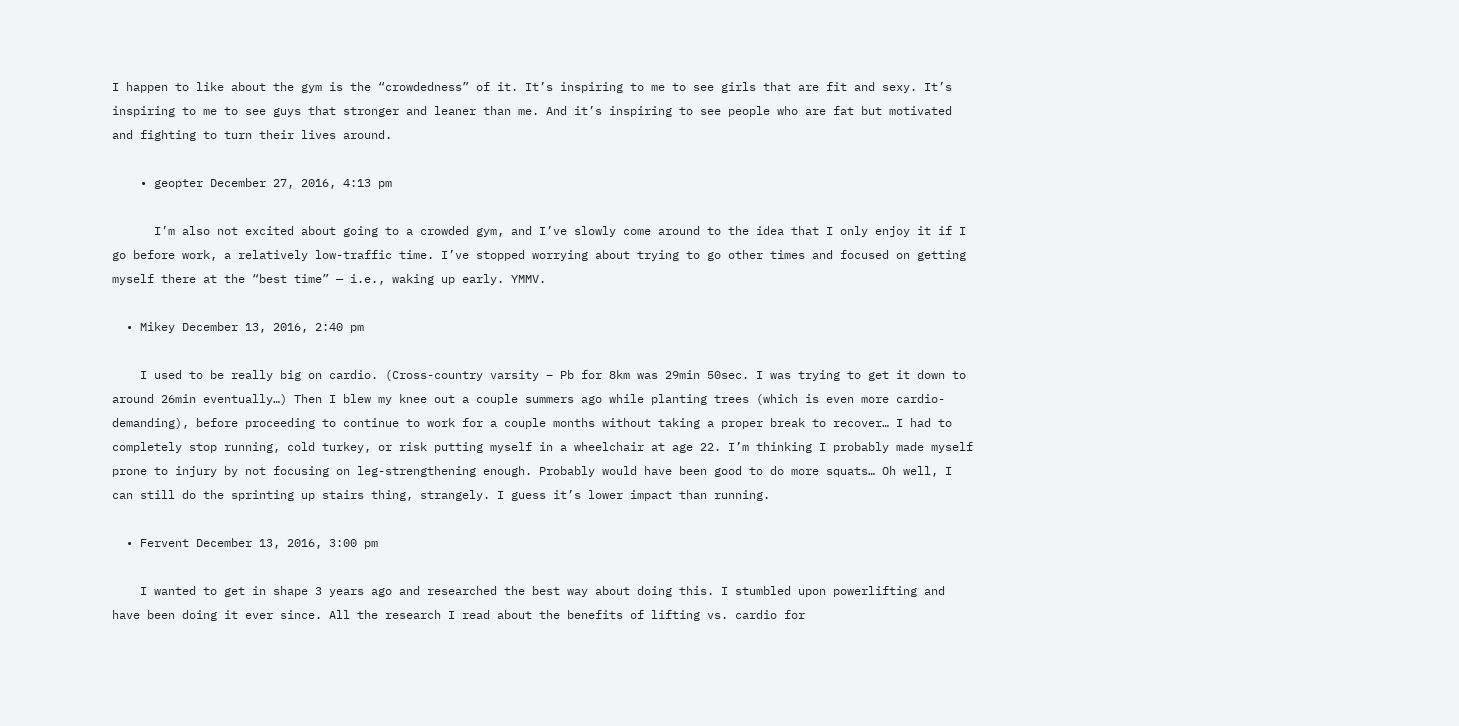I happen to like about the gym is the “crowdedness” of it. It’s inspiring to me to see girls that are fit and sexy. It’s inspiring to me to see guys that stronger and leaner than me. And it’s inspiring to see people who are fat but motivated and fighting to turn their lives around.

    • geopter December 27, 2016, 4:13 pm

      I’m also not excited about going to a crowded gym, and I’ve slowly come around to the idea that I only enjoy it if I go before work, a relatively low-traffic time. I’ve stopped worrying about trying to go other times and focused on getting myself there at the “best time” — i.e., waking up early. YMMV.

  • Mikey December 13, 2016, 2:40 pm

    I used to be really big on cardio. (Cross-country varsity – Pb for 8km was 29min 50sec. I was trying to get it down to around 26min eventually…) Then I blew my knee out a couple summers ago while planting trees (which is even more cardio-demanding), before proceeding to continue to work for a couple months without taking a proper break to recover… I had to completely stop running, cold turkey, or risk putting myself in a wheelchair at age 22. I’m thinking I probably made myself prone to injury by not focusing on leg-strengthening enough. Probably would have been good to do more squats… Oh well, I can still do the sprinting up stairs thing, strangely. I guess it’s lower impact than running.

  • Fervent December 13, 2016, 3:00 pm

    I wanted to get in shape 3 years ago and researched the best way about doing this. I stumbled upon powerlifting and have been doing it ever since. All the research I read about the benefits of lifting vs. cardio for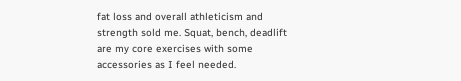fat loss and overall athleticism and strength sold me. Squat, bench, deadlift are my core exercises with some accessories as I feel needed.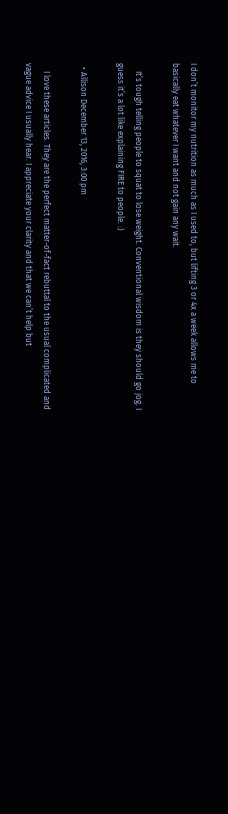I don’t monitor my nutrition as much as I used to, but lifting 3 or 4x a week allows me to basically eat whatever I want and not gain any wait.

    It’s tough telling people to squat to lose weight. Conventional wisdom is they should go jog. I guess it’s a lot like explaining FIRE to people. :)

  • Allison December 13, 2016, 3:00 pm

    I love these articles. They are the perfect matter-of-fact rebuttal to the usual complicated and vague advice I usually hear. I appreciate your clarity and that we can’t help but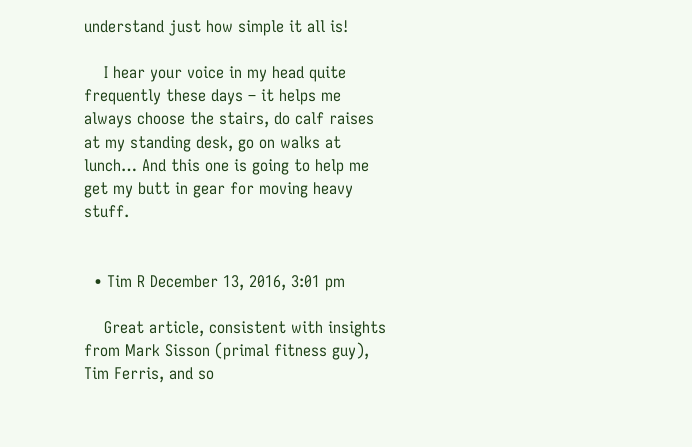understand just how simple it all is!

    I hear your voice in my head quite frequently these days – it helps me always choose the stairs, do calf raises at my standing desk, go on walks at lunch… And this one is going to help me get my butt in gear for moving heavy stuff.


  • Tim R December 13, 2016, 3:01 pm

    Great article, consistent with insights from Mark Sisson (primal fitness guy), Tim Ferris, and so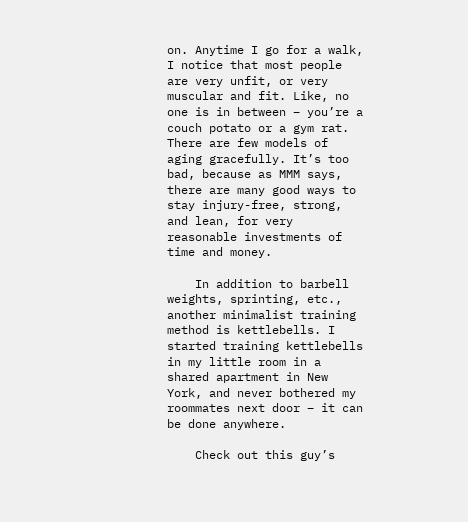on. Anytime I go for a walk, I notice that most people are very unfit, or very muscular and fit. Like, no one is in between – you’re a couch potato or a gym rat. There are few models of aging gracefully. It’s too bad, because as MMM says, there are many good ways to stay injury-free, strong, and lean, for very reasonable investments of time and money.

    In addition to barbell weights, sprinting, etc., another minimalist training method is kettlebells. I started training kettlebells in my little room in a shared apartment in New York, and never bothered my roommates next door – it can be done anywhere.

    Check out this guy’s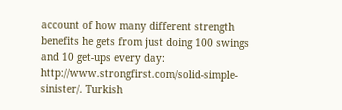account of how many different strength benefits he gets from just doing 100 swings and 10 get-ups every day: http://www.strongfirst.com/solid-simple-sinister/. Turkish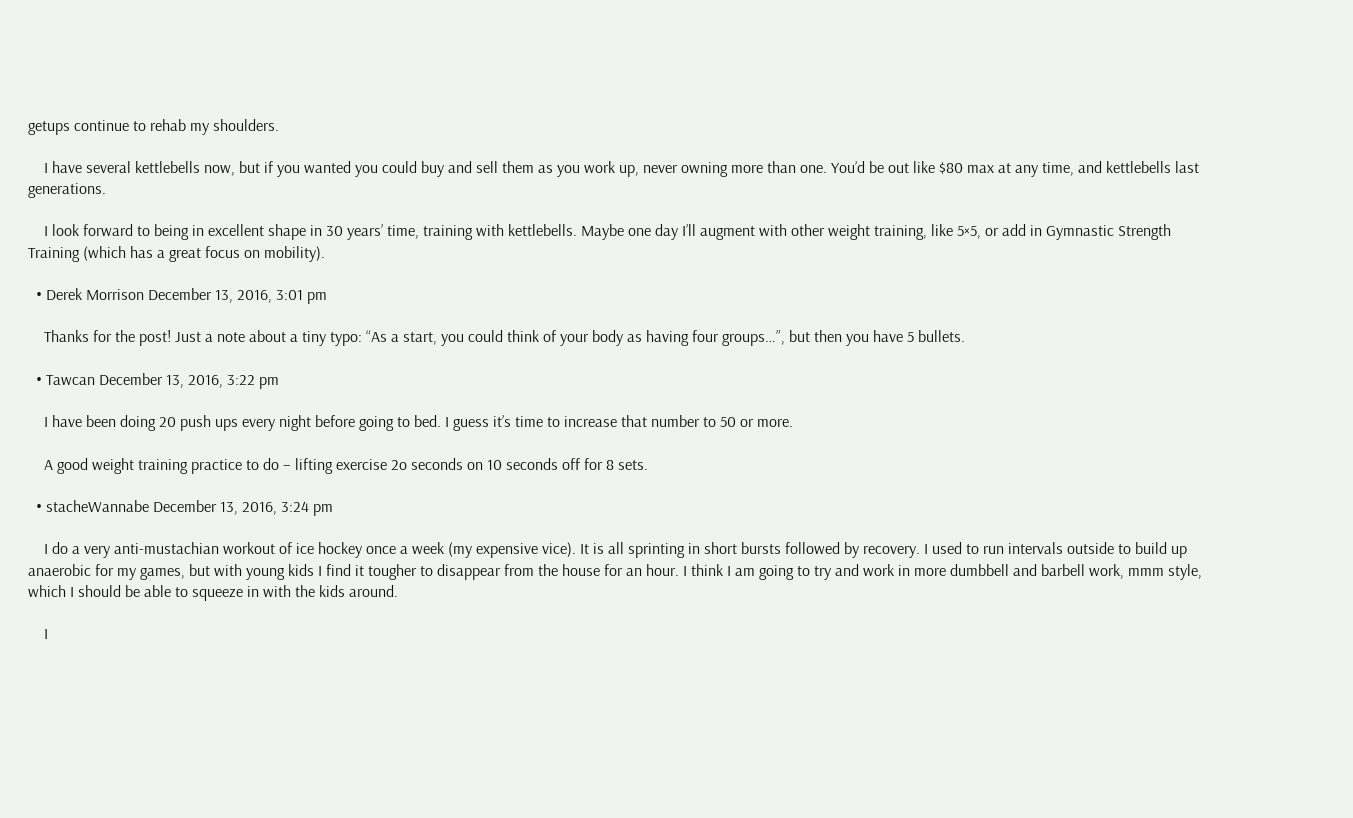getups continue to rehab my shoulders.

    I have several kettlebells now, but if you wanted you could buy and sell them as you work up, never owning more than one. You’d be out like $80 max at any time, and kettlebells last generations.

    I look forward to being in excellent shape in 30 years’ time, training with kettlebells. Maybe one day I’ll augment with other weight training, like 5×5, or add in Gymnastic Strength Training (which has a great focus on mobility).

  • Derek Morrison December 13, 2016, 3:01 pm

    Thanks for the post! Just a note about a tiny typo: “As a start, you could think of your body as having four groups…”, but then you have 5 bullets.

  • Tawcan December 13, 2016, 3:22 pm

    I have been doing 20 push ups every night before going to bed. I guess it’s time to increase that number to 50 or more.

    A good weight training practice to do – lifting exercise 2o seconds on 10 seconds off for 8 sets.

  • stacheWannabe December 13, 2016, 3:24 pm

    I do a very anti-mustachian workout of ice hockey once a week (my expensive vice). It is all sprinting in short bursts followed by recovery. I used to run intervals outside to build up anaerobic for my games, but with young kids I find it tougher to disappear from the house for an hour. I think I am going to try and work in more dumbbell and barbell work, mmm style, which I should be able to squeeze in with the kids around.

    I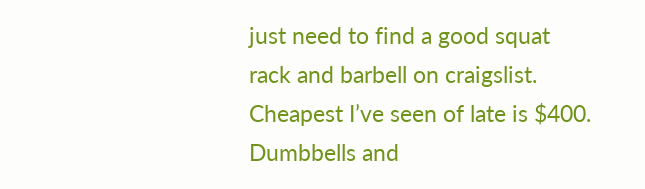just need to find a good squat rack and barbell on craigslist. Cheapest I’ve seen of late is $400. Dumbbells and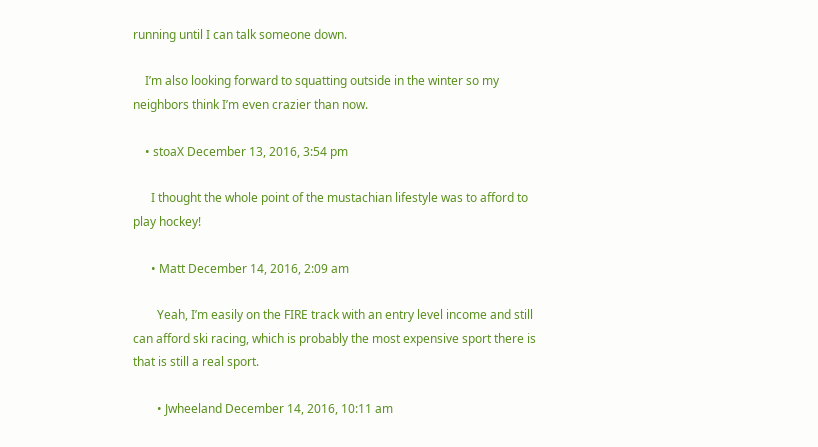running until I can talk someone down.

    I’m also looking forward to squatting outside in the winter so my neighbors think I’m even crazier than now.

    • stoaX December 13, 2016, 3:54 pm

      I thought the whole point of the mustachian lifestyle was to afford to play hockey!

      • Matt December 14, 2016, 2:09 am

        Yeah, I’m easily on the FIRE track with an entry level income and still can afford ski racing, which is probably the most expensive sport there is that is still a real sport.

        • Jwheeland December 14, 2016, 10:11 am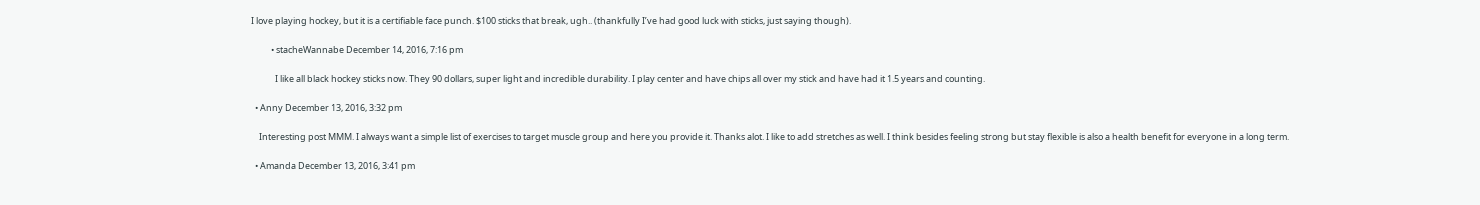I love playing hockey, but it is a certifiable face punch. $100 sticks that break, ugh.. (thankfully I’ve had good luck with sticks, just saying though).

          • stacheWannabe December 14, 2016, 7:16 pm

            I like all black hockey sticks now. They 90 dollars, super light and incredible durability. I play center and have chips all over my stick and have had it 1.5 years and counting.

  • Anny December 13, 2016, 3:32 pm

    Interesting post MMM. I always want a simple list of exercises to target muscle group and here you provide it. Thanks alot. I like to add stretches as well. I think besides feeling strong but stay flexible is also a health benefit for everyone in a long term.

  • Amanda December 13, 2016, 3:41 pm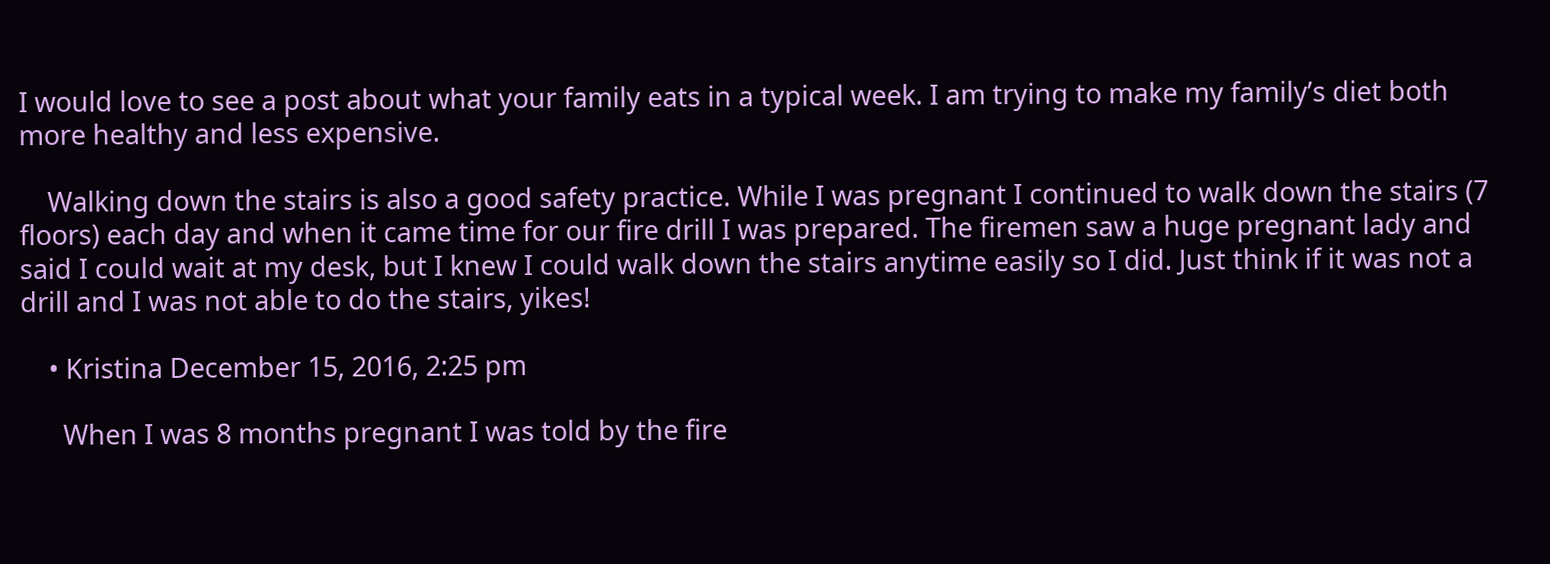I would love to see a post about what your family eats in a typical week. I am trying to make my family’s diet both more healthy and less expensive.

    Walking down the stairs is also a good safety practice. While I was pregnant I continued to walk down the stairs (7 floors) each day and when it came time for our fire drill I was prepared. The firemen saw a huge pregnant lady and said I could wait at my desk, but I knew I could walk down the stairs anytime easily so I did. Just think if it was not a drill and I was not able to do the stairs, yikes!

    • Kristina December 15, 2016, 2:25 pm

      When I was 8 months pregnant I was told by the fire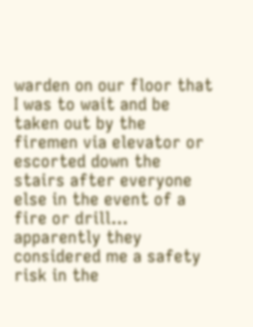warden on our floor that I was to wait and be taken out by the firemen via elevator or escorted down the stairs after everyone else in the event of a fire or drill… apparently they considered me a safety risk in the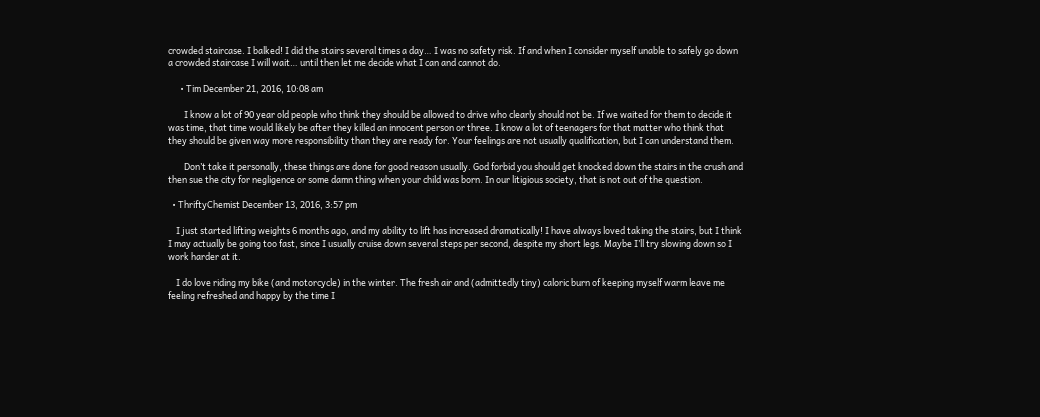crowded staircase. I balked! I did the stairs several times a day… I was no safety risk. If and when I consider myself unable to safely go down a crowded staircase I will wait… until then let me decide what I can and cannot do.

      • Tim December 21, 2016, 10:08 am

        I know a lot of 90 year old people who think they should be allowed to drive who clearly should not be. If we waited for them to decide it was time, that time would likely be after they killed an innocent person or three. I know a lot of teenagers for that matter who think that they should be given way more responsibility than they are ready for. Your feelings are not usually qualification, but I can understand them.

        Don’t take it personally, these things are done for good reason usually. God forbid you should get knocked down the stairs in the crush and then sue the city for negligence or some damn thing when your child was born. In our litigious society, that is not out of the question.

  • ThriftyChemist December 13, 2016, 3:57 pm

    I just started lifting weights 6 months ago, and my ability to lift has increased dramatically! I have always loved taking the stairs, but I think I may actually be going too fast, since I usually cruise down several steps per second, despite my short legs. Maybe I’ll try slowing down so I work harder at it.

    I do love riding my bike (and motorcycle) in the winter. The fresh air and (admittedly tiny) caloric burn of keeping myself warm leave me feeling refreshed and happy by the time I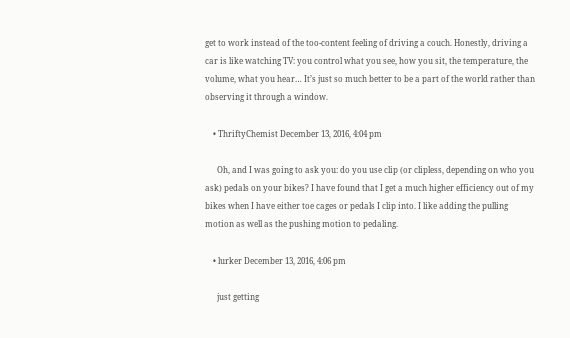get to work instead of the too-content feeling of driving a couch. Honestly, driving a car is like watching TV: you control what you see, how you sit, the temperature, the volume, what you hear… It’s just so much better to be a part of the world rather than observing it through a window.

    • ThriftyChemist December 13, 2016, 4:04 pm

      Oh, and I was going to ask you: do you use clip (or clipless, depending on who you ask) pedals on your bikes? I have found that I get a much higher efficiency out of my bikes when I have either toe cages or pedals I clip into. I like adding the pulling motion as well as the pushing motion to pedaling.

    • lurker December 13, 2016, 4:06 pm

      just getting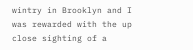wintry in Brooklyn and I was rewarded with the up close sighting of a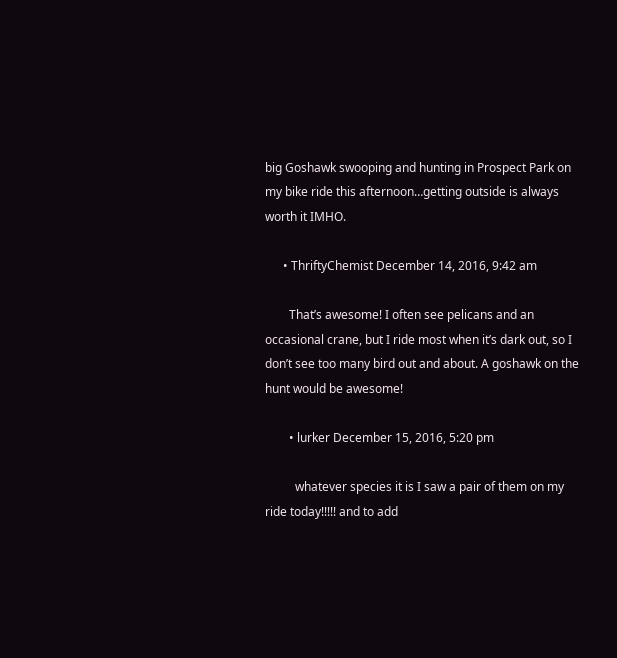big Goshawk swooping and hunting in Prospect Park on my bike ride this afternoon…getting outside is always worth it IMHO.

      • ThriftyChemist December 14, 2016, 9:42 am

        That’s awesome! I often see pelicans and an occasional crane, but I ride most when it’s dark out, so I don’t see too many bird out and about. A goshawk on the hunt would be awesome!

        • lurker December 15, 2016, 5:20 pm

          whatever species it is I saw a pair of them on my ride today!!!!! and to add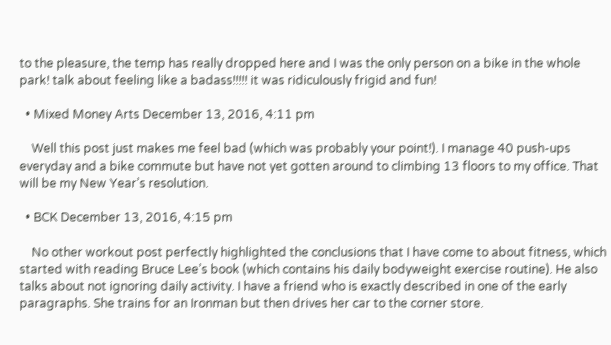to the pleasure, the temp has really dropped here and I was the only person on a bike in the whole park! talk about feeling like a badass!!!!! it was ridiculously frigid and fun!

  • Mixed Money Arts December 13, 2016, 4:11 pm

    Well this post just makes me feel bad (which was probably your point!). I manage 40 push-ups everyday and a bike commute but have not yet gotten around to climbing 13 floors to my office. That will be my New Year’s resolution.

  • BCK December 13, 2016, 4:15 pm

    No other workout post perfectly highlighted the conclusions that I have come to about fitness, which started with reading Bruce Lee’s book (which contains his daily bodyweight exercise routine). He also talks about not ignoring daily activity. I have a friend who is exactly described in one of the early paragraphs. She trains for an Ironman but then drives her car to the corner store.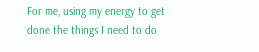For me, using my energy to get done the things I need to do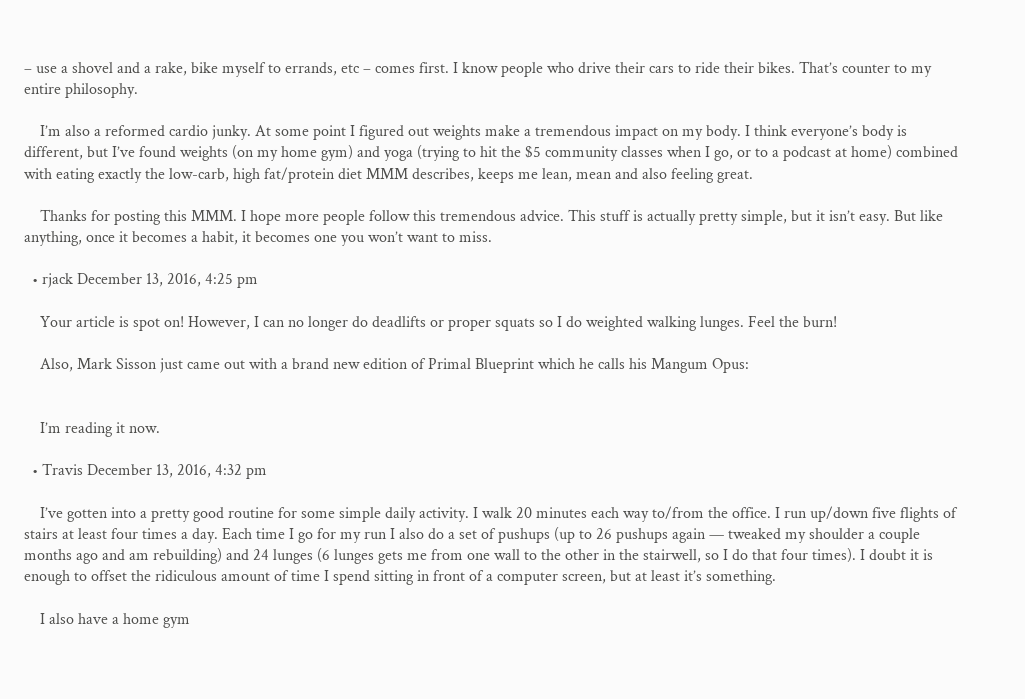– use a shovel and a rake, bike myself to errands, etc – comes first. I know people who drive their cars to ride their bikes. That’s counter to my entire philosophy.

    I’m also a reformed cardio junky. At some point I figured out weights make a tremendous impact on my body. I think everyone’s body is different, but I’ve found weights (on my home gym) and yoga (trying to hit the $5 community classes when I go, or to a podcast at home) combined with eating exactly the low-carb, high fat/protein diet MMM describes, keeps me lean, mean and also feeling great.

    Thanks for posting this MMM. I hope more people follow this tremendous advice. This stuff is actually pretty simple, but it isn’t easy. But like anything, once it becomes a habit, it becomes one you won’t want to miss.

  • rjack December 13, 2016, 4:25 pm

    Your article is spot on! However, I can no longer do deadlifts or proper squats so I do weighted walking lunges. Feel the burn!

    Also, Mark Sisson just came out with a brand new edition of Primal Blueprint which he calls his Mangum Opus:


    I’m reading it now.

  • Travis December 13, 2016, 4:32 pm

    I’ve gotten into a pretty good routine for some simple daily activity. I walk 20 minutes each way to/from the office. I run up/down five flights of stairs at least four times a day. Each time I go for my run I also do a set of pushups (up to 26 pushups again — tweaked my shoulder a couple months ago and am rebuilding) and 24 lunges (6 lunges gets me from one wall to the other in the stairwell, so I do that four times). I doubt it is enough to offset the ridiculous amount of time I spend sitting in front of a computer screen, but at least it’s something.

    I also have a home gym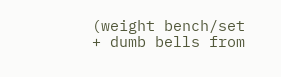(weight bench/set + dumb bells from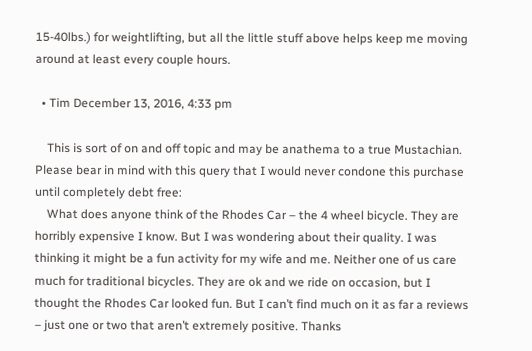15-40lbs.) for weightlifting, but all the little stuff above helps keep me moving around at least every couple hours.

  • Tim December 13, 2016, 4:33 pm

    This is sort of on and off topic and may be anathema to a true Mustachian. Please bear in mind with this query that I would never condone this purchase until completely debt free:
    What does anyone think of the Rhodes Car – the 4 wheel bicycle. They are horribly expensive I know. But I was wondering about their quality. I was thinking it might be a fun activity for my wife and me. Neither one of us care much for traditional bicycles. They are ok and we ride on occasion, but I thought the Rhodes Car looked fun. But I can’t find much on it as far a reviews – just one or two that aren’t extremely positive. Thanks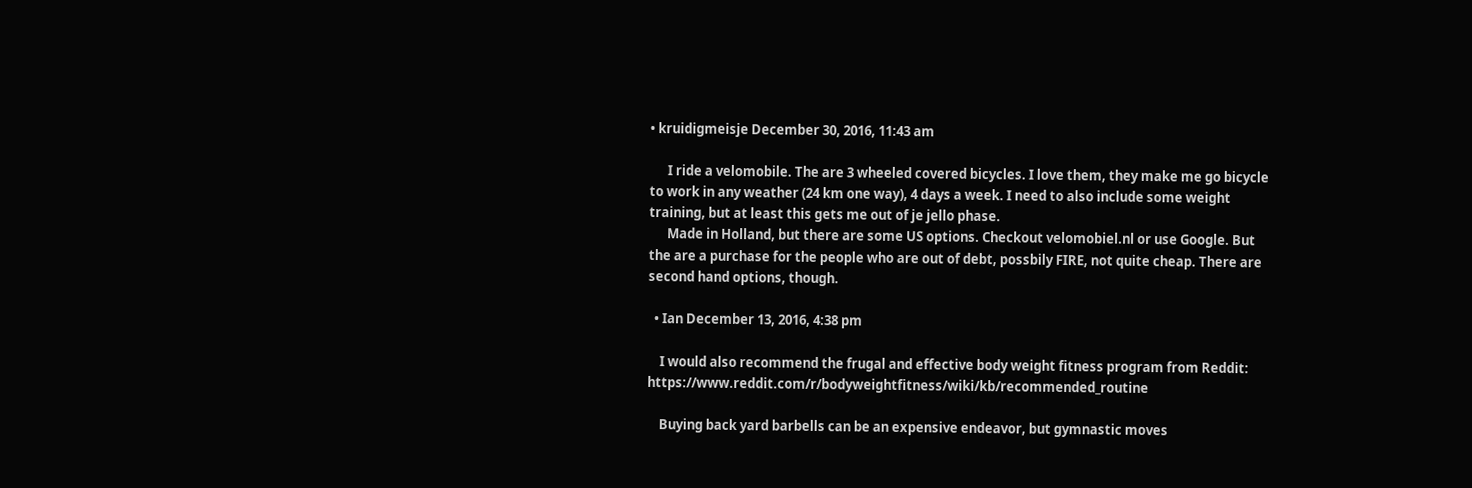• kruidigmeisje December 30, 2016, 11:43 am

      I ride a velomobile. The are 3 wheeled covered bicycles. I love them, they make me go bicycle to work in any weather (24 km one way), 4 days a week. I need to also include some weight training, but at least this gets me out of je jello phase.
      Made in Holland, but there are some US options. Checkout velomobiel.nl or use Google. But the are a purchase for the people who are out of debt, possbily FIRE, not quite cheap. There are second hand options, though.

  • Ian December 13, 2016, 4:38 pm

    I would also recommend the frugal and effective body weight fitness program from Reddit: https://www.reddit.com/r/bodyweightfitness/wiki/kb/recommended_routine

    Buying back yard barbells can be an expensive endeavor, but gymnastic moves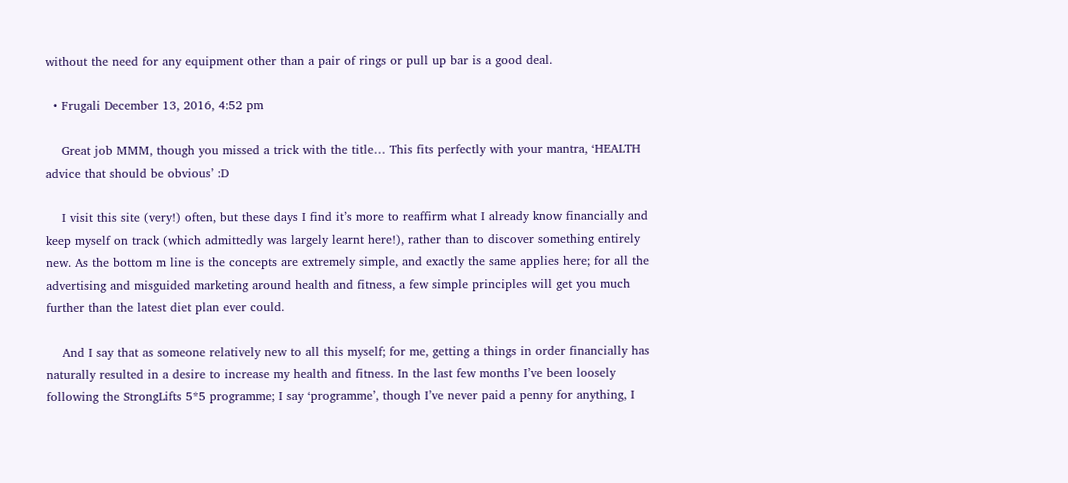without the need for any equipment other than a pair of rings or pull up bar is a good deal.

  • Frugali December 13, 2016, 4:52 pm

    Great job MMM, though you missed a trick with the title… This fits perfectly with your mantra, ‘HEALTH advice that should be obvious’ :D

    I visit this site (very!) often, but these days I find it’s more to reaffirm what I already know financially and keep myself on track (which admittedly was largely learnt here!), rather than to discover something entirely new. As the bottom m line is the concepts are extremely simple, and exactly the same applies here; for all the advertising and misguided marketing around health and fitness, a few simple principles will get you much further than the latest diet plan ever could.

    And I say that as someone relatively new to all this myself; for me, getting a things in order financially has naturally resulted in a desire to increase my health and fitness. In the last few months I’ve been loosely following the StrongLifts 5*5 programme; I say ‘programme’, though I’ve never paid a penny for anything, I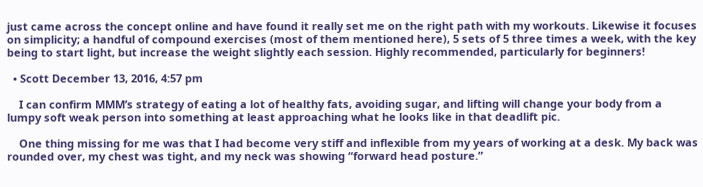just came across the concept online and have found it really set me on the right path with my workouts. Likewise it focuses on simplicity; a handful of compound exercises (most of them mentioned here), 5 sets of 5 three times a week, with the key being to start light, but increase the weight slightly each session. Highly recommended, particularly for beginners!

  • Scott December 13, 2016, 4:57 pm

    I can confirm MMM’s strategy of eating a lot of healthy fats, avoiding sugar, and lifting will change your body from a lumpy soft weak person into something at least approaching what he looks like in that deadlift pic.

    One thing missing for me was that I had become very stiff and inflexible from my years of working at a desk. My back was rounded over, my chest was tight, and my neck was showing “forward head posture.”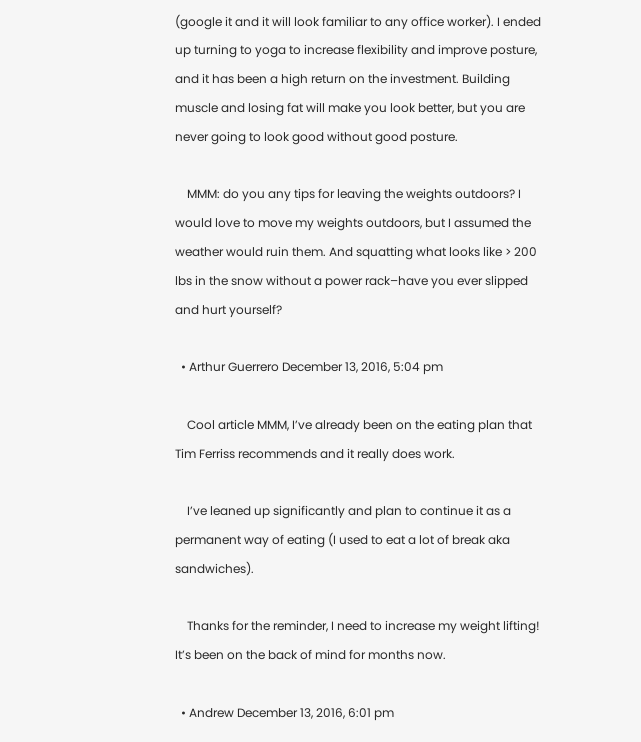(google it and it will look familiar to any office worker). I ended up turning to yoga to increase flexibility and improve posture, and it has been a high return on the investment. Building muscle and losing fat will make you look better, but you are never going to look good without good posture.

    MMM: do you any tips for leaving the weights outdoors? I would love to move my weights outdoors, but I assumed the weather would ruin them. And squatting what looks like > 200 lbs in the snow without a power rack–have you ever slipped and hurt yourself?

  • Arthur Guerrero December 13, 2016, 5:04 pm

    Cool article MMM, I’ve already been on the eating plan that Tim Ferriss recommends and it really does work.

    I’ve leaned up significantly and plan to continue it as a permanent way of eating (I used to eat a lot of break aka sandwiches).

    Thanks for the reminder, I need to increase my weight lifting! It’s been on the back of mind for months now.

  • Andrew December 13, 2016, 6:01 pm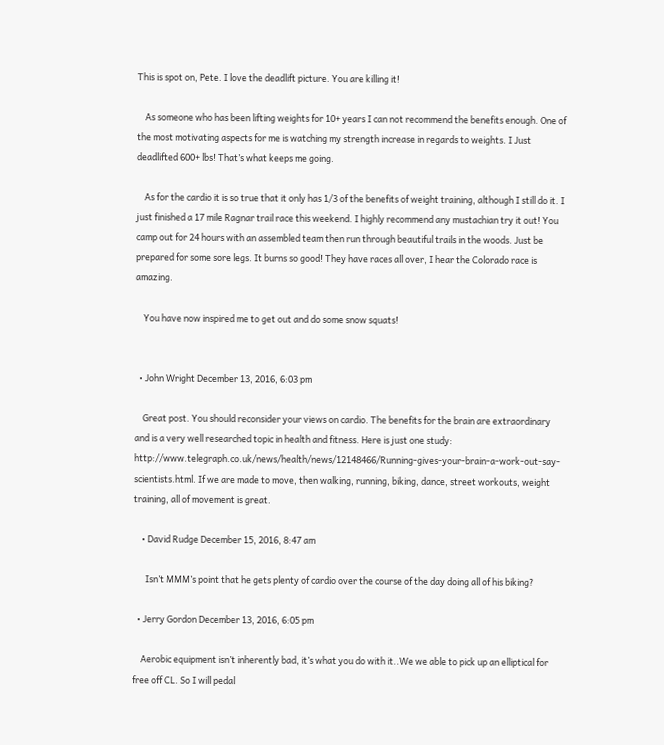This is spot on, Pete. I love the deadlift picture. You are killing it!

    As someone who has been lifting weights for 10+ years I can not recommend the benefits enough. One of the most motivating aspects for me is watching my strength increase in regards to weights. I Just deadlifted 600+ lbs! That’s what keeps me going.

    As for the cardio it is so true that it only has 1/3 of the benefits of weight training, although I still do it. I just finished a 17 mile Ragnar trail race this weekend. I highly recommend any mustachian try it out! You camp out for 24 hours with an assembled team then run through beautiful trails in the woods. Just be prepared for some sore legs. It burns so good! They have races all over, I hear the Colorado race is amazing.

    You have now inspired me to get out and do some snow squats!


  • John Wright December 13, 2016, 6:03 pm

    Great post. You should reconsider your views on cardio. The benefits for the brain are extraordinary and is a very well researched topic in health and fitness. Here is just one study: http://www.telegraph.co.uk/news/health/news/12148466/Running-gives-your-brain-a-work-out-say-scientists.html. If we are made to move, then walking, running, biking, dance, street workouts, weight training, all of movement is great.

    • David Rudge December 15, 2016, 8:47 am

      Isn’t MMM’s point that he gets plenty of cardio over the course of the day doing all of his biking?

  • Jerry Gordon December 13, 2016, 6:05 pm

    Aerobic equipment isn’t inherently bad, it’s what you do with it..We we able to pick up an elliptical for free off CL. So I will pedal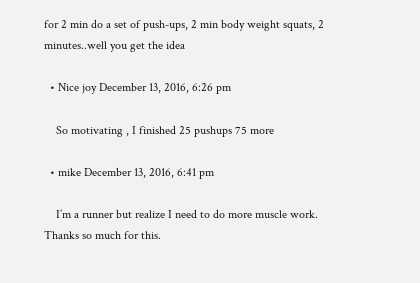for 2 min do a set of push-ups, 2 min body weight squats, 2 minutes..well you get the idea

  • Nice joy December 13, 2016, 6:26 pm

    So motivating , I finished 25 pushups 75 more

  • mike December 13, 2016, 6:41 pm

    I’m a runner but realize I need to do more muscle work. Thanks so much for this.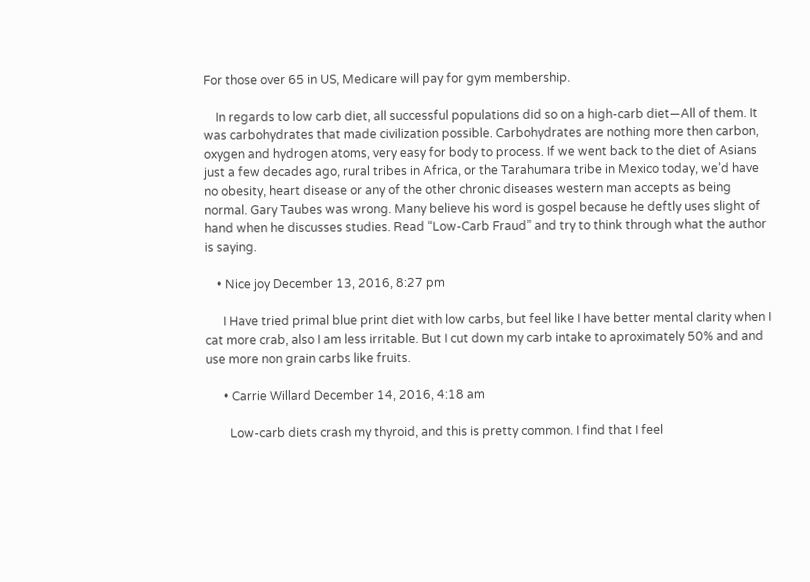For those over 65 in US, Medicare will pay for gym membership.

    In regards to low carb diet, all successful populations did so on a high-carb diet—All of them. It was carbohydrates that made civilization possible. Carbohydrates are nothing more then carbon, oxygen and hydrogen atoms, very easy for body to process. If we went back to the diet of Asians just a few decades ago, rural tribes in Africa, or the Tarahumara tribe in Mexico today, we’d have no obesity, heart disease or any of the other chronic diseases western man accepts as being normal. Gary Taubes was wrong. Many believe his word is gospel because he deftly uses slight of hand when he discusses studies. Read “Low-Carb Fraud” and try to think through what the author is saying.

    • Nice joy December 13, 2016, 8:27 pm

      I Have tried primal blue print diet with low carbs, but feel like I have better mental clarity when I cat more crab, also I am less irritable. But I cut down my carb intake to aproximately 50% and and use more non grain carbs like fruits.

      • Carrie Willard December 14, 2016, 4:18 am

        Low-carb diets crash my thyroid, and this is pretty common. I find that I feel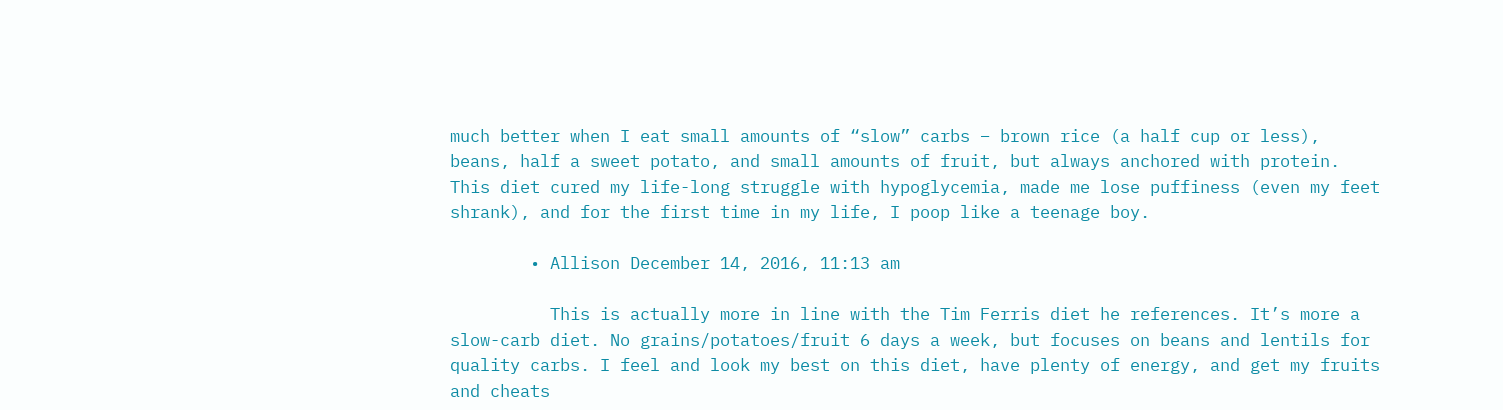much better when I eat small amounts of “slow” carbs – brown rice (a half cup or less), beans, half a sweet potato, and small amounts of fruit, but always anchored with protein. This diet cured my life-long struggle with hypoglycemia, made me lose puffiness (even my feet shrank), and for the first time in my life, I poop like a teenage boy.

        • Allison December 14, 2016, 11:13 am

          This is actually more in line with the Tim Ferris diet he references. It’s more a slow-carb diet. No grains/potatoes/fruit 6 days a week, but focuses on beans and lentils for quality carbs. I feel and look my best on this diet, have plenty of energy, and get my fruits and cheats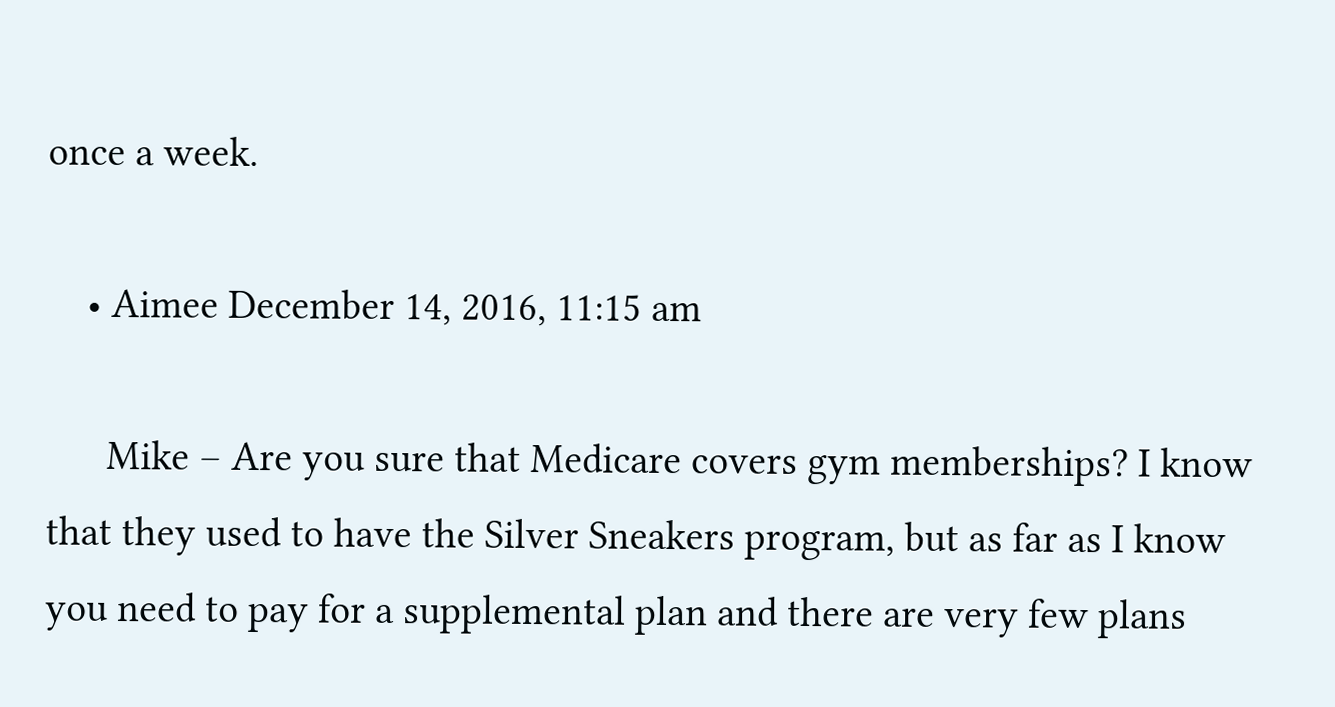once a week.

    • Aimee December 14, 2016, 11:15 am

      Mike – Are you sure that Medicare covers gym memberships? I know that they used to have the Silver Sneakers program, but as far as I know you need to pay for a supplemental plan and there are very few plans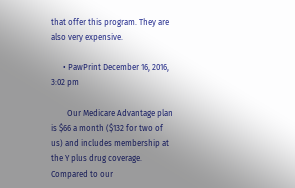that offer this program. They are also very expensive.

      • PawPrint December 16, 2016, 3:02 pm

        Our Medicare Advantage plan is $66 a month ($132 for two of us) and includes membership at the Y plus drug coverage. Compared to our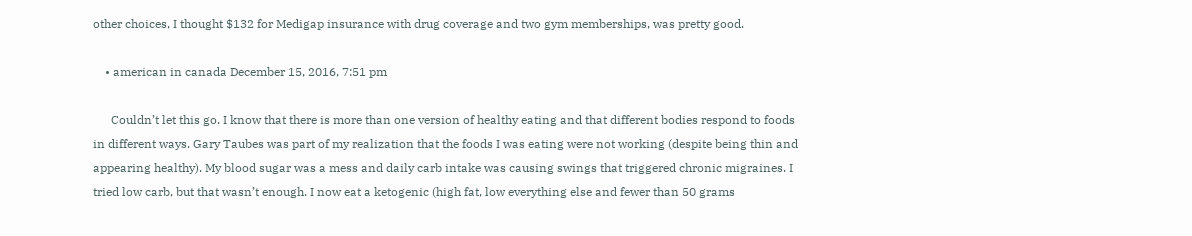other choices, I thought $132 for Medigap insurance with drug coverage and two gym memberships, was pretty good.

    • american in canada December 15, 2016, 7:51 pm

      Couldn’t let this go. I know that there is more than one version of healthy eating and that different bodies respond to foods in different ways. Gary Taubes was part of my realization that the foods I was eating were not working (despite being thin and appearing healthy). My blood sugar was a mess and daily carb intake was causing swings that triggered chronic migraines. I tried low carb, but that wasn’t enough. I now eat a ketogenic (high fat, low everything else and fewer than 50 grams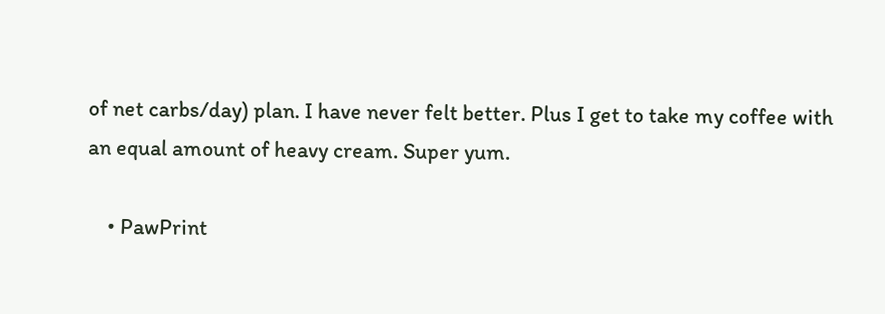of net carbs/day) plan. I have never felt better. Plus I get to take my coffee with an equal amount of heavy cream. Super yum.

    • PawPrint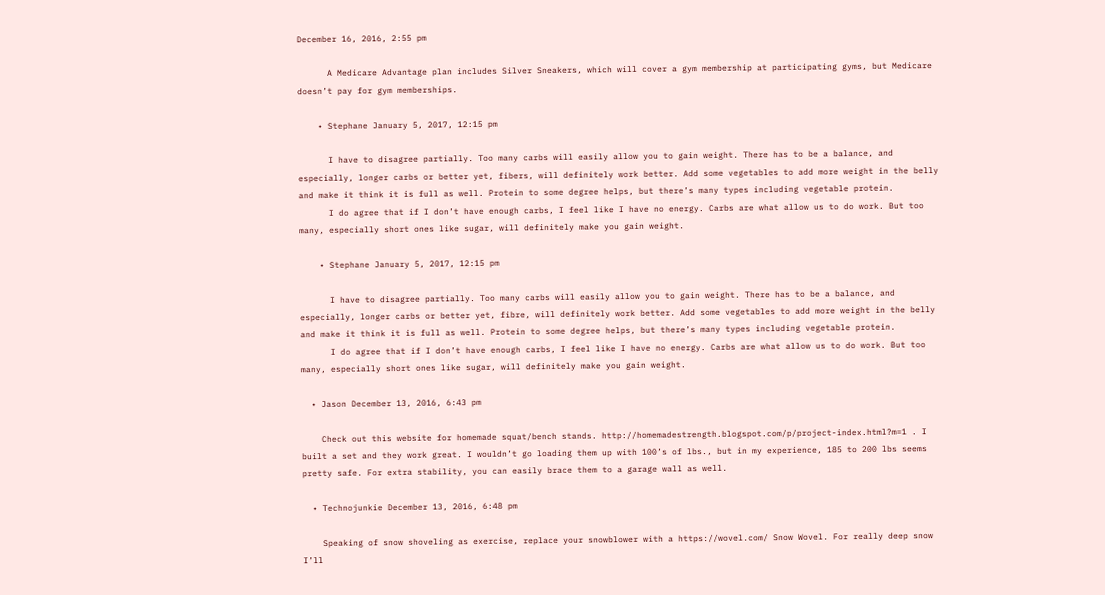December 16, 2016, 2:55 pm

      A Medicare Advantage plan includes Silver Sneakers, which will cover a gym membership at participating gyms, but Medicare doesn’t pay for gym memberships.

    • Stephane January 5, 2017, 12:15 pm

      I have to disagree partially. Too many carbs will easily allow you to gain weight. There has to be a balance, and especially, longer carbs or better yet, fibers, will definitely work better. Add some vegetables to add more weight in the belly and make it think it is full as well. Protein to some degree helps, but there’s many types including vegetable protein.
      I do agree that if I don’t have enough carbs, I feel like I have no energy. Carbs are what allow us to do work. But too many, especially short ones like sugar, will definitely make you gain weight.

    • Stephane January 5, 2017, 12:15 pm

      I have to disagree partially. Too many carbs will easily allow you to gain weight. There has to be a balance, and especially, longer carbs or better yet, fibre, will definitely work better. Add some vegetables to add more weight in the belly and make it think it is full as well. Protein to some degree helps, but there’s many types including vegetable protein.
      I do agree that if I don’t have enough carbs, I feel like I have no energy. Carbs are what allow us to do work. But too many, especially short ones like sugar, will definitely make you gain weight.

  • Jason December 13, 2016, 6:43 pm

    Check out this website for homemade squat/bench stands. http://homemadestrength.blogspot.com/p/project-index.html?m=1 . I built a set and they work great. I wouldn’t go loading them up with 100’s of lbs., but in my experience, 185 to 200 lbs seems pretty safe. For extra stability, you can easily brace them to a garage wall as well.

  • Technojunkie December 13, 2016, 6:48 pm

    Speaking of snow shoveling as exercise, replace your snowblower with a https://wovel.com/ Snow Wovel. For really deep snow I’ll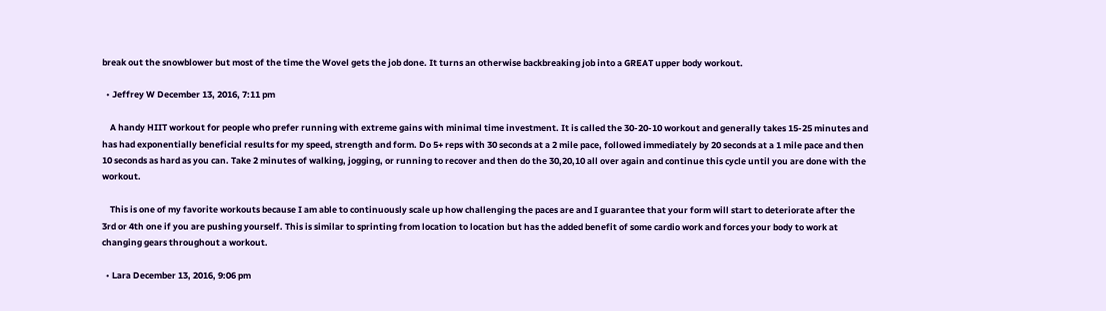break out the snowblower but most of the time the Wovel gets the job done. It turns an otherwise backbreaking job into a GREAT upper body workout.

  • Jeffrey W December 13, 2016, 7:11 pm

    A handy HIIT workout for people who prefer running with extreme gains with minimal time investment. It is called the 30-20-10 workout and generally takes 15-25 minutes and has had exponentially beneficial results for my speed, strength and form. Do 5+ reps with 30 seconds at a 2 mile pace, followed immediately by 20 seconds at a 1 mile pace and then 10 seconds as hard as you can. Take 2 minutes of walking, jogging, or running to recover and then do the 30,20,10 all over again and continue this cycle until you are done with the workout.

    This is one of my favorite workouts because I am able to continuously scale up how challenging the paces are and I guarantee that your form will start to deteriorate after the 3rd or 4th one if you are pushing yourself. This is similar to sprinting from location to location but has the added benefit of some cardio work and forces your body to work at changing gears throughout a workout.

  • Lara December 13, 2016, 9:06 pm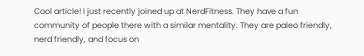Cool article! I just recently joined up at NerdFitness. They have a fun community of people there with a similar mentality. They are paleo friendly, nerd friendly, and focus on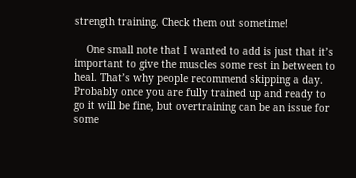strength training. Check them out sometime!

    One small note that I wanted to add is just that it’s important to give the muscles some rest in between to heal. That’s why people recommend skipping a day. Probably once you are fully trained up and ready to go it will be fine, but overtraining can be an issue for some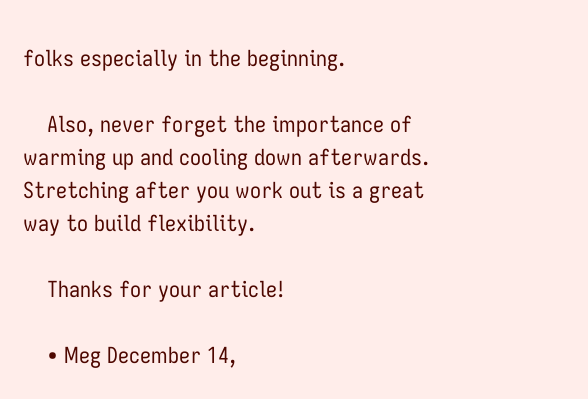folks especially in the beginning.

    Also, never forget the importance of warming up and cooling down afterwards. Stretching after you work out is a great way to build flexibility.

    Thanks for your article!

    • Meg December 14,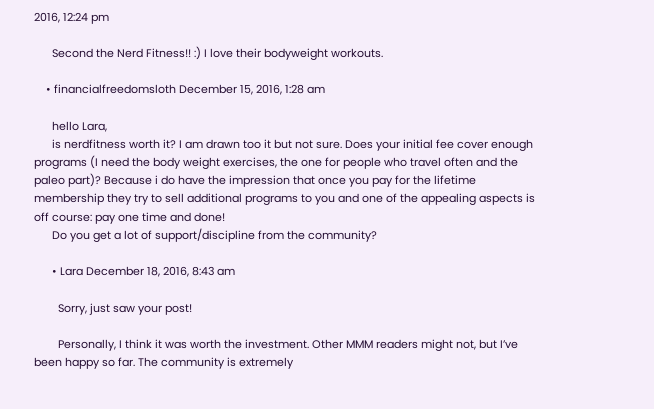2016, 12:24 pm

      Second the Nerd Fitness!! :) I love their bodyweight workouts.

    • financialfreedomsloth December 15, 2016, 1:28 am

      hello Lara,
      is nerdfitness worth it? I am drawn too it but not sure. Does your initial fee cover enough programs (I need the body weight exercises, the one for people who travel often and the paleo part)? Because i do have the impression that once you pay for the lifetime membership they try to sell additional programs to you and one of the appealing aspects is off course: pay one time and done!
      Do you get a lot of support/discipline from the community?

      • Lara December 18, 2016, 8:43 am

        Sorry, just saw your post!

        Personally, I think it was worth the investment. Other MMM readers might not, but I’ve been happy so far. The community is extremely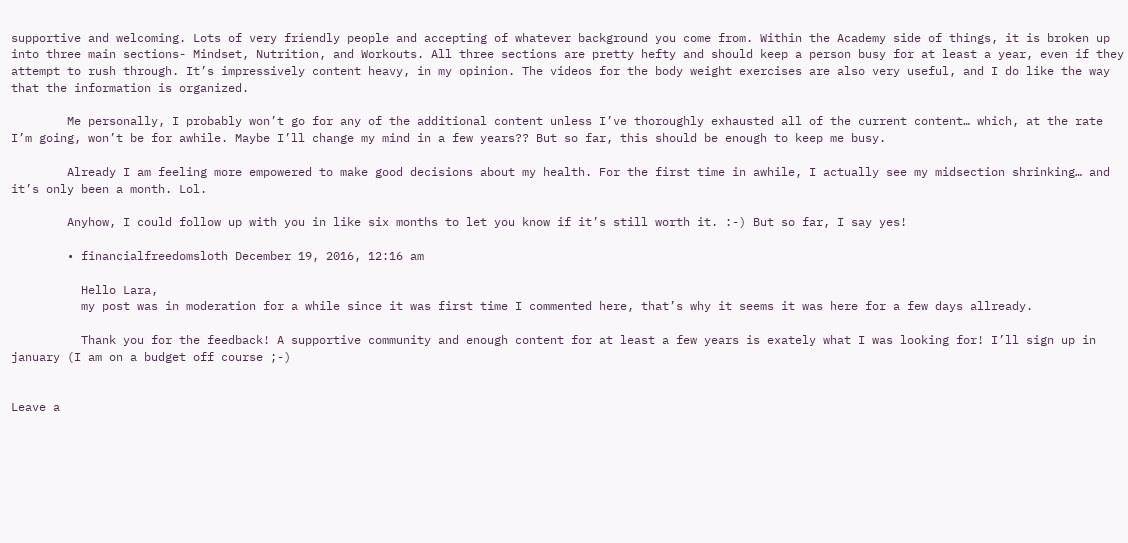supportive and welcoming. Lots of very friendly people and accepting of whatever background you come from. Within the Academy side of things, it is broken up into three main sections- Mindset, Nutrition, and Workouts. All three sections are pretty hefty and should keep a person busy for at least a year, even if they attempt to rush through. It’s impressively content heavy, in my opinion. The videos for the body weight exercises are also very useful, and I do like the way that the information is organized.

        Me personally, I probably won’t go for any of the additional content unless I’ve thoroughly exhausted all of the current content… which, at the rate I’m going, won’t be for awhile. Maybe I’ll change my mind in a few years?? But so far, this should be enough to keep me busy.

        Already I am feeling more empowered to make good decisions about my health. For the first time in awhile, I actually see my midsection shrinking… and it’s only been a month. Lol.

        Anyhow, I could follow up with you in like six months to let you know if it’s still worth it. :-) But so far, I say yes!

        • financialfreedomsloth December 19, 2016, 12:16 am

          Hello Lara,
          my post was in moderation for a while since it was first time I commented here, that’s why it seems it was here for a few days allready.

          Thank you for the feedback! A supportive community and enough content for at least a few years is exately what I was looking for! I’ll sign up in january (I am on a budget off course ;-)


Leave a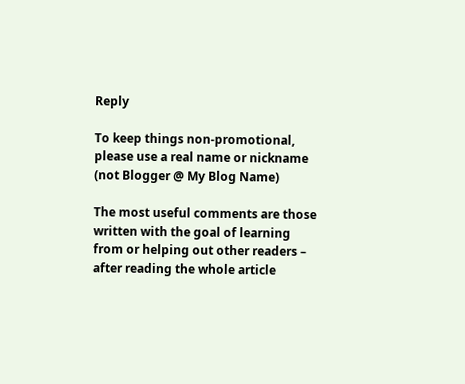Reply

To keep things non-promotional, please use a real name or nickname
(not Blogger @ My Blog Name)

The most useful comments are those written with the goal of learning from or helping out other readers – after reading the whole article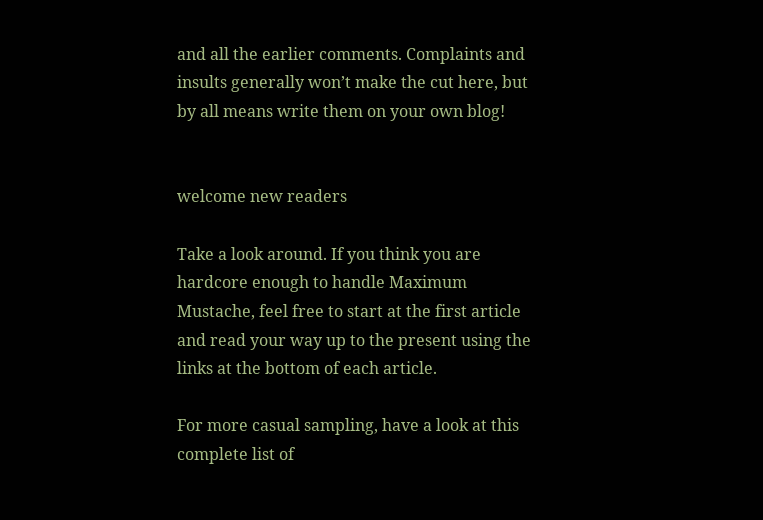and all the earlier comments. Complaints and insults generally won’t make the cut here, but by all means write them on your own blog!


welcome new readers

Take a look around. If you think you are hardcore enough to handle Maximum Mustache, feel free to start at the first article and read your way up to the present using the links at the bottom of each article.

For more casual sampling, have a look at this complete list of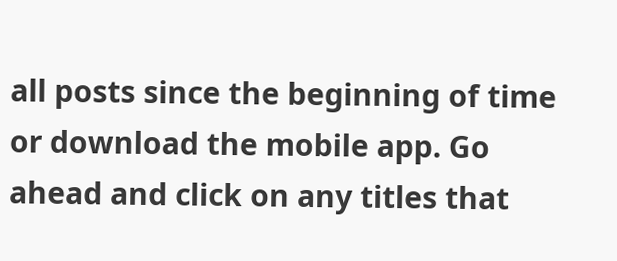all posts since the beginning of time or download the mobile app. Go ahead and click on any titles that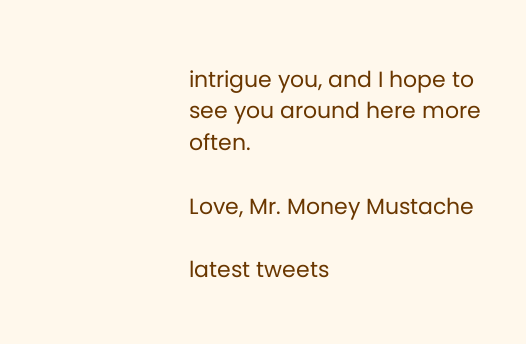intrigue you, and I hope to see you around here more often.

Love, Mr. Money Mustache

latest tweets